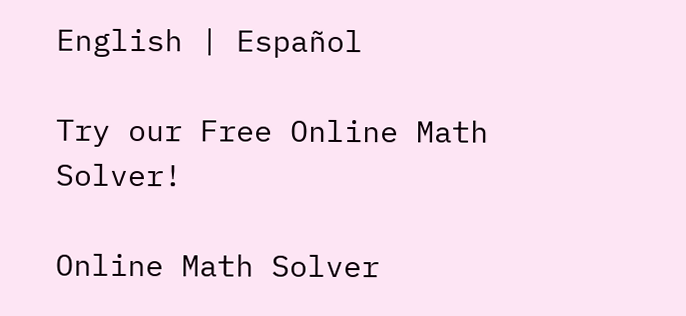English | Español

Try our Free Online Math Solver!

Online Math Solver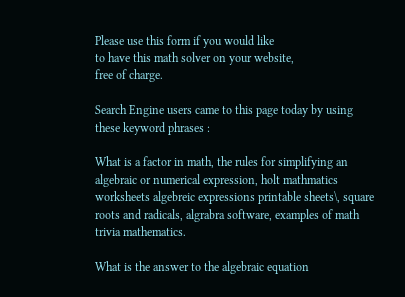Please use this form if you would like
to have this math solver on your website,
free of charge.

Search Engine users came to this page today by using these keyword phrases :

What is a factor in math, the rules for simplifying an algebraic or numerical expression, holt mathmatics worksheets algebreic expressions printable sheets\, square roots and radicals, algrabra software, examples of math trivia mathematics.

What is the answer to the algebraic equation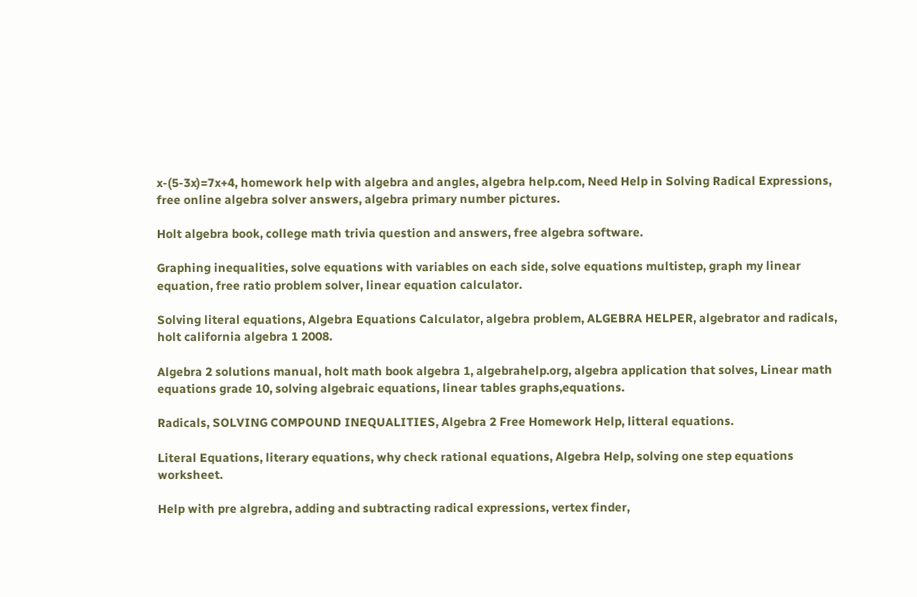x-(5-3x)=7x+4, homework help with algebra and angles, algebra help.com, Need Help in Solving Radical Expressions, free online algebra solver answers, algebra primary number pictures.

Holt algebra book, college math trivia question and answers, free algebra software.

Graphing inequalities, solve equations with variables on each side, solve equations multistep, graph my linear equation, free ratio problem solver, linear equation calculator.

Solving literal equations, Algebra Equations Calculator, algebra problem, ALGEBRA HELPER, algebrator and radicals, holt california algebra 1 2008.

Algebra 2 solutions manual, holt math book algebra 1, algebrahelp.org, algebra application that solves, Linear math equations grade 10, solving algebraic equations, linear tables graphs,equations.

Radicals, SOLVING COMPOUND INEQUALITIES, Algebra 2 Free Homework Help, litteral equations.

Literal Equations, literary equations, why check rational equations, Algebra Help, solving one step equations worksheet.

Help with pre algrebra, adding and subtracting radical expressions, vertex finder,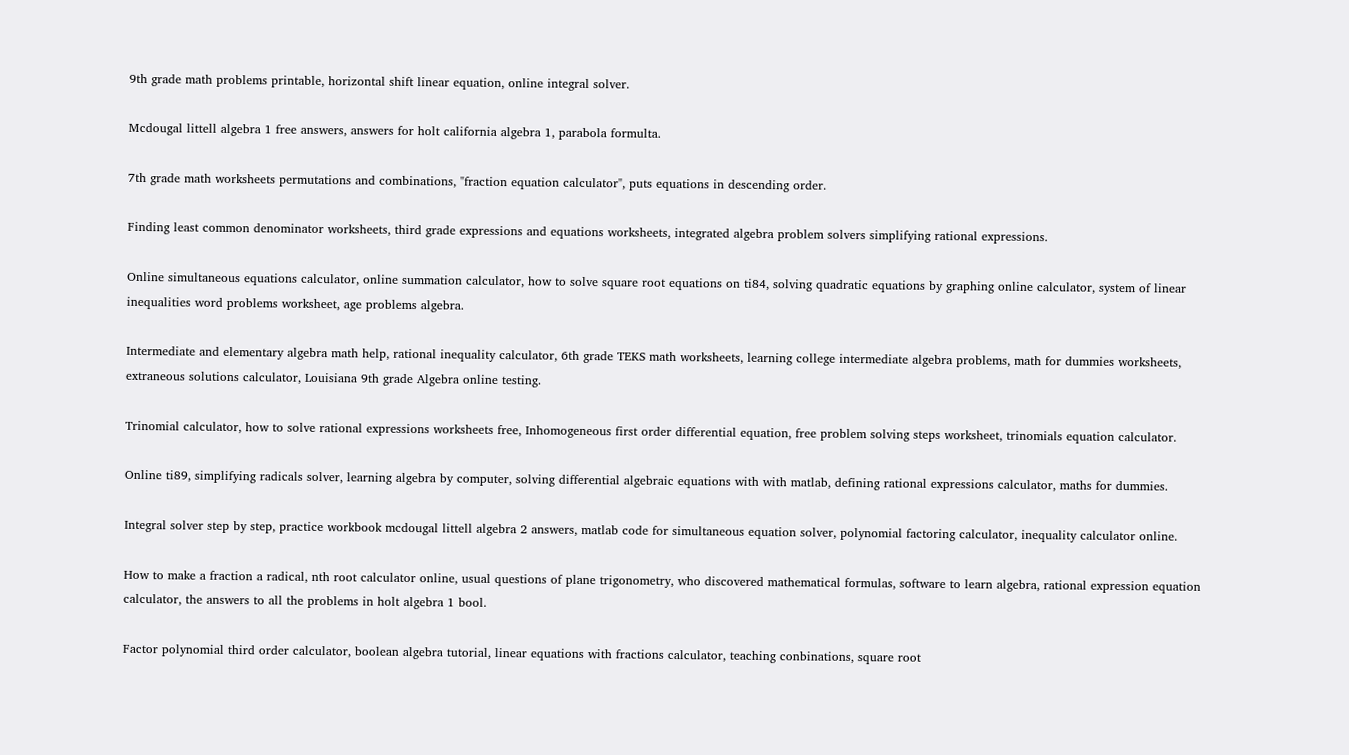9th grade math problems printable, horizontal shift linear equation, online integral solver.

Mcdougal littell algebra 1 free answers, answers for holt california algebra 1, parabola formulta.

7th grade math worksheets permutations and combinations, "fraction equation calculator", puts equations in descending order.

Finding least common denominator worksheets, third grade expressions and equations worksheets, integrated algebra problem solvers simplifying rational expressions.

Online simultaneous equations calculator, online summation calculator, how to solve square root equations on ti84, solving quadratic equations by graphing online calculator, system of linear inequalities word problems worksheet, age problems algebra.

Intermediate and elementary algebra math help, rational inequality calculator, 6th grade TEKS math worksheets, learning college intermediate algebra problems, math for dummies worksheets, extraneous solutions calculator, Louisiana 9th grade Algebra online testing.

Trinomial calculator, how to solve rational expressions worksheets free, Inhomogeneous first order differential equation, free problem solving steps worksheet, trinomials equation calculator.

Online ti89, simplifying radicals solver, learning algebra by computer, solving differential algebraic equations with with matlab, defining rational expressions calculator, maths for dummies.

Integral solver step by step, practice workbook mcdougal littell algebra 2 answers, matlab code for simultaneous equation solver, polynomial factoring calculator, inequality calculator online.

How to make a fraction a radical, nth root calculator online, usual questions of plane trigonometry, who discovered mathematical formulas, software to learn algebra, rational expression equation calculator, the answers to all the problems in holt algebra 1 bool.

Factor polynomial third order calculator, boolean algebra tutorial, linear equations with fractions calculator, teaching conbinations, square root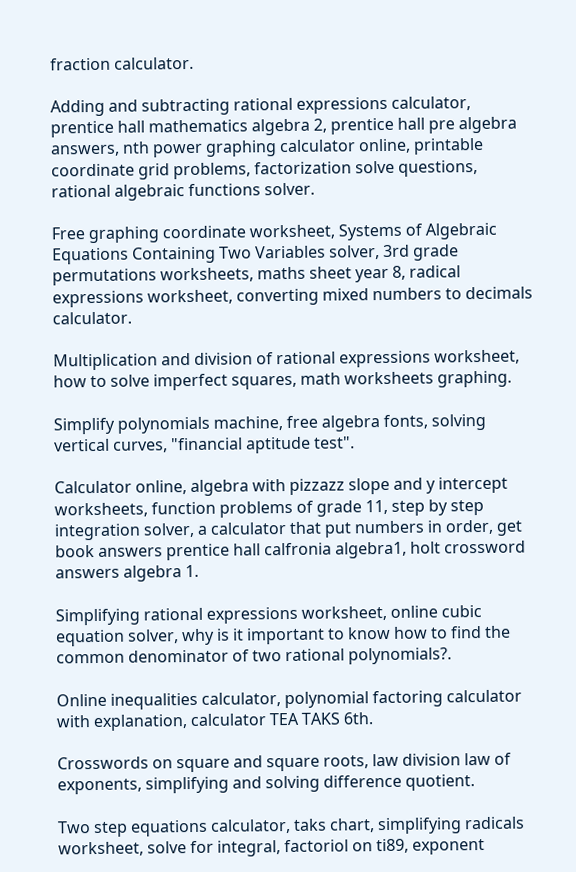fraction calculator.

Adding and subtracting rational expressions calculator, prentice hall mathematics algebra 2, prentice hall pre algebra answers, nth power graphing calculator online, printable coordinate grid problems, factorization solve questions, rational algebraic functions solver.

Free graphing coordinate worksheet, Systems of Algebraic Equations Containing Two Variables solver, 3rd grade permutations worksheets, maths sheet year 8, radical expressions worksheet, converting mixed numbers to decimals calculator.

Multiplication and division of rational expressions worksheet, how to solve imperfect squares, math worksheets graphing.

Simplify polynomials machine, free algebra fonts, solving vertical curves, "financial aptitude test".

Calculator online, algebra with pizzazz slope and y intercept worksheets, function problems of grade 11, step by step integration solver, a calculator that put numbers in order, get book answers prentice hall calfronia algebra1, holt crossword answers algebra 1.

Simplifying rational expressions worksheet, online cubic equation solver, why is it important to know how to find the common denominator of two rational polynomials?.

Online inequalities calculator, polynomial factoring calculator with explanation, calculator TEA TAKS 6th.

Crosswords on square and square roots, law division law of exponents, simplifying and solving difference quotient.

Two step equations calculator, taks chart, simplifying radicals worksheet, solve for integral, factoriol on ti89, exponent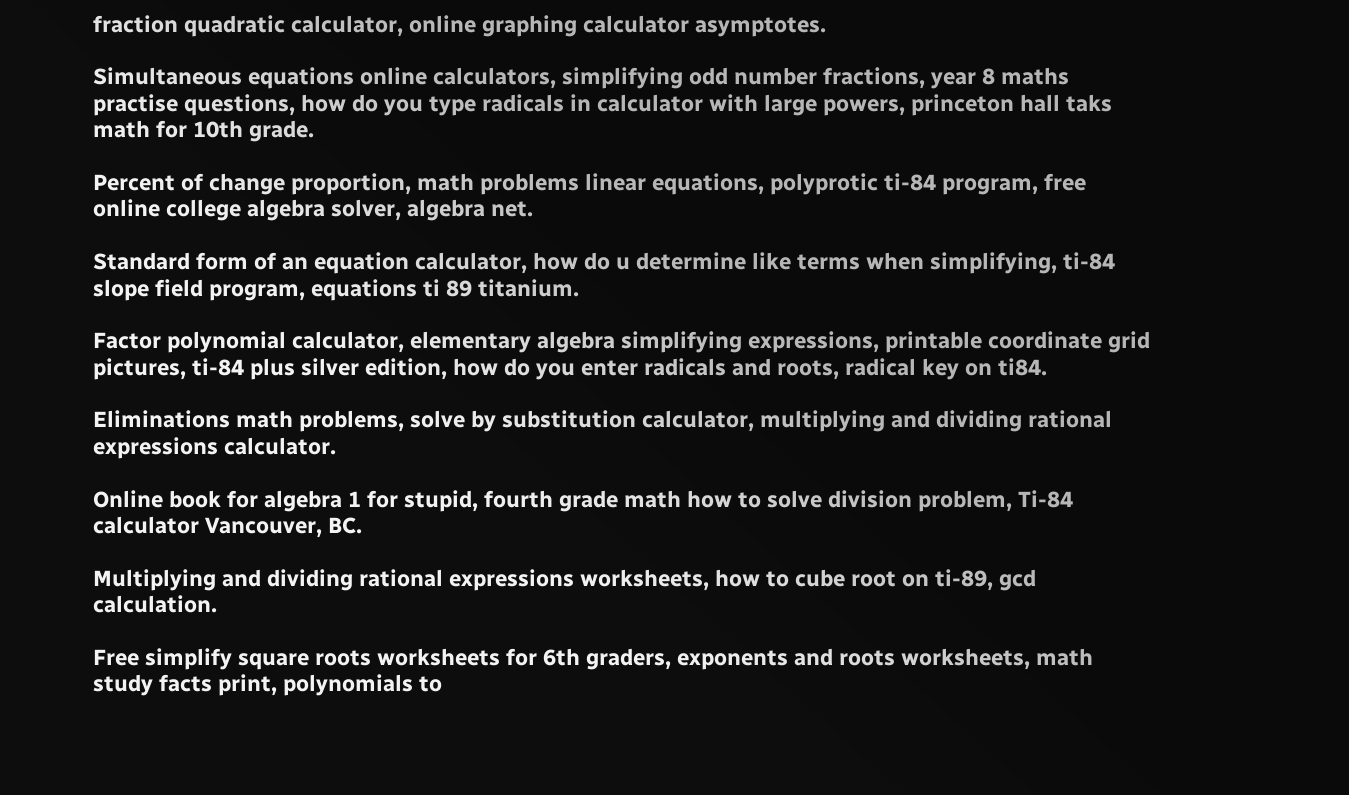fraction quadratic calculator, online graphing calculator asymptotes.

Simultaneous equations online calculators, simplifying odd number fractions, year 8 maths practise questions, how do you type radicals in calculator with large powers, princeton hall taks math for 10th grade.

Percent of change proportion, math problems linear equations, polyprotic ti-84 program, free online college algebra solver, algebra net.

Standard form of an equation calculator, how do u determine like terms when simplifying, ti-84 slope field program, equations ti 89 titanium.

Factor polynomial calculator, elementary algebra simplifying expressions, printable coordinate grid pictures, ti-84 plus silver edition, how do you enter radicals and roots, radical key on ti84.

Eliminations math problems, solve by substitution calculator, multiplying and dividing rational expressions calculator.

Online book for algebra 1 for stupid, fourth grade math how to solve division problem, Ti-84 calculator Vancouver, BC.

Multiplying and dividing rational expressions worksheets, how to cube root on ti-89, gcd calculation.

Free simplify square roots worksheets for 6th graders, exponents and roots worksheets, math study facts print, polynomials to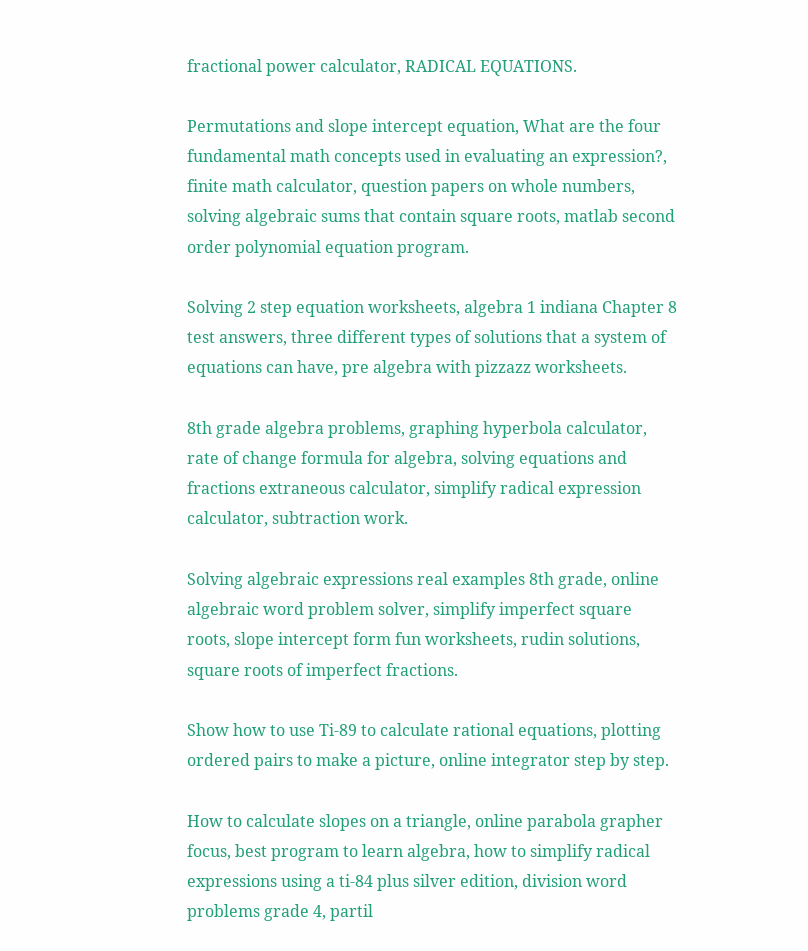fractional power calculator, RADICAL EQUATIONS.

Permutations and slope intercept equation, What are the four fundamental math concepts used in evaluating an expression?, finite math calculator, question papers on whole numbers, solving algebraic sums that contain square roots, matlab second order polynomial equation program.

Solving 2 step equation worksheets, algebra 1 indiana Chapter 8 test answers, three different types of solutions that a system of equations can have, pre algebra with pizzazz worksheets.

8th grade algebra problems, graphing hyperbola calculator, rate of change formula for algebra, solving equations and fractions extraneous calculator, simplify radical expression calculator, subtraction work.

Solving algebraic expressions real examples 8th grade, online algebraic word problem solver, simplify imperfect square roots, slope intercept form fun worksheets, rudin solutions, square roots of imperfect fractions.

Show how to use Ti-89 to calculate rational equations, plotting ordered pairs to make a picture, online integrator step by step.

How to calculate slopes on a triangle, online parabola grapher focus, best program to learn algebra, how to simplify radical expressions using a ti-84 plus silver edition, division word problems grade 4, partil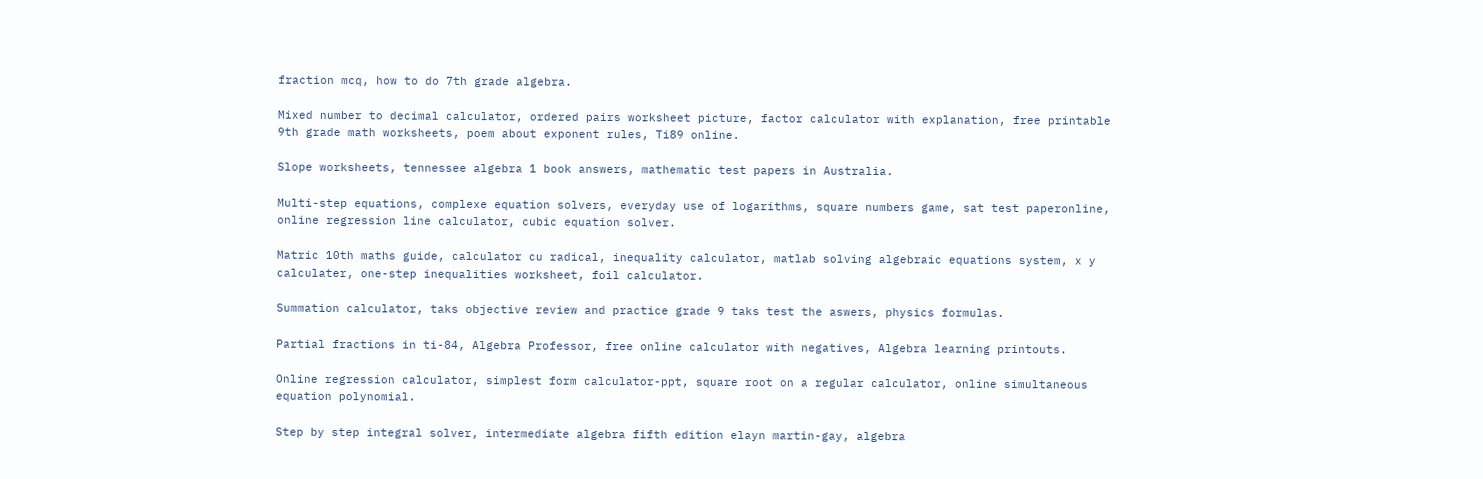fraction mcq, how to do 7th grade algebra.

Mixed number to decimal calculator, ordered pairs worksheet picture, factor calculator with explanation, free printable 9th grade math worksheets, poem about exponent rules, Ti89 online.

Slope worksheets, tennessee algebra 1 book answers, mathematic test papers in Australia.

Multi-step equations, complexe equation solvers, everyday use of logarithms, square numbers game, sat test paperonline, online regression line calculator, cubic equation solver.

Matric 10th maths guide, calculator cu radical, inequality calculator, matlab solving algebraic equations system, x y calculater, one-step inequalities worksheet, foil calculator.

Summation calculator, taks objective review and practice grade 9 taks test the aswers, physics formulas.

Partial fractions in ti-84, Algebra Professor, free online calculator with negatives, Algebra learning printouts.

Online regression calculator, simplest form calculator-ppt, square root on a regular calculator, online simultaneous equation polynomial.

Step by step integral solver, intermediate algebra fifth edition elayn martin-gay, algebra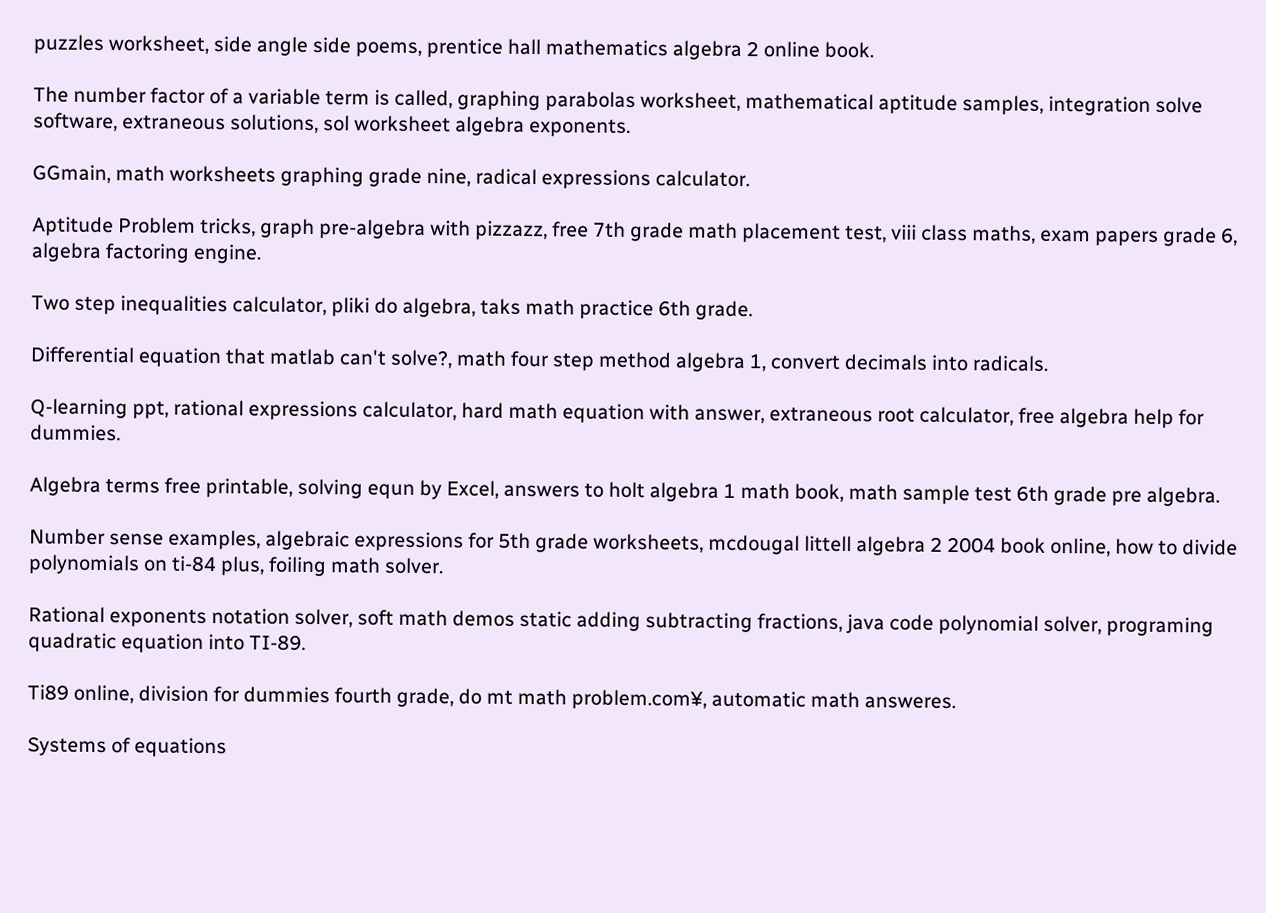puzzles worksheet, side angle side poems, prentice hall mathematics algebra 2 online book.

The number factor of a variable term is called, graphing parabolas worksheet, mathematical aptitude samples, integration solve software, extraneous solutions, sol worksheet algebra exponents.

GGmain, math worksheets graphing grade nine, radical expressions calculator.

Aptitude Problem tricks, graph pre-algebra with pizzazz, free 7th grade math placement test, viii class maths, exam papers grade 6, algebra factoring engine.

Two step inequalities calculator, pliki do algebra, taks math practice 6th grade.

Differential equation that matlab can't solve?, math four step method algebra 1, convert decimals into radicals.

Q-learning ppt, rational expressions calculator, hard math equation with answer, extraneous root calculator, free algebra help for dummies.

Algebra terms free printable, solving equn by Excel, answers to holt algebra 1 math book, math sample test 6th grade pre algebra.

Number sense examples, algebraic expressions for 5th grade worksheets, mcdougal littell algebra 2 2004 book online, how to divide polynomials on ti-84 plus, foiling math solver.

Rational exponents notation solver, soft math demos static adding subtracting fractions, java code polynomial solver, programing quadratic equation into TI-89.

Ti89 online, division for dummies fourth grade, do mt math problem.com¥, automatic math answeres.

Systems of equations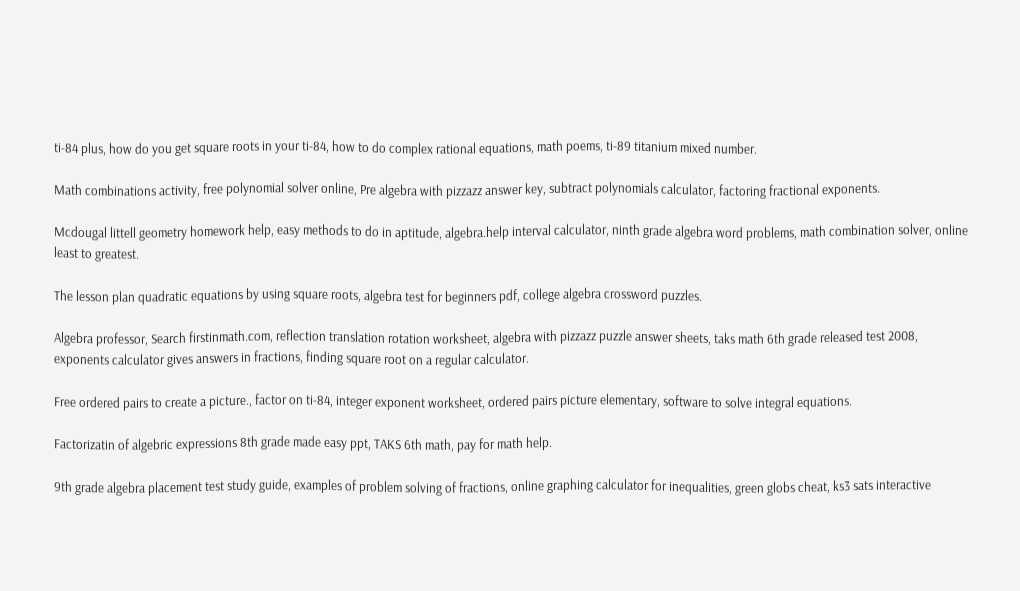ti-84 plus, how do you get square roots in your ti-84, how to do complex rational equations, math poems, ti-89 titanium mixed number.

Math combinations activity, free polynomial solver online, Pre algebra with pizzazz answer key, subtract polynomials calculator, factoring fractional exponents.

Mcdougal littell geometry homework help, easy methods to do in aptitude, algebra.help interval calculator, ninth grade algebra word problems, math combination solver, online least to greatest.

The lesson plan quadratic equations by using square roots, algebra test for beginners pdf, college algebra crossword puzzles.

Algebra professor, Search firstinmath.com, reflection translation rotation worksheet, algebra with pizzazz puzzle answer sheets, taks math 6th grade released test 2008, exponents calculator gives answers in fractions, finding square root on a regular calculator.

Free ordered pairs to create a picture., factor on ti-84, integer exponent worksheet, ordered pairs picture elementary, software to solve integral equations.

Factorizatin of algebric expressions 8th grade made easy ppt, TAKS 6th math, pay for math help.

9th grade algebra placement test study guide, examples of problem solving of fractions, online graphing calculator for inequalities, green globs cheat, ks3 sats interactive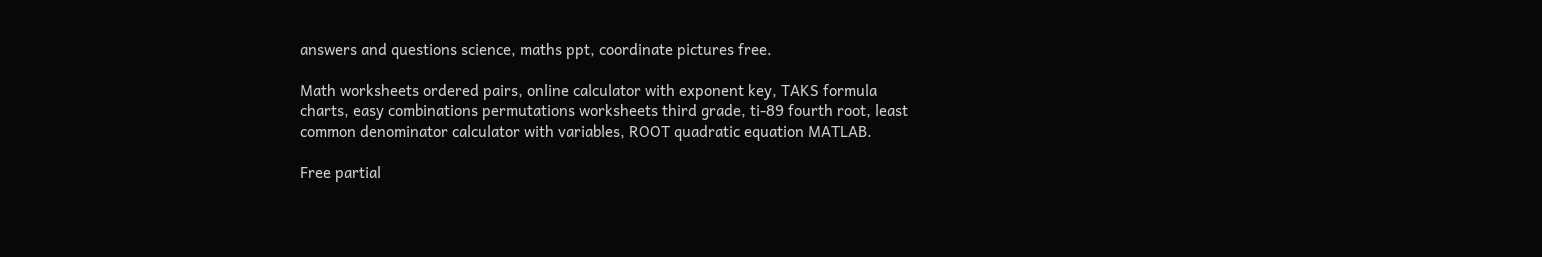answers and questions science, maths ppt, coordinate pictures free.

Math worksheets ordered pairs, online calculator with exponent key, TAKS formula charts, easy combinations permutations worksheets third grade, ti-89 fourth root, least common denominator calculator with variables, ROOT quadratic equation MATLAB.

Free partial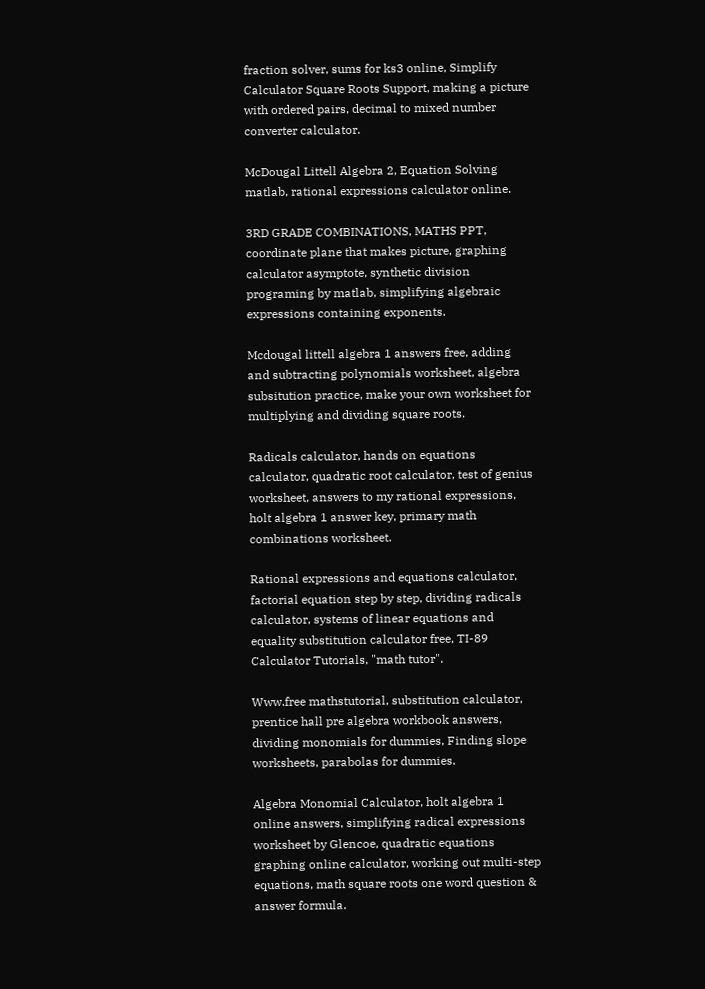fraction solver, sums for ks3 online, Simplify Calculator Square Roots Support, making a picture with ordered pairs, decimal to mixed number converter calculator.

McDougal Littell Algebra 2, Equation Solving matlab, rational expressions calculator online.

3RD GRADE COMBINATIONS, MATHS PPT, coordinate plane that makes picture, graphing calculator asymptote, synthetic division programing by matlab, simplifying algebraic expressions containing exponents.

Mcdougal littell algebra 1 answers free, adding and subtracting polynomials worksheet, algebra subsitution practice, make your own worksheet for multiplying and dividing square roots.

Radicals calculator, hands on equations calculator, quadratic root calculator, test of genius worksheet, answers to my rational expressions, holt algebra 1 answer key, primary math combinations worksheet.

Rational expressions and equations calculator, factorial equation step by step, dividing radicals calculator, systems of linear equations and equality substitution calculator free, TI-89 Calculator Tutorials, "math tutor".

Www.free mathstutorial, substitution calculator, prentice hall pre algebra workbook answers, dividing monomials for dummies, Finding slope worksheets, parabolas for dummies.

Algebra Monomial Calculator, holt algebra 1 online answers, simplifying radical expressions worksheet by Glencoe, quadratic equations graphing online calculator, working out multi-step equations, math square roots one word question & answer formula.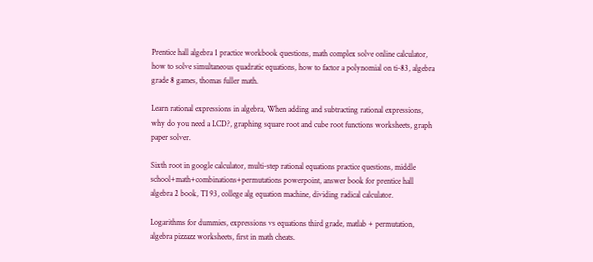Prentice hall algebra 1 practice workbook questions, math complex solve online calculator, how to solve simultaneous quadratic equations, how to factor a polynomial on ti-83, algebra grade 8 games, thomas fuller math.

Learn rational expressions in algebra, When adding and subtracting rational expressions, why do you need a LCD?, graphing square root and cube root functions worksheets, graph paper solver.

Sixth root in google calculator, multi-step rational equations practice questions, middle school+math+combinations+permutations powerpoint, answer book for prentice hall algebra 2 book, TI 93, college alg equation machine, dividing radical calculator.

Logarithms for dummies, expressions vs equations third grade, matlab + permutation, algebra pizzazz worksheets, first in math cheats.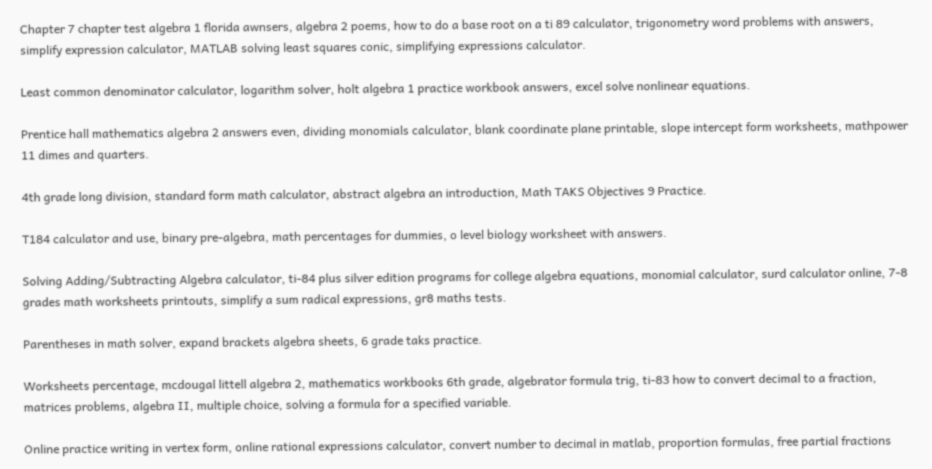Chapter 7 chapter test algebra 1 florida awnsers, algebra 2 poems, how to do a base root on a ti 89 calculator, trigonometry word problems with answers, simplify expression calculator, MATLAB solving least squares conic, simplifying expressions calculator.

Least common denominator calculator, logarithm solver, holt algebra 1 practice workbook answers, excel solve nonlinear equations.

Prentice hall mathematics algebra 2 answers even, dividing monomials calculator, blank coordinate plane printable, slope intercept form worksheets, mathpower 11 dimes and quarters.

4th grade long division, standard form math calculator, abstract algebra an introduction, Math TAKS Objectives 9 Practice.

T184 calculator and use, binary pre-algebra, math percentages for dummies, o level biology worksheet with answers.

Solving Adding/Subtracting Algebra calculator, ti-84 plus silver edition programs for college algebra equations, monomial calculator, surd calculator online, 7-8 grades math worksheets printouts, simplify a sum radical expressions, gr8 maths tests.

Parentheses in math solver, expand brackets algebra sheets, 6 grade taks practice.

Worksheets percentage, mcdougal littell algebra 2, mathematics workbooks 6th grade, algebrator formula trig, ti-83 how to convert decimal to a fraction, matrices problems, algebra II, multiple choice, solving a formula for a specified variable.

Online practice writing in vertex form, online rational expressions calculator, convert number to decimal in matlab, proportion formulas, free partial fractions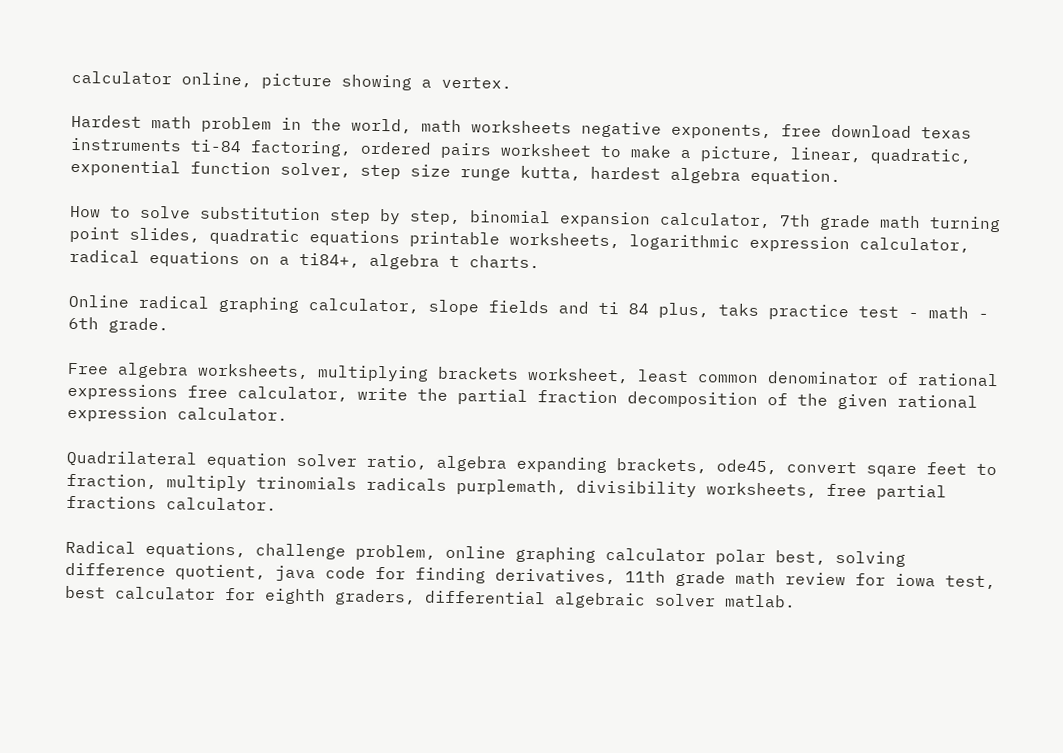calculator online, picture showing a vertex.

Hardest math problem in the world, math worksheets negative exponents, free download texas instruments ti-84 factoring, ordered pairs worksheet to make a picture, linear, quadratic, exponential function solver, step size runge kutta, hardest algebra equation.

How to solve substitution step by step, binomial expansion calculator, 7th grade math turning point slides, quadratic equations printable worksheets, logarithmic expression calculator, radical equations on a ti84+, algebra t charts.

Online radical graphing calculator, slope fields and ti 84 plus, taks practice test - math - 6th grade.

Free algebra worksheets, multiplying brackets worksheet, least common denominator of rational expressions free calculator, write the partial fraction decomposition of the given rational expression calculator.

Quadrilateral equation solver ratio, algebra expanding brackets, ode45, convert sqare feet to fraction, multiply trinomials radicals purplemath, divisibility worksheets, free partial fractions calculator.

Radical equations, challenge problem, online graphing calculator polar best, solving difference quotient, java code for finding derivatives, 11th grade math review for iowa test, best calculator for eighth graders, differential algebraic solver matlab.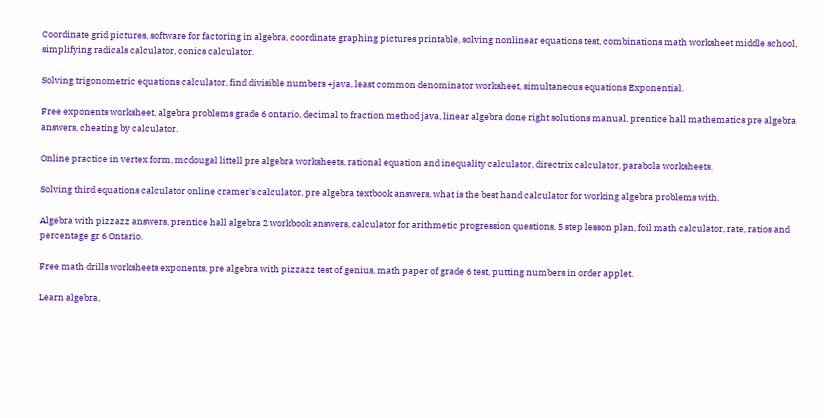Coordinate grid pictures, software for factoring in algebra, coordinate graphing pictures printable, solving nonlinear equations test, combinations math worksheet middle school, simplifying radicals calculator, conics calculator.

Solving trigonometric equations calculator, find divisible numbers +java, least common denominator worksheet, simultaneous equations Exponential.

Free exponents worksheet, algebra problems grade 6 ontario, decimal to fraction method java, linear algebra done right solutions manual, prentice hall mathematics pre algebra answers, cheating by calculator.

Online practice in vertex form, mcdougal littell pre algebra worksheets, rational equation and inequality calculator, directrix calculator, parabola worksheets.

Solving third equations calculator online cramer's calculator, pre algebra textbook answers, what is the best hand calculator for working algebra problems with.

Algebra with pizzazz answers, prentice hall algebra 2 workbook answers, calculator for arithmetic progression questions, 5 step lesson plan, foil math calculator, rate, ratios and percentage gr 6 Ontario.

Free math drills worksheets exponents, pre algebra with pizzazz test of genius, math paper of grade 6 test, putting numbers in order applet.

Learn algebra,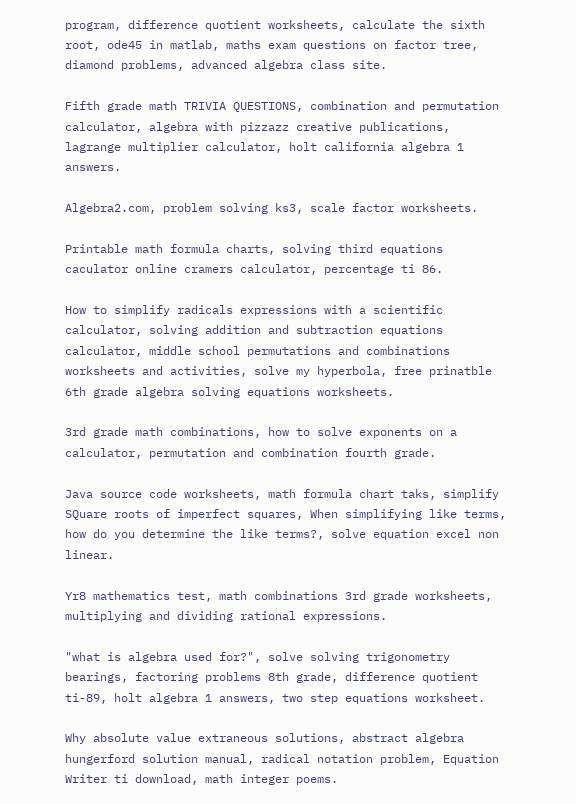program, difference quotient worksheets, calculate the sixth root, ode45 in matlab, maths exam questions on factor tree, diamond problems, advanced algebra class site.

Fifth grade math TRIVIA QUESTIONS, combination and permutation calculator, algebra with pizzazz creative publications, lagrange multiplier calculator, holt california algebra 1 answers.

Algebra2.com, problem solving ks3, scale factor worksheets.

Printable math formula charts, solving third equations caculator online cramers calculator, percentage ti 86.

How to simplify radicals expressions with a scientific calculator, solving addition and subtraction equations calculator, middle school permutations and combinations worksheets and activities, solve my hyperbola, free prinatble 6th grade algebra solving equations worksheets.

3rd grade math combinations, how to solve exponents on a calculator, permutation and combination fourth grade.

Java source code worksheets, math formula chart taks, simplify SQuare roots of imperfect squares, When simplifying like terms, how do you determine the like terms?, solve equation excel non linear.

Yr8 mathematics test, math combinations 3rd grade worksheets, multiplying and dividing rational expressions.

"what is algebra used for?", solve solving trigonometry bearings, factoring problems 8th grade, difference quotient ti-89, holt algebra 1 answers, two step equations worksheet.

Why absolute value extraneous solutions, abstract algebra hungerford solution manual, radical notation problem, Equation Writer ti download, math integer poems.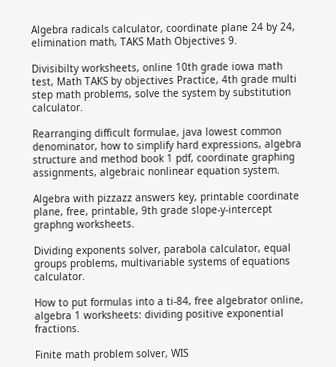Algebra radicals calculator, coordinate plane 24 by 24, elimination math, TAKS Math Objectives 9.

Divisibilty worksheets, online 10th grade iowa math test, Math TAKS by objectives Practice, 4th grade multi step math problems, solve the system by substitution calculator.

Rearranging difficult formulae, java lowest common denominator, how to simplify hard expressions, algebra structure and method book 1 pdf, coordinate graphing assignments, algebraic nonlinear equation system.

Algebra with pizzazz answers key, printable coordinate plane, free, printable, 9th grade slope-y-intercept graphng worksheets.

Dividing exponents solver, parabola calculator, equal groups problems, multivariable systems of equations calculator.

How to put formulas into a ti-84, free algebrator online, algebra 1 worksheets: dividing positive exponential fractions.

Finite math problem solver, WIS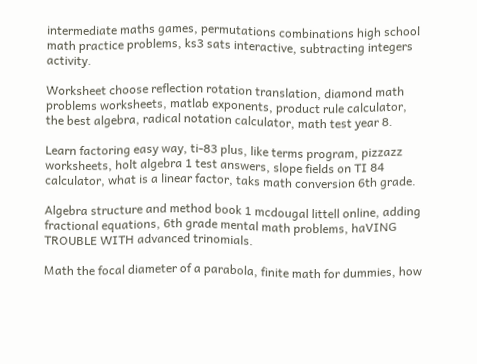intermediate maths games, permutations combinations high school math practice problems, ks3 sats interactive, subtracting integers activity.

Worksheet choose reflection rotation translation, diamond math problems worksheets, matlab exponents, product rule calculator, the best algebra, radical notation calculator, math test year 8.

Learn factoring easy way, ti-83 plus, like terms program, pizzazz worksheets, holt algebra 1 test answers, slope fields on TI 84 calculator, what is a linear factor, taks math conversion 6th grade.

Algebra structure and method book 1 mcdougal littell online, adding fractional equations, 6th grade mental math problems, haVING TROUBLE WITH advanced trinomials.

Math the focal diameter of a parabola, finite math for dummies, how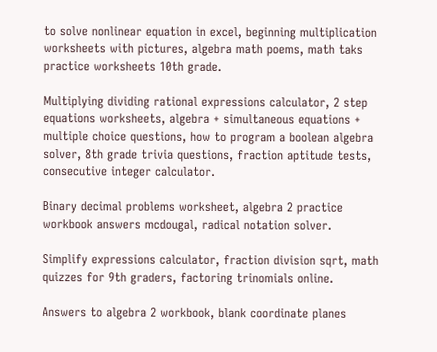to solve nonlinear equation in excel, beginning multiplication worksheets with pictures, algebra math poems, math taks practice worksheets 10th grade.

Multiplying dividing rational expressions calculator, 2 step equations worksheets, algebra + simultaneous equations + multiple choice questions, how to program a boolean algebra solver, 8th grade trivia questions, fraction aptitude tests, consecutive integer calculator.

Binary decimal problems worksheet, algebra 2 practice workbook answers mcdougal, radical notation solver.

Simplify expressions calculator, fraction division sqrt, math quizzes for 9th graders, factoring trinomials online.

Answers to algebra 2 workbook, blank coordinate planes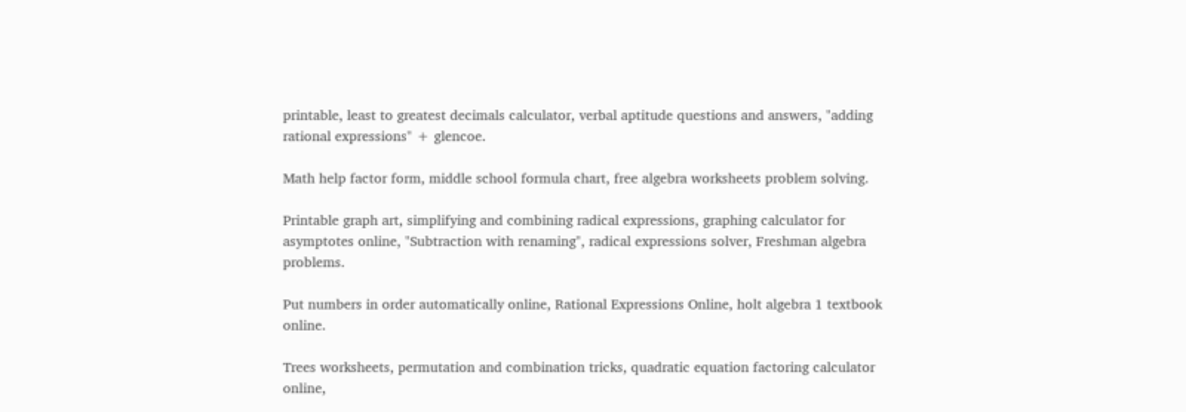printable, least to greatest decimals calculator, verbal aptitude questions and answers, "adding rational expressions" + glencoe.

Math help factor form, middle school formula chart, free algebra worksheets problem solving.

Printable graph art, simplifying and combining radical expressions, graphing calculator for asymptotes online, "Subtraction with renaming", radical expressions solver, Freshman algebra problems.

Put numbers in order automatically online, Rational Expressions Online, holt algebra 1 textbook online.

Trees worksheets, permutation and combination tricks, quadratic equation factoring calculator online,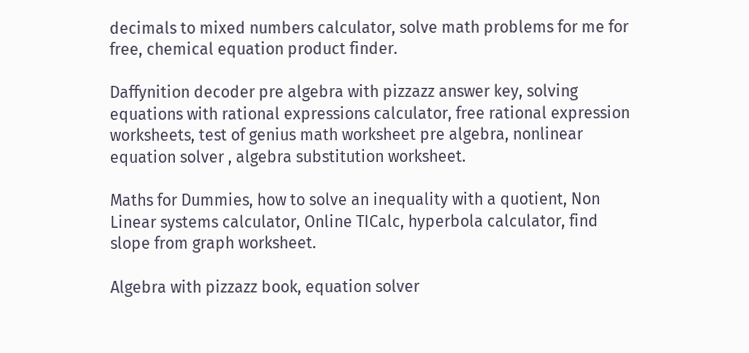decimals to mixed numbers calculator, solve math problems for me for free, chemical equation product finder.

Daffynition decoder pre algebra with pizzazz answer key, solving equations with rational expressions calculator, free rational expression worksheets, test of genius math worksheet pre algebra, nonlinear equation solver , algebra substitution worksheet.

Maths for Dummies, how to solve an inequality with a quotient, Non Linear systems calculator, Online TICalc, hyperbola calculator, find slope from graph worksheet.

Algebra with pizzazz book, equation solver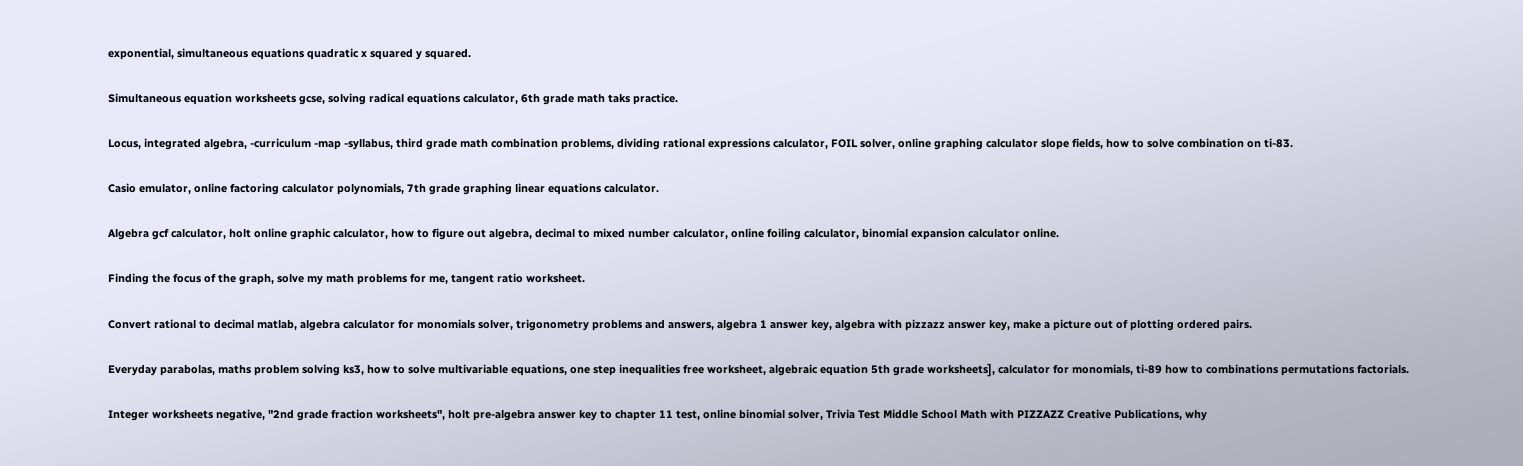exponential, simultaneous equations quadratic x squared y squared.

Simultaneous equation worksheets gcse, solving radical equations calculator, 6th grade math taks practice.

Locus, integrated algebra, -curriculum -map -syllabus, third grade math combination problems, dividing rational expressions calculator, FOIL solver, online graphing calculator slope fields, how to solve combination on ti-83.

Casio emulator, online factoring calculator polynomials, 7th grade graphing linear equations calculator.

Algebra gcf calculator, holt online graphic calculator, how to figure out algebra, decimal to mixed number calculator, online foiling calculator, binomial expansion calculator online.

Finding the focus of the graph, solve my math problems for me, tangent ratio worksheet.

Convert rational to decimal matlab, algebra calculator for monomials solver, trigonometry problems and answers, algebra 1 answer key, algebra with pizzazz answer key, make a picture out of plotting ordered pairs.

Everyday parabolas, maths problem solving ks3, how to solve multivariable equations, one step inequalities free worksheet, algebraic equation 5th grade worksheets], calculator for monomials, ti-89 how to combinations permutations factorials.

Integer worksheets negative, "2nd grade fraction worksheets", holt pre-algebra answer key to chapter 11 test, online binomial solver, Trivia Test Middle School Math with PIZZAZZ Creative Publications, why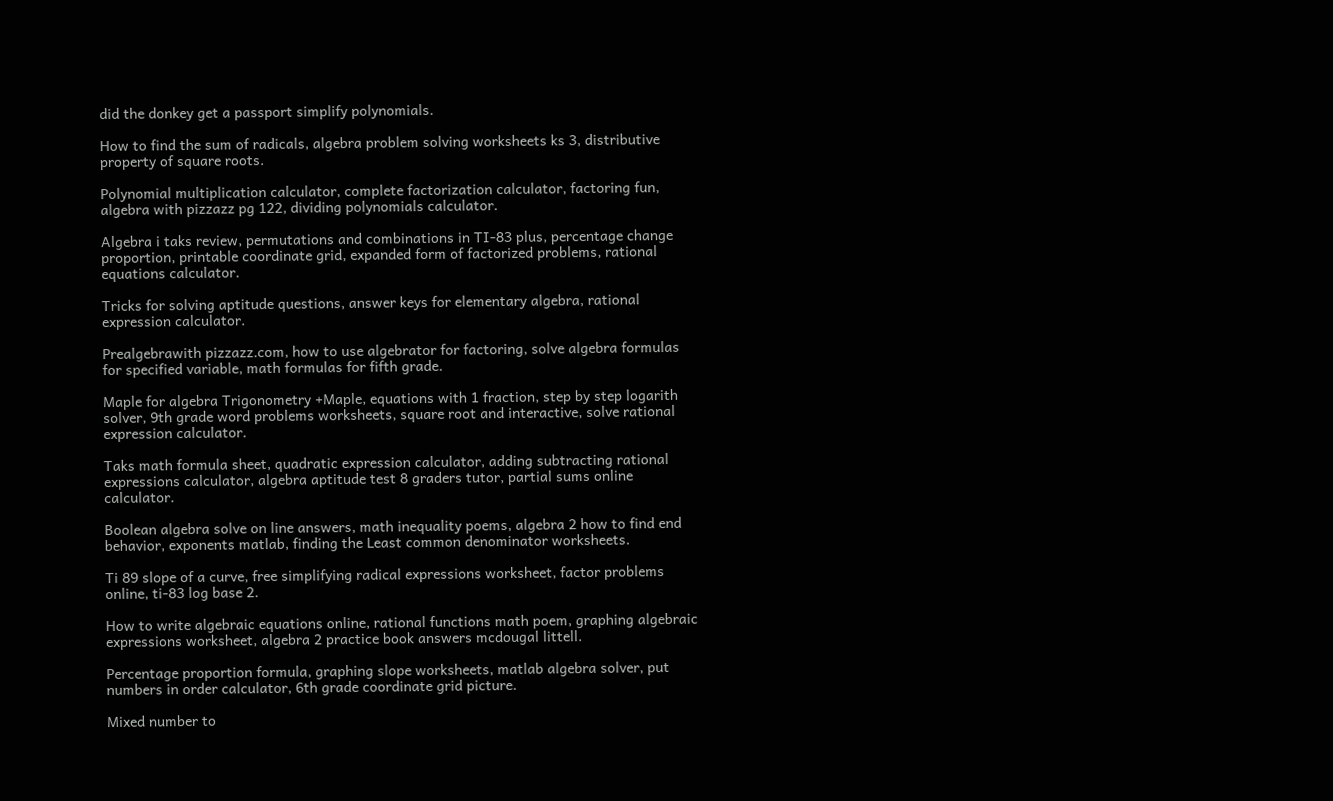did the donkey get a passport simplify polynomials.

How to find the sum of radicals, algebra problem solving worksheets ks 3, distributive property of square roots.

Polynomial multiplication calculator, complete factorization calculator, factoring fun, algebra with pizzazz pg 122, dividing polynomials calculator.

Algebra i taks review, permutations and combinations in TI-83 plus, percentage change proportion, printable coordinate grid, expanded form of factorized problems, rational equations calculator.

Tricks for solving aptitude questions, answer keys for elementary algebra, rational expression calculator.

Prealgebrawith pizzazz.com, how to use algebrator for factoring, solve algebra formulas for specified variable, math formulas for fifth grade.

Maple for algebra Trigonometry +Maple, equations with 1 fraction, step by step logarith solver, 9th grade word problems worksheets, square root and interactive, solve rational expression calculator.

Taks math formula sheet, quadratic expression calculator, adding subtracting rational expressions calculator, algebra aptitude test 8 graders tutor, partial sums online calculator.

Boolean algebra solve on line answers, math inequality poems, algebra 2 how to find end behavior, exponents matlab, finding the Least common denominator worksheets.

Ti 89 slope of a curve, free simplifying radical expressions worksheet, factor problems online, ti-83 log base 2.

How to write algebraic equations online, rational functions math poem, graphing algebraic expressions worksheet, algebra 2 practice book answers mcdougal littell.

Percentage proportion formula, graphing slope worksheets, matlab algebra solver, put numbers in order calculator, 6th grade coordinate grid picture.

Mixed number to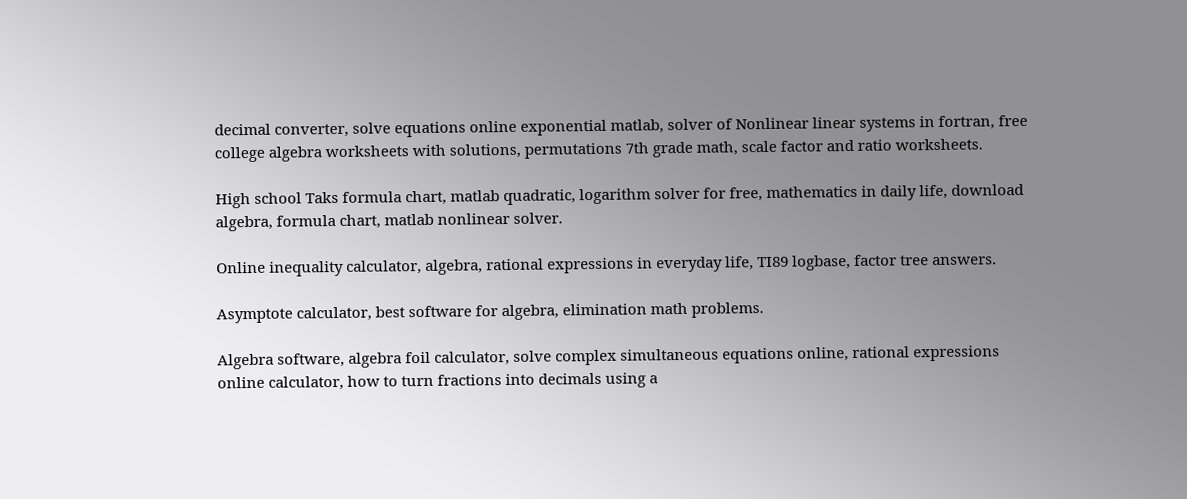decimal converter, solve equations online exponential matlab, solver of Nonlinear linear systems in fortran, free college algebra worksheets with solutions, permutations 7th grade math, scale factor and ratio worksheets.

High school Taks formula chart, matlab quadratic, logarithm solver for free, mathematics in daily life, download algebra, formula chart, matlab nonlinear solver.

Online inequality calculator, algebra, rational expressions in everyday life, TI89 logbase, factor tree answers.

Asymptote calculator, best software for algebra, elimination math problems.

Algebra software, algebra foil calculator, solve complex simultaneous equations online, rational expressions online calculator, how to turn fractions into decimals using a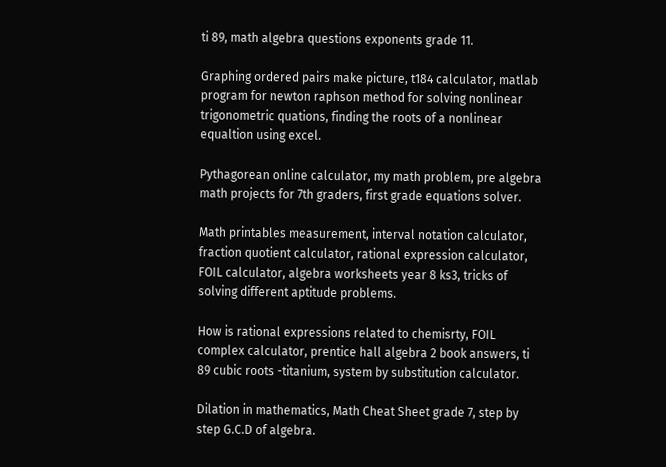ti 89, math algebra questions exponents grade 11.

Graphing ordered pairs make picture, t184 calculator, matlab program for newton raphson method for solving nonlinear trigonometric quations, finding the roots of a nonlinear equaltion using excel.

Pythagorean online calculator, my math problem, pre algebra math projects for 7th graders, first grade equations solver.

Math printables measurement, interval notation calculator, fraction quotient calculator, rational expression calculator, FOIL calculator, algebra worksheets year 8 ks3, tricks of solving different aptitude problems.

How is rational expressions related to chemisrty, FOIL complex calculator, prentice hall algebra 2 book answers, ti 89 cubic roots -titanium, system by substitution calculator.

Dilation in mathematics, Math Cheat Sheet grade 7, step by step G.C.D of algebra.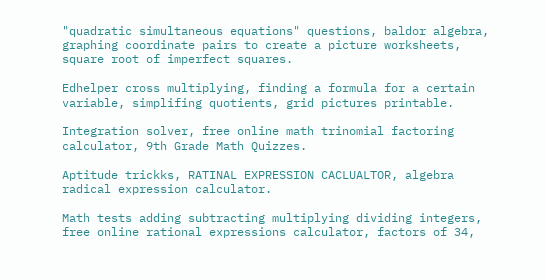"quadratic simultaneous equations" questions, baldor algebra, graphing coordinate pairs to create a picture worksheets, square root of imperfect squares.

Edhelper cross multiplying, finding a formula for a certain variable, simplifing quotients, grid pictures printable.

Integration solver, free online math trinomial factoring calculator, 9th Grade Math Quizzes.

Aptitude trickks, RATINAL EXPRESSION CACLUALTOR, algebra radical expression calculator.

Math tests adding subtracting multiplying dividing integers, free online rational expressions calculator, factors of 34,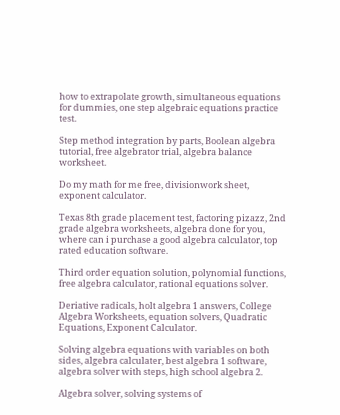how to extrapolate growth, simultaneous equations for dummies, one step algebraic equations practice test.

Step method integration by parts, Boolean algebra tutorial, free algebrator trial, algebra balance worksheet.

Do my math for me free, divisionwork sheet, exponent calculator.

Texas 8th grade placement test, factoring pizazz, 2nd grade algebra worksheets, algebra done for you, where can i purchase a good algebra calculator, top rated education software.

Third order equation solution, polynomial functions, free algebra calculator, rational equations solver.

Deriative radicals, holt algebra 1 answers, College Algebra Worksheets, equation solvers, Quadratic Equations, Exponent Calculator.

Solving algebra equations with variables on both sides, algebra calculater, best algebra 1 software, algebra solver with steps, high school algebra 2.

Algebra solver, solving systems of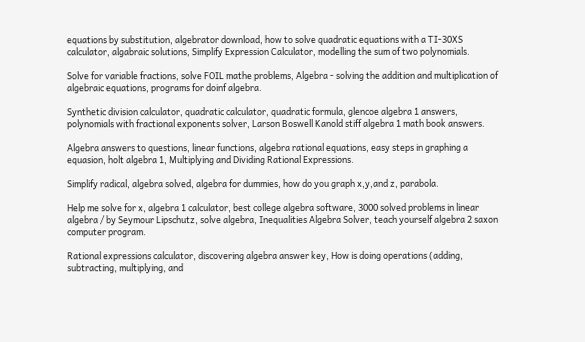equations by substitution, algebrator download, how to solve quadratic equations with a TI-30XS calculator, algabraic solutions, Simplify Expression Calculator, modelling the sum of two polynomials.

Solve for variable fractions, solve FOIL mathe problems, Algebra - solving the addition and multiplication of algebraic equations, programs for doinf algebra.

Synthetic division calculator, quadratic calculator, quadratic formula, glencoe algebra 1 answers, polynomials with fractional exponents solver, Larson Boswell Kanold stiff algebra 1 math book answers.

Algebra answers to questions, linear functions, algebra rational equations, easy steps in graphing a equasion, holt algebra 1, Multiplying and Dividing Rational Expressions.

Simplify radical, algebra solved, algebra for dummies, how do you graph x,y,and z, parabola.

Help me solve for x, algebra 1 calculator, best college algebra software, 3000 solved problems in linear algebra / by Seymour Lipschutz, solve algebra, Inequalities Algebra Solver, teach yourself algebra 2 saxon computer program.

Rational expressions calculator, discovering algebra answer key, How is doing operations (adding, subtracting, multiplying, and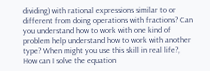dividing) with rational expressions similar to or different from doing operations with fractions? Can you understand how to work with one kind of problem help understand how to work with another type? When might you use this skill in real life?, How can I solve the equation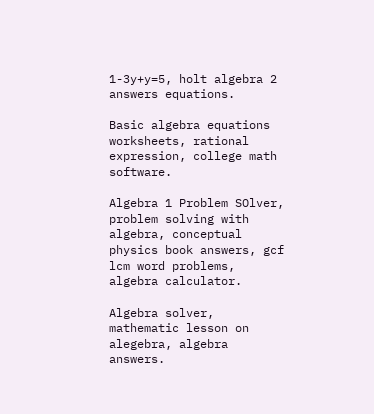1-3y+y=5, holt algebra 2 answers equations.

Basic algebra equations worksheets, rational expression, college math software.

Algebra 1 Problem SOlver, problem solving with algebra, conceptual physics book answers, gcf lcm word problems, algebra calculator.

Algebra solver, mathematic lesson on alegebra, algebra answers.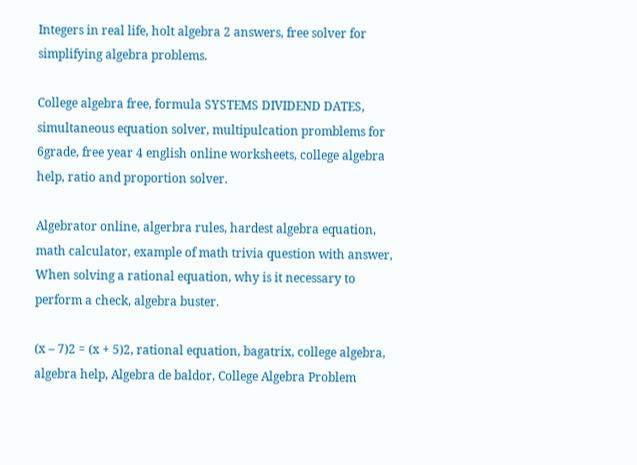Integers in real life, holt algebra 2 answers, free solver for simplifying algebra problems.

College algebra free, formula SYSTEMS DIVIDEND DATES, simultaneous equation solver, multipulcation promblems for 6grade, free year 4 english online worksheets, college algebra help, ratio and proportion solver.

Algebrator online, algerbra rules, hardest algebra equation, math calculator, example of math trivia question with answer, When solving a rational equation, why is it necessary to perform a check, algebra buster.

(x – 7)2 = (x + 5)2, rational equation, bagatrix, college algebra, algebra help, Algebra de baldor, College Algebra Problem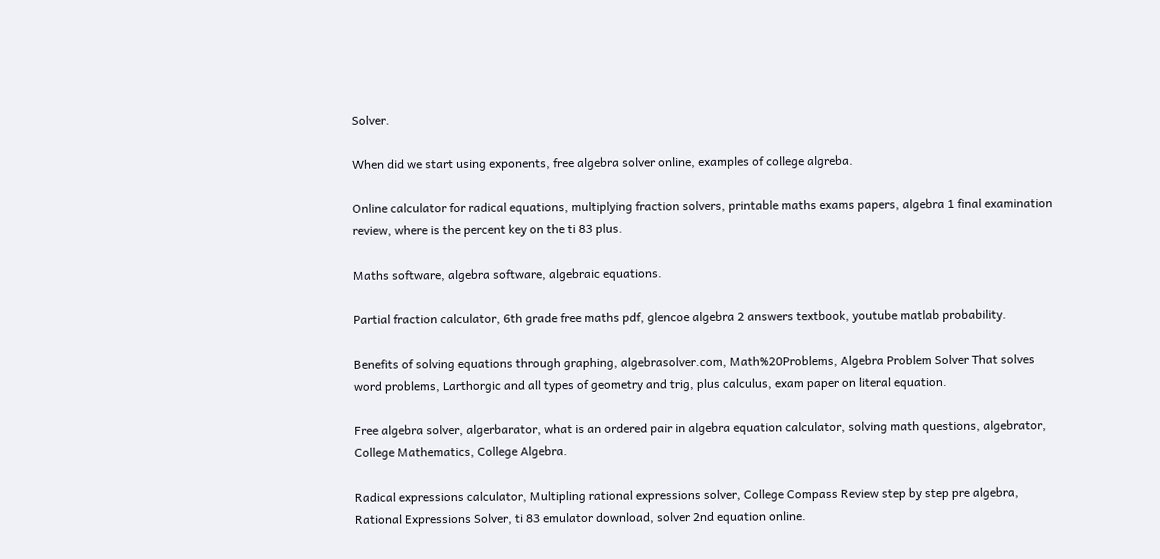Solver.

When did we start using exponents, free algebra solver online, examples of college algreba.

Online calculator for radical equations, multiplying fraction solvers, printable maths exams papers, algebra 1 final examination review, where is the percent key on the ti 83 plus.

Maths software, algebra software, algebraic equations.

Partial fraction calculator, 6th grade free maths pdf, glencoe algebra 2 answers textbook, youtube matlab probability.

Benefits of solving equations through graphing, algebrasolver.com, Math%20Problems, Algebra Problem Solver That solves word problems, Larthorgic and all types of geometry and trig, plus calculus, exam paper on literal equation.

Free algebra solver, algerbarator, what is an ordered pair in algebra equation calculator, solving math questions, algebrator, College Mathematics, College Algebra.

Radical expressions calculator, Multipling rational expressions solver, College Compass Review step by step pre algebra, Rational Expressions Solver, ti 83 emulator download, solver 2nd equation online.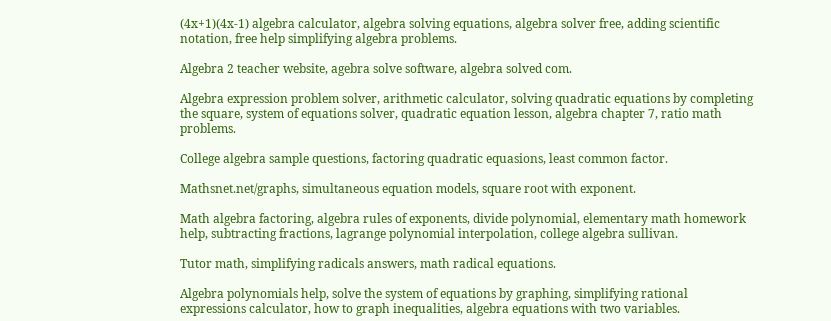(4x+1)(4x-1) algebra calculator, algebra solving equations, algebra solver free, adding scientific notation, free help simplifying algebra problems.

Algebra 2 teacher website, agebra solve software, algebra solved com.

Algebra expression problem solver, arithmetic calculator, solving quadratic equations by completing the square, system of equations solver, quadratic equation lesson, algebra chapter 7, ratio math problems.

College algebra sample questions, factoring quadratic equasions, least common factor.

Mathsnet.net/graphs, simultaneous equation models, square root with exponent.

Math algebra factoring, algebra rules of exponents, divide polynomial, elementary math homework help, subtracting fractions, lagrange polynomial interpolation, college algebra sullivan.

Tutor math, simplifying radicals answers, math radical equations.

Algebra polynomials help, solve the system of equations by graphing, simplifying rational expressions calculator, how to graph inequalities, algebra equations with two variables.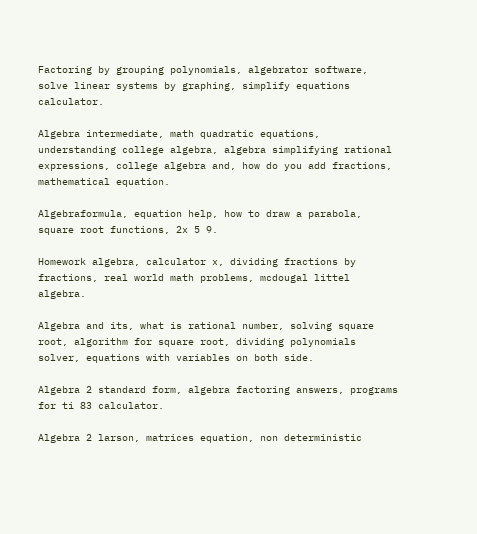Factoring by grouping polynomials, algebrator software, solve linear systems by graphing, simplify equations calculator.

Algebra intermediate, math quadratic equations, understanding college algebra, algebra simplifying rational expressions, college algebra and, how do you add fractions, mathematical equation.

Algebraformula, equation help, how to draw a parabola, square root functions, 2x 5 9.

Homework algebra, calculator x, dividing fractions by fractions, real world math problems, mcdougal littel algebra.

Algebra and its, what is rational number, solving square root, algorithm for square root, dividing polynomials solver, equations with variables on both side.

Algebra 2 standard form, algebra factoring answers, programs for ti 83 calculator.

Algebra 2 larson, matrices equation, non deterministic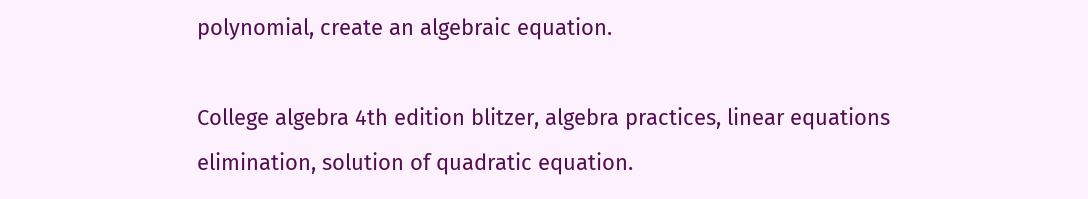polynomial, create an algebraic equation.

College algebra 4th edition blitzer, algebra practices, linear equations elimination, solution of quadratic equation.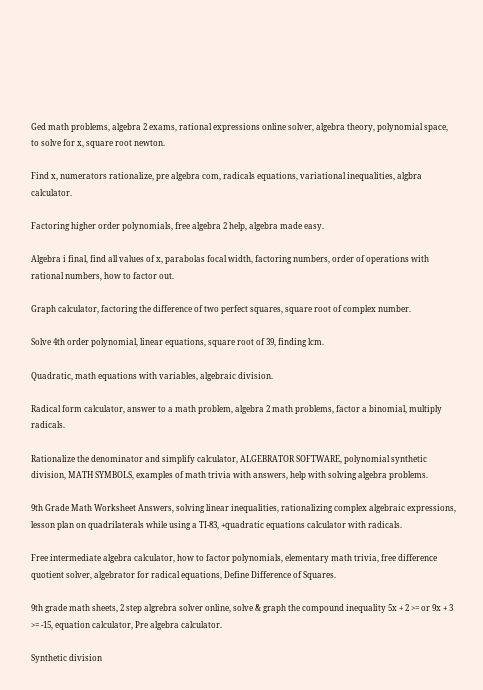Ged math problems, algebra 2 exams, rational expressions online solver, algebra theory, polynomial space, to solve for x, square root newton.

Find x, numerators rationalize, pre algebra com, radicals equations, variational inequalities, algbra calculator.

Factoring higher order polynomials, free algebra 2 help, algebra made easy.

Algebra i final, find all values of x, parabolas focal width, factoring numbers, order of operations with rational numbers, how to factor out.

Graph calculator, factoring the difference of two perfect squares, square root of complex number.

Solve 4th order polynomial, linear equations, square root of 39, finding lcm.

Quadratic, math equations with variables, algebraic division.

Radical form calculator, answer to a math problem, algebra 2 math problems, factor a binomial, multiply radicals.

Rationalize the denominator and simplify calculator, ALGEBRATOR SOFTWARE, polynomial synthetic division, MATH SYMBOLS, examples of math trivia with answers, help with solving algebra problems.

9th Grade Math Worksheet Answers, solving linear inequalities, rationalizing complex algebraic expressions, lesson plan on quadrilaterals while using a TI-83, +quadratic equations calculator with radicals.

Free intermediate algebra calculator, how to factor polynomials, elementary math trivia, free difference quotient solver, algebrator for radical equations, Define Difference of Squares.

9th grade math sheets, 2 step algrebra solver online, solve & graph the compound inequality 5x + 2 >= or 9x + 3 >= -15, equation calculator, Pre algebra calculator.

Synthetic division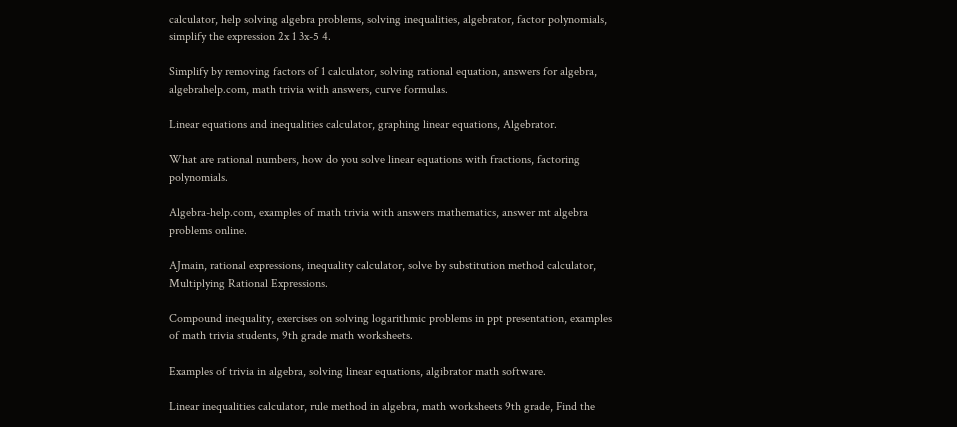calculator, help solving algebra problems, solving inequalities, algebrator, factor polynomials, simplify the expression 2x 1 3x-5 4.

Simplify by removing factors of 1 calculator, solving rational equation, answers for algebra, algebrahelp.com, math trivia with answers, curve formulas.

Linear equations and inequalities calculator, graphing linear equations, Algebrator.

What are rational numbers, how do you solve linear equations with fractions, factoring polynomials.

Algebra-help.com, examples of math trivia with answers mathematics, answer mt algebra problems online.

AJmain, rational expressions, inequality calculator, solve by substitution method calculator, Multiplying Rational Expressions.

Compound inequality, exercises on solving logarithmic problems in ppt presentation, examples of math trivia students, 9th grade math worksheets.

Examples of trivia in algebra, solving linear equations, algibrator math software.

Linear inequalities calculator, rule method in algebra, math worksheets 9th grade, Find the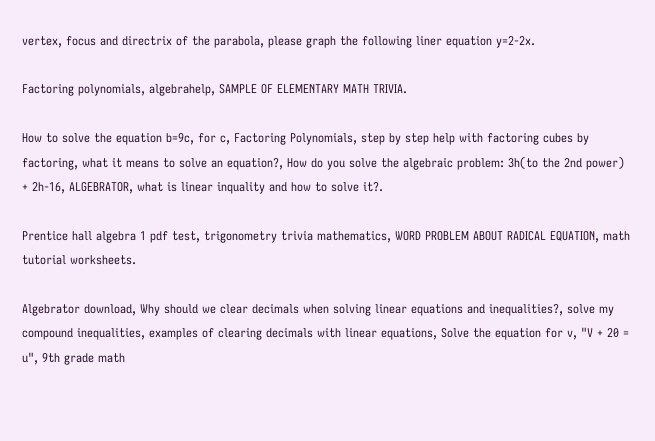vertex, focus and directrix of the parabola, please graph the following liner equation y=2-2x.

Factoring polynomials, algebrahelp, SAMPLE OF ELEMENTARY MATH TRIVIA.

How to solve the equation b=9c, for c, Factoring Polynomials, step by step help with factoring cubes by factoring, what it means to solve an equation?, How do you solve the algebraic problem: 3h(to the 2nd power) + 2h-16, ALGEBRATOR, what is linear inquality and how to solve it?.

Prentice hall algebra 1 pdf test, trigonometry trivia mathematics, WORD PROBLEM ABOUT RADICAL EQUATION, math tutorial worksheets.

Algebrator download, Why should we clear decimals when solving linear equations and inequalities?, solve my compound inequalities, examples of clearing decimals with linear equations, Solve the equation for v, "V + 20 = u", 9th grade math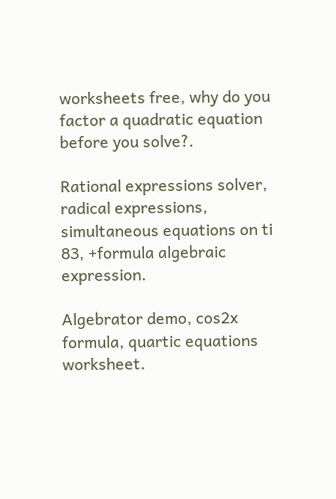worksheets free, why do you factor a quadratic equation before you solve?.

Rational expressions solver, radical expressions, simultaneous equations on ti 83, +formula algebraic expression.

Algebrator demo, cos2x formula, quartic equations worksheet.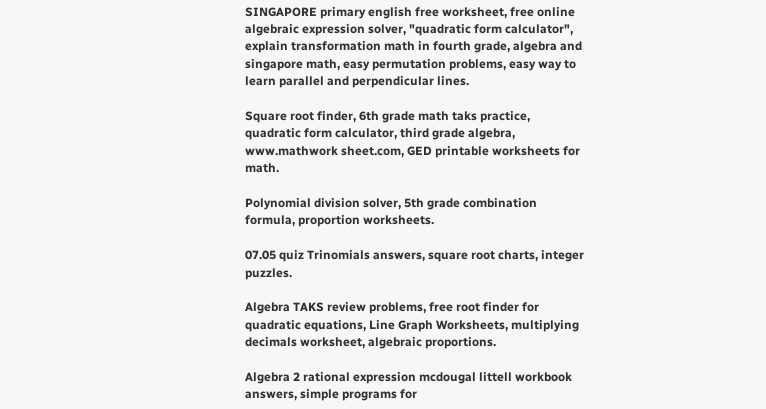SINGAPORE primary english free worksheet, free online algebraic expression solver, "quadratic form calculator", explain transformation math in fourth grade, algebra and singapore math, easy permutation problems, easy way to learn parallel and perpendicular lines.

Square root finder, 6th grade math taks practice, quadratic form calculator, third grade algebra, www.mathwork sheet.com, GED printable worksheets for math.

Polynomial division solver, 5th grade combination formula, proportion worksheets.

07.05 quiz Trinomials answers, square root charts, integer puzzles.

Algebra TAKS review problems, free root finder for quadratic equations, Line Graph Worksheets, multiplying decimals worksheet, algebraic proportions.

Algebra 2 rational expression mcdougal littell workbook answers, simple programs for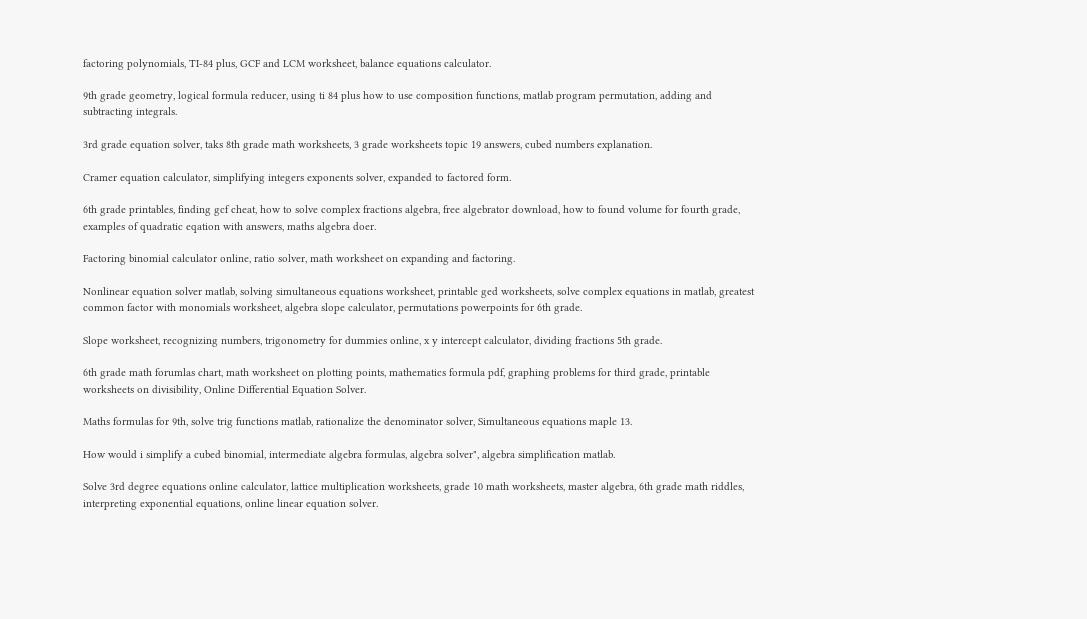factoring polynomials, TI-84 plus, GCF and LCM worksheet, balance equations calculator.

9th grade geometry, logical formula reducer, using ti 84 plus how to use composition functions, matlab program permutation, adding and subtracting integrals.

3rd grade equation solver, taks 8th grade math worksheets, 3 grade worksheets topic 19 answers, cubed numbers explanation.

Cramer equation calculator, simplifying integers exponents solver, expanded to factored form.

6th grade printables, finding gcf cheat, how to solve complex fractions algebra, free algebrator download, how to found volume for fourth grade, examples of quadratic eqation with answers, maths algebra doer.

Factoring binomial calculator online, ratio solver, math worksheet on expanding and factoring.

Nonlinear equation solver matlab, solving simultaneous equations worksheet, printable ged worksheets, solve complex equations in matlab, greatest common factor with monomials worksheet, algebra slope calculator, permutations powerpoints for 6th grade.

Slope worksheet, recognizing numbers, trigonometry for dummies online, x y intercept calculator, dividing fractions 5th grade.

6th grade math forumlas chart, math worksheet on plotting points, mathematics formula pdf, graphing problems for third grade, printable worksheets on divisibility, Online Differential Equation Solver.

Maths formulas for 9th, solve trig functions matlab, rationalize the denominator solver, Simultaneous equations maple 13.

How would i simplify a cubed binomial, intermediate algebra formulas, algebra solver", algebra simplification matlab.

Solve 3rd degree equations online calculator, lattice multiplication worksheets, grade 10 math worksheets, master algebra, 6th grade math riddles, interpreting exponential equations, online linear equation solver.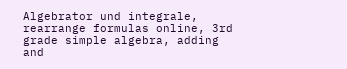Algebrator und integrale, rearrange formulas online, 3rd grade simple algebra, adding and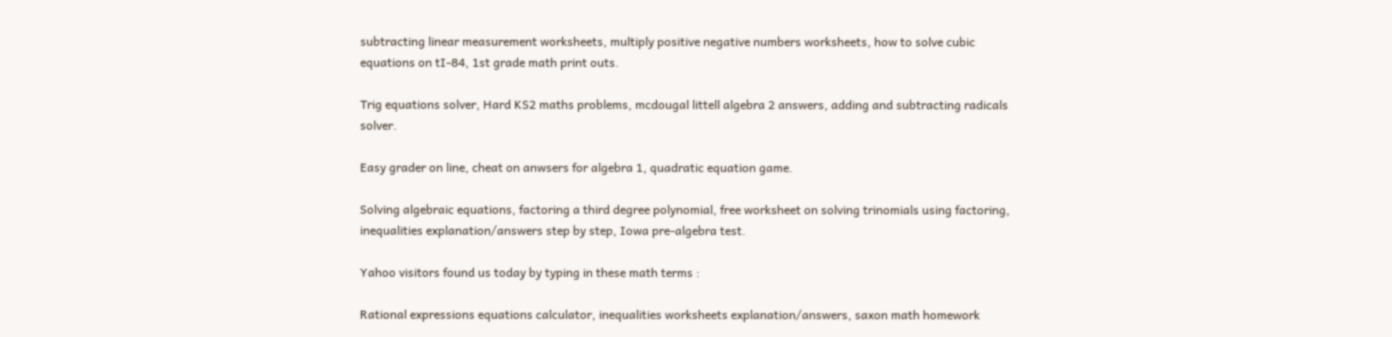subtracting linear measurement worksheets, multiply positive negative numbers worksheets, how to solve cubic equations on tI-84, 1st grade math print outs.

Trig equations solver, Hard KS2 maths problems, mcdougal littell algebra 2 answers, adding and subtracting radicals solver.

Easy grader on line, cheat on anwsers for algebra 1, quadratic equation game.

Solving algebraic equations, factoring a third degree polynomial, free worksheet on solving trinomials using factoring, inequalities explanation/answers step by step, Iowa pre-algebra test.

Yahoo visitors found us today by typing in these math terms :

Rational expressions equations calculator, inequalities worksheets explanation/answers, saxon math homework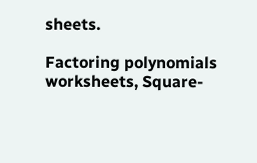sheets.

Factoring polynomials worksheets, Square-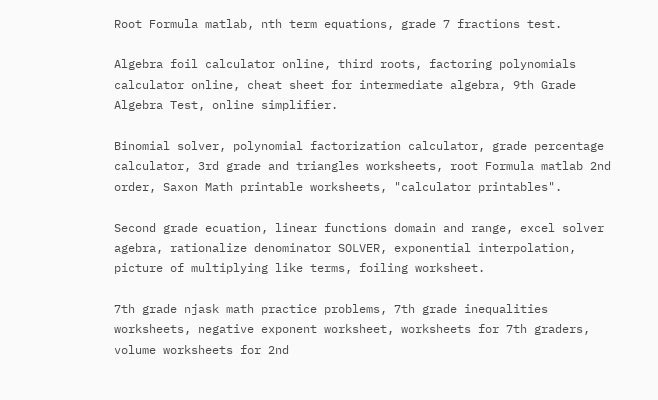Root Formula matlab, nth term equations, grade 7 fractions test.

Algebra foil calculator online, third roots, factoring polynomials calculator online, cheat sheet for intermediate algebra, 9th Grade Algebra Test, online simplifier.

Binomial solver, polynomial factorization calculator, grade percentage calculator, 3rd grade and triangles worksheets, root Formula matlab 2nd order, Saxon Math printable worksheets, "calculator printables".

Second grade ecuation, linear functions domain and range, excel solver agebra, rationalize denominator SOLVER, exponential interpolation, picture of multiplying like terms, foiling worksheet.

7th grade njask math practice problems, 7th grade inequalities worksheets, negative exponent worksheet, worksheets for 7th graders, volume worksheets for 2nd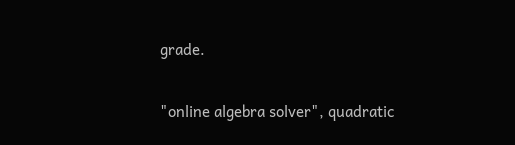grade.

"online algebra solver", quadratic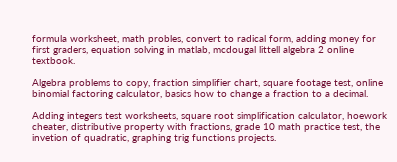formula worksheet, math probles, convert to radical form, adding money for first graders, equation solving in matlab, mcdougal littell algebra 2 online textbook.

Algebra problems to copy, fraction simplifier chart, square footage test, online binomial factoring calculator, basics how to change a fraction to a decimal.

Adding integers test worksheets, square root simplification calculator, hoework cheater, distributive property with fractions, grade 10 math practice test, the invetion of quadratic, graphing trig functions projects.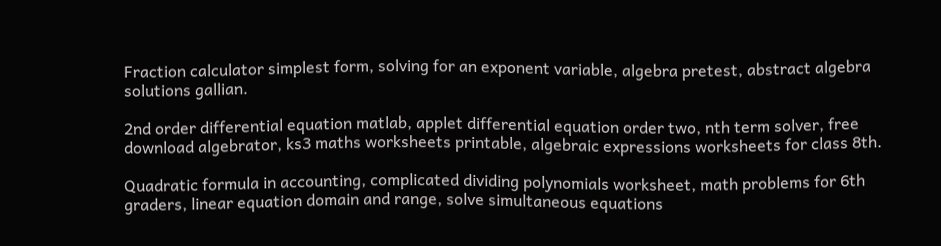Fraction calculator simplest form, solving for an exponent variable, algebra pretest, abstract algebra solutions gallian.

2nd order differential equation matlab, applet differential equation order two, nth term solver, free download algebrator, ks3 maths worksheets printable, algebraic expressions worksheets for class 8th.

Quadratic formula in accounting, complicated dividing polynomials worksheet, math problems for 6th graders, linear equation domain and range, solve simultaneous equations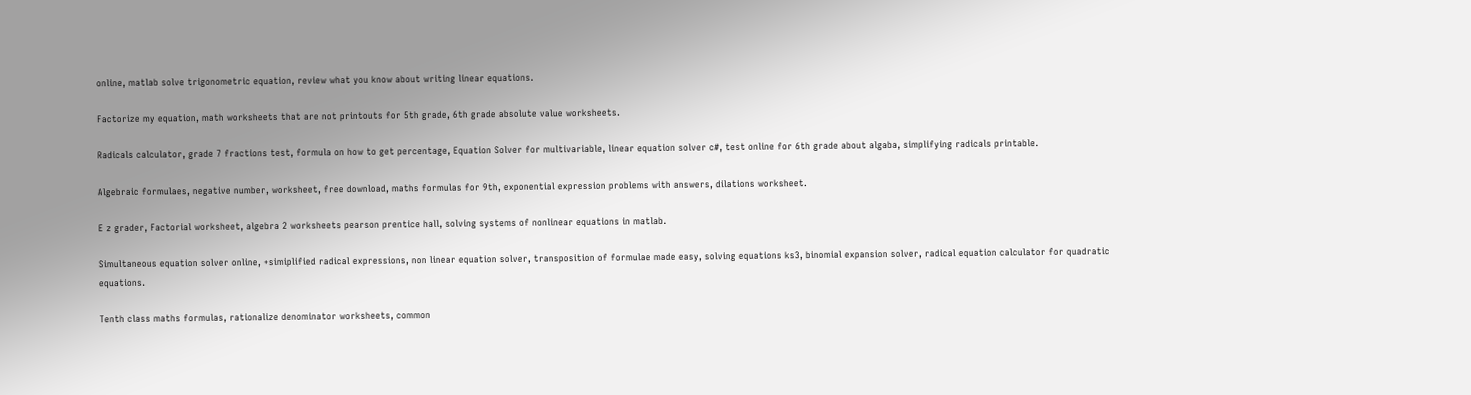online, matlab solve trigonometric equation, review what you know about writing linear equations.

Factorize my equation, math worksheets that are not printouts for 5th grade, 6th grade absolute value worksheets.

Radicals calculator, grade 7 fractions test, formula on how to get percentage, Equation Solver for multivariable, linear equation solver c#, test online for 6th grade about algaba, simplifying radicals printable.

Algebraic formulaes, negative number, worksheet, free download, maths formulas for 9th, exponential expression problems with answers, dilations worksheet.

E z grader, Factorial worksheet, algebra 2 worksheets pearson prentice hall, solving systems of nonlinear equations in matlab.

Simultaneous equation solver online, +simiplified radical expressions, non linear equation solver, transposition of formulae made easy, solving equations ks3, binomial expansion solver, radical equation calculator for quadratic equations.

Tenth class maths formulas, rationalize denominator worksheets, common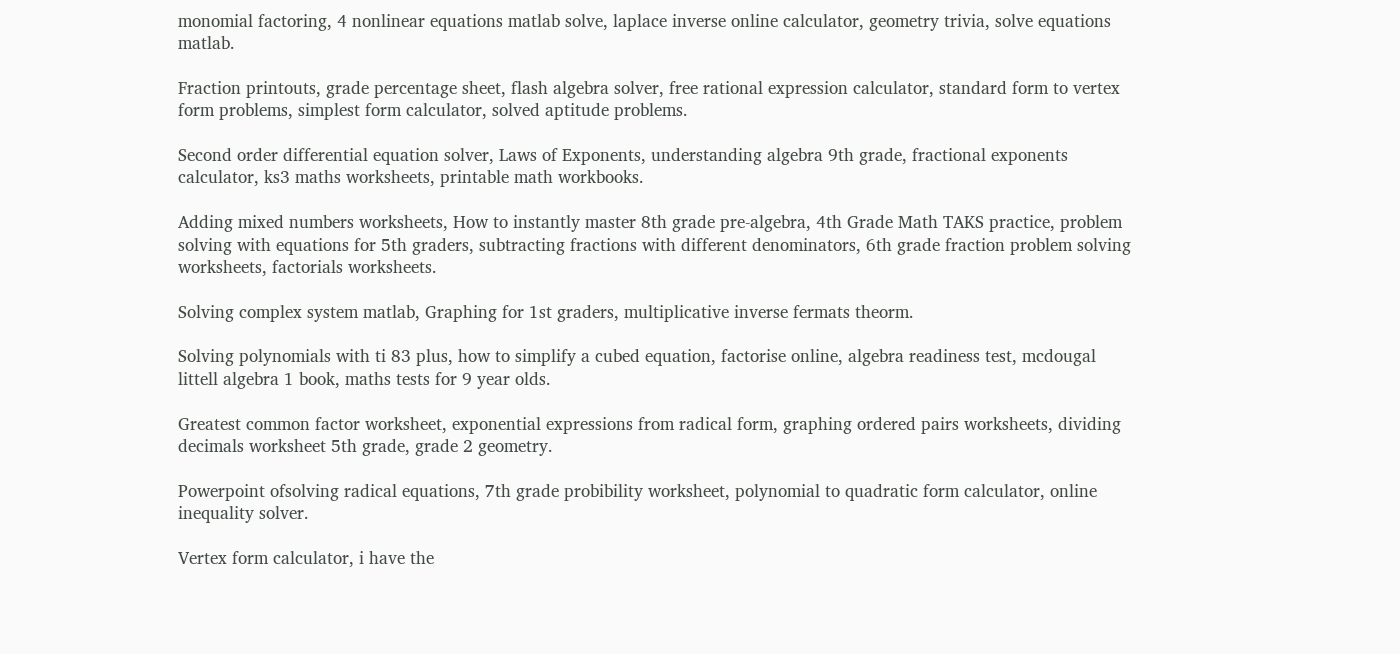monomial factoring, 4 nonlinear equations matlab solve, laplace inverse online calculator, geometry trivia, solve equations matlab.

Fraction printouts, grade percentage sheet, flash algebra solver, free rational expression calculator, standard form to vertex form problems, simplest form calculator, solved aptitude problems.

Second order differential equation solver, Laws of Exponents, understanding algebra 9th grade, fractional exponents calculator, ks3 maths worksheets, printable math workbooks.

Adding mixed numbers worksheets, How to instantly master 8th grade pre-algebra, 4th Grade Math TAKS practice, problem solving with equations for 5th graders, subtracting fractions with different denominators, 6th grade fraction problem solving worksheets, factorials worksheets.

Solving complex system matlab, Graphing for 1st graders, multiplicative inverse fermats theorm.

Solving polynomials with ti 83 plus, how to simplify a cubed equation, factorise online, algebra readiness test, mcdougal littell algebra 1 book, maths tests for 9 year olds.

Greatest common factor worksheet, exponential expressions from radical form, graphing ordered pairs worksheets, dividing decimals worksheet 5th grade, grade 2 geometry.

Powerpoint ofsolving radical equations, 7th grade probibility worksheet, polynomial to quadratic form calculator, online inequality solver.

Vertex form calculator, i have the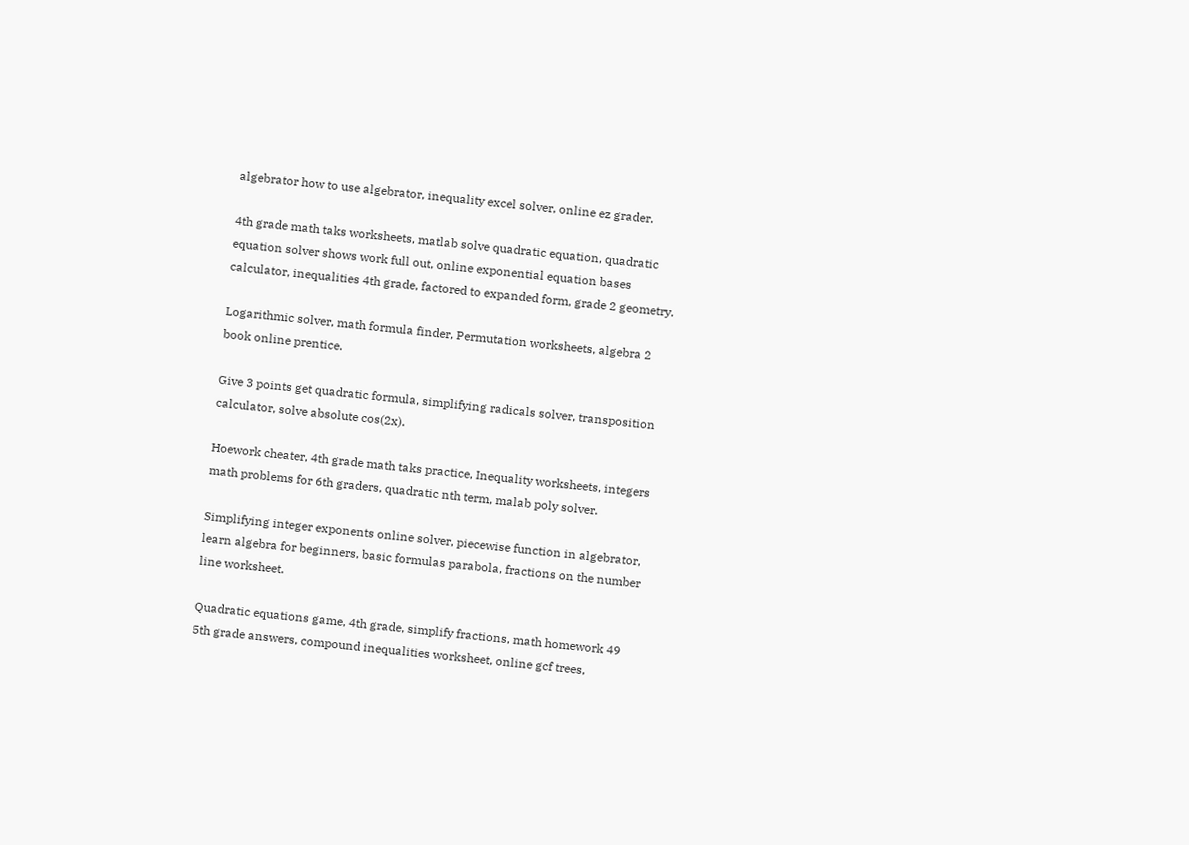algebrator how to use algebrator, inequality excel solver, online ez grader.

4th grade math taks worksheets, matlab solve quadratic equation, quadratic equation solver shows work full out, online exponential equation bases calculator, inequalities 4th grade, factored to expanded form, grade 2 geometry.

Logarithmic solver, math formula finder, Permutation worksheets, algebra 2 book online prentice.

Give 3 points get quadratic formula, simplifying radicals solver, transposition calculator, solve absolute cos(2x).

Hoework cheater, 4th grade math taks practice, Inequality worksheets, integers math problems for 6th graders, quadratic nth term, malab poly solver.

Simplifying integer exponents online solver, piecewise function in algebrator, learn algebra for beginners, basic formulas parabola, fractions on the number line worksheet.

Quadratic equations game, 4th grade, simplify fractions, math homework 49 5th grade answers, compound inequalities worksheet, online gcf trees,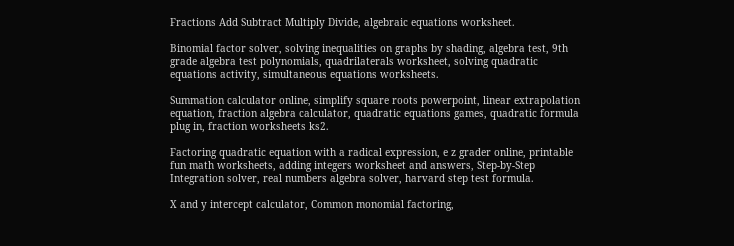Fractions Add Subtract Multiply Divide, algebraic equations worksheet.

Binomial factor solver, solving inequalities on graphs by shading, algebra test, 9th grade algebra test polynomials, quadrilaterals worksheet, solving quadratic equations activity, simultaneous equations worksheets.

Summation calculator online, simplify square roots powerpoint, linear extrapolation equation, fraction algebra calculator, quadratic equations games, quadratic formula plug in, fraction worksheets ks2.

Factoring quadratic equation with a radical expression, e z grader online, printable fun math worksheets, adding integers worksheet and answers, Step-by-Step Integration solver, real numbers algebra solver, harvard step test formula.

X and y intercept calculator, Common monomial factoring,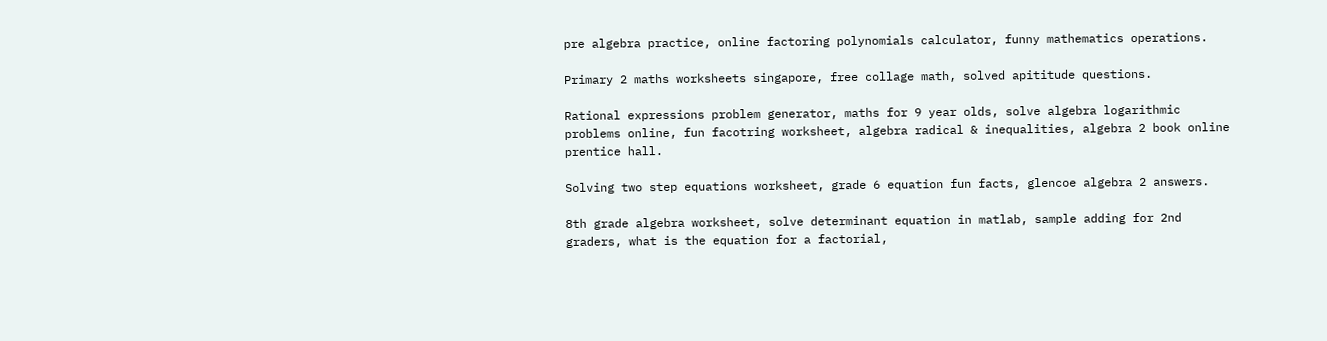pre algebra practice, online factoring polynomials calculator, funny mathematics operations.

Primary 2 maths worksheets singapore, free collage math, solved apititude questions.

Rational expressions problem generator, maths for 9 year olds, solve algebra logarithmic problems online, fun facotring worksheet, algebra radical & inequalities, algebra 2 book online prentice hall.

Solving two step equations worksheet, grade 6 equation fun facts, glencoe algebra 2 answers.

8th grade algebra worksheet, solve determinant equation in matlab, sample adding for 2nd graders, what is the equation for a factorial,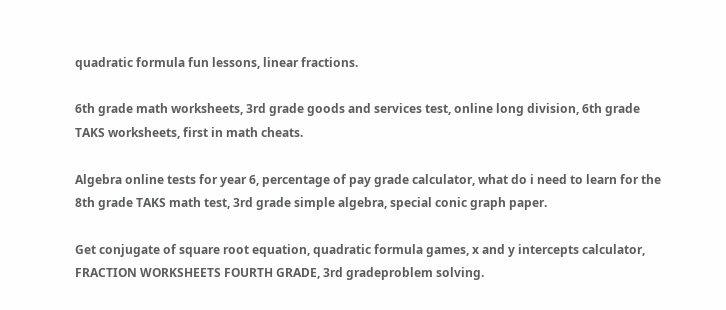quadratic formula fun lessons, linear fractions.

6th grade math worksheets, 3rd grade goods and services test, online long division, 6th grade TAKS worksheets, first in math cheats.

Algebra online tests for year 6, percentage of pay grade calculator, what do i need to learn for the 8th grade TAKS math test, 3rd grade simple algebra, special conic graph paper.

Get conjugate of square root equation, quadratic formula games, x and y intercepts calculator, FRACTION WORKSHEETS FOURTH GRADE, 3rd gradeproblem solving.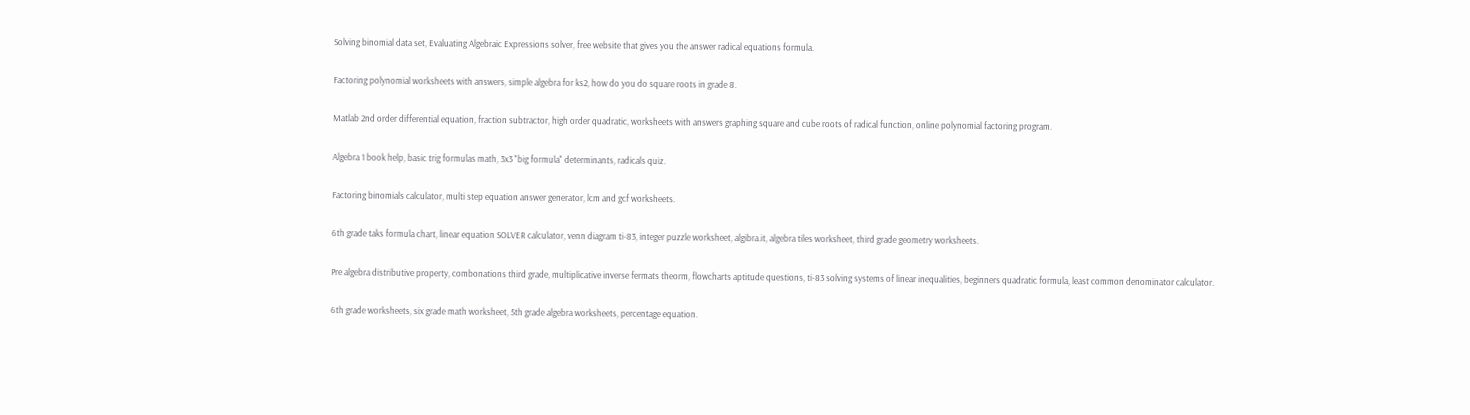Solving binomial data set, Evaluating Algebraic Expressions solver, free website that gives you the answer radical equations formula.

Factoring polynomial worksheets with answers, simple algebra for ks2, how do you do square roots in grade 8.

Matlab 2nd order differential equation, fraction subtractor, high order quadratic, worksheets with answers graphing square and cube roots of radical function, online polynomial factoring program.

Algebra 1 book help, basic trig formulas math, 3x3 "big formula" determinants, radicals quiz.

Factoring binomials calculator, multi step equation answer generator, lcm and gcf worksheets.

6th grade taks formula chart, linear equation SOLVER calculator, venn diagram ti-83, integer puzzle worksheet, algibra.it, algebra tiles worksheet, third grade geometry worksheets.

Pre algebra distributive property, combonations third grade, multiplicative inverse fermats theorm, flowcharts aptitude questions, ti-83 solving systems of linear inequalities, beginners quadratic formula, least common denominator calculator.

6th grade worksheets, six grade math worksheet, 5th grade algebra worksheets, percentage equation.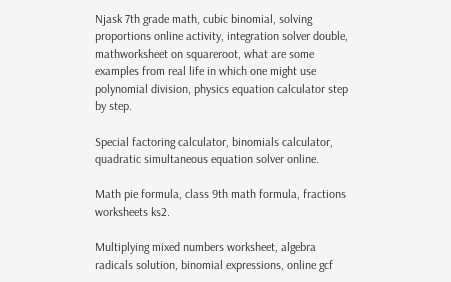Njask 7th grade math, cubic binomial, solving proportions online activity, integration solver double, mathworksheet on squareroot, what are some examples from real life in which one might use polynomial division, physics equation calculator step by step.

Special factoring calculator, binomials calculator, quadratic simultaneous equation solver online.

Math pie formula, class 9th math formula, fractions worksheets ks2.

Multiplying mixed numbers worksheet, algebra radicals solution, binomial expressions, online gcf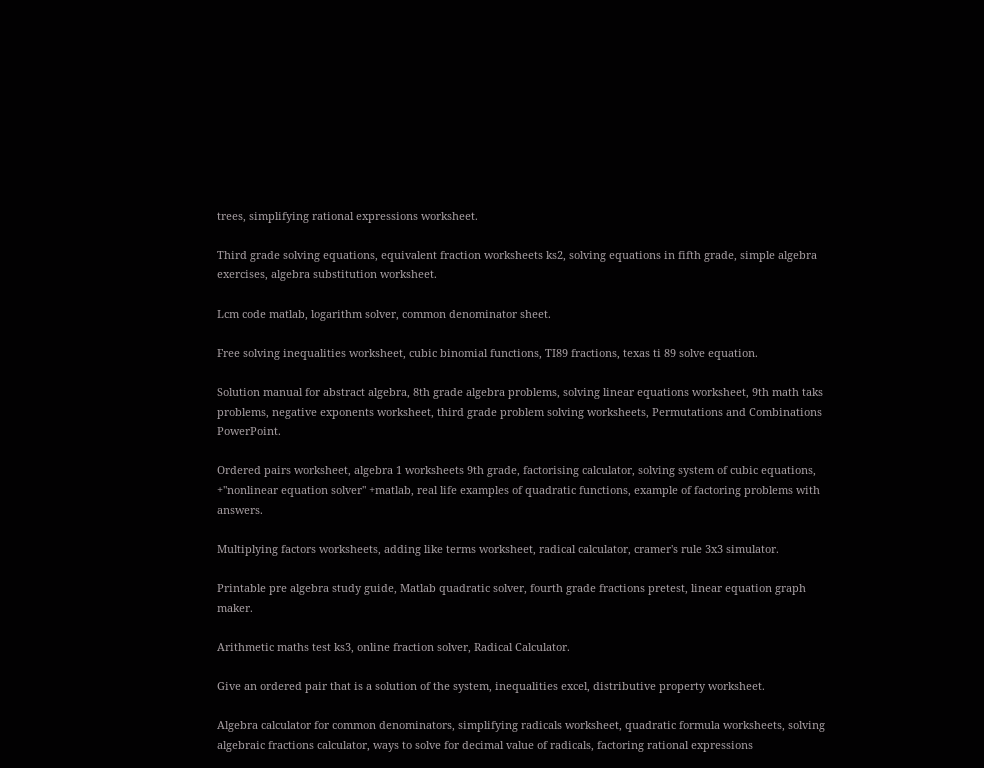trees, simplifying rational expressions worksheet.

Third grade solving equations, equivalent fraction worksheets ks2, solving equations in fifth grade, simple algebra exercises, algebra substitution worksheet.

Lcm code matlab, logarithm solver, common denominator sheet.

Free solving inequalities worksheet, cubic binomial functions, TI89 fractions, texas ti 89 solve equation.

Solution manual for abstract algebra, 8th grade algebra problems, solving linear equations worksheet, 9th math taks problems, negative exponents worksheet, third grade problem solving worksheets, Permutations and Combinations PowerPoint.

Ordered pairs worksheet, algebra 1 worksheets 9th grade, factorising calculator, solving system of cubic equations, +"nonlinear equation solver" +matlab, real life examples of quadratic functions, example of factoring problems with answers.

Multiplying factors worksheets, adding like terms worksheet, radical calculator, cramer's rule 3x3 simulator.

Printable pre algebra study guide, Matlab quadratic solver, fourth grade fractions pretest, linear equation graph maker.

Arithmetic maths test ks3, online fraction solver, Radical Calculator.

Give an ordered pair that is a solution of the system, inequalities excel, distributive property worksheet.

Algebra calculator for common denominators, simplifying radicals worksheet, quadratic formula worksheets, solving algebraic fractions calculator, ways to solve for decimal value of radicals, factoring rational expressions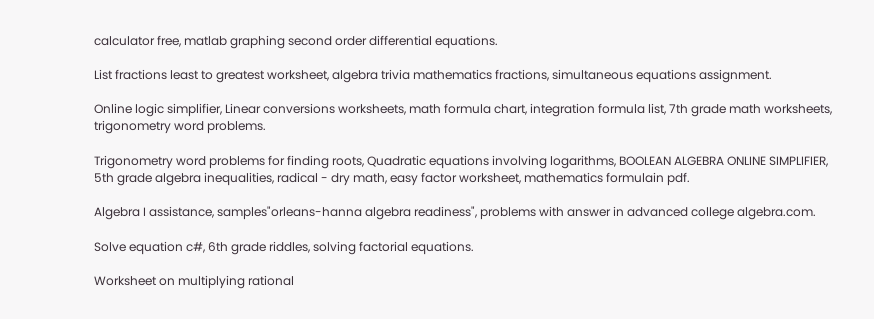calculator free, matlab graphing second order differential equations.

List fractions least to greatest worksheet, algebra trivia mathematics fractions, simultaneous equations assignment.

Online logic simplifier, Linear conversions worksheets, math formula chart, integration formula list, 7th grade math worksheets, trigonometry word problems.

Trigonometry word problems for finding roots, Quadratic equations involving logarithms, BOOLEAN ALGEBRA ONLINE SIMPLIFIER, 5th grade algebra inequalities, radical - dry math, easy factor worksheet, mathematics formulain pdf.

Algebra I assistance, samples"orleans-hanna algebra readiness", problems with answer in advanced college algebra.com.

Solve equation c#, 6th grade riddles, solving factorial equations.

Worksheet on multiplying rational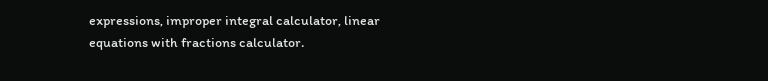expressions, improper integral calculator, linear equations with fractions calculator.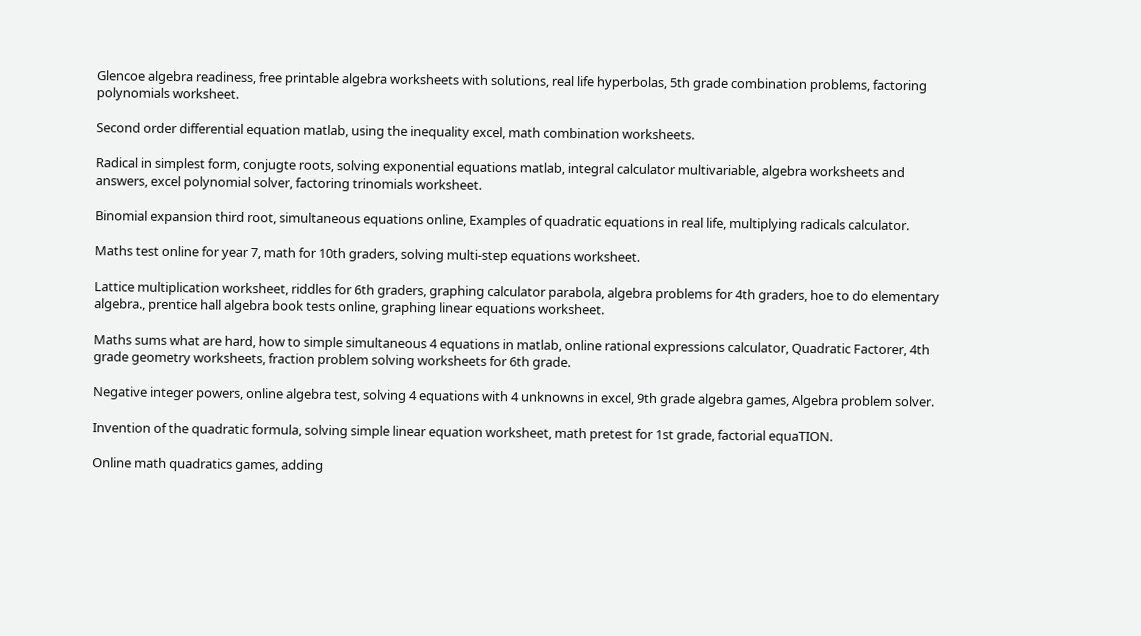Glencoe algebra readiness, free printable algebra worksheets with solutions, real life hyperbolas, 5th grade combination problems, factoring polynomials worksheet.

Second order differential equation matlab, using the inequality excel, math combination worksheets.

Radical in simplest form, conjugte roots, solving exponential equations matlab, integral calculator multivariable, algebra worksheets and answers, excel polynomial solver, factoring trinomials worksheet.

Binomial expansion third root, simultaneous equations online, Examples of quadratic equations in real life, multiplying radicals calculator.

Maths test online for year 7, math for 10th graders, solving multi-step equations worksheet.

Lattice multiplication worksheet, riddles for 6th graders, graphing calculator parabola, algebra problems for 4th graders, hoe to do elementary algebra., prentice hall algebra book tests online, graphing linear equations worksheet.

Maths sums what are hard, how to simple simultaneous 4 equations in matlab, online rational expressions calculator, Quadratic Factorer, 4th grade geometry worksheets, fraction problem solving worksheets for 6th grade.

Negative integer powers, online algebra test, solving 4 equations with 4 unknowns in excel, 9th grade algebra games, Algebra problem solver.

Invention of the quadratic formula, solving simple linear equation worksheet, math pretest for 1st grade, factorial equaTION.

Online math quadratics games, adding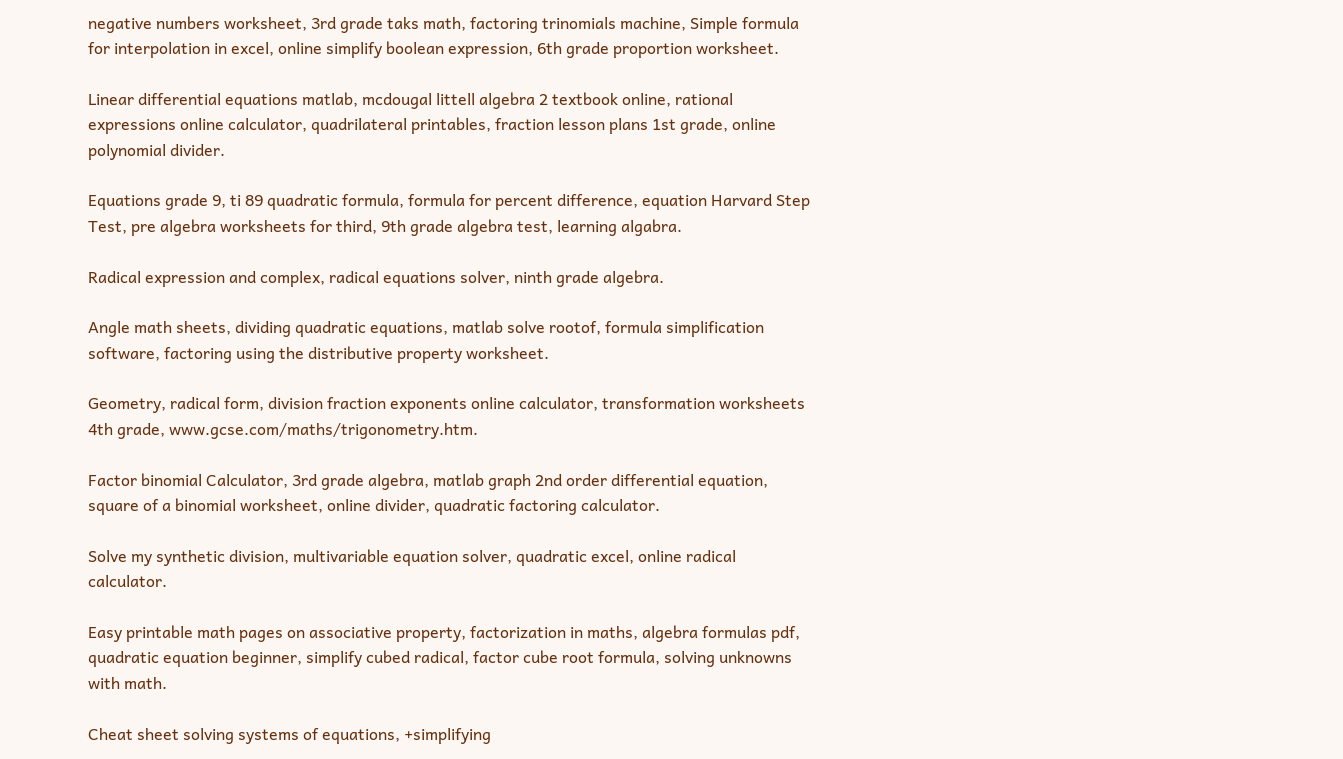negative numbers worksheet, 3rd grade taks math, factoring trinomials machine, Simple formula for interpolation in excel, online simplify boolean expression, 6th grade proportion worksheet.

Linear differential equations matlab, mcdougal littell algebra 2 textbook online, rational expressions online calculator, quadrilateral printables, fraction lesson plans 1st grade, online polynomial divider.

Equations grade 9, ti 89 quadratic formula, formula for percent difference, equation Harvard Step Test, pre algebra worksheets for third, 9th grade algebra test, learning algabra.

Radical expression and complex, radical equations solver, ninth grade algebra.

Angle math sheets, dividing quadratic equations, matlab solve rootof, formula simplification software, factoring using the distributive property worksheet.

Geometry, radical form, division fraction exponents online calculator, transformation worksheets 4th grade, www.gcse.com/maths/trigonometry.htm.

Factor binomial Calculator, 3rd grade algebra, matlab graph 2nd order differential equation, square of a binomial worksheet, online divider, quadratic factoring calculator.

Solve my synthetic division, multivariable equation solver, quadratic excel, online radical calculator.

Easy printable math pages on associative property, factorization in maths, algebra formulas pdf, quadratic equation beginner, simplify cubed radical, factor cube root formula, solving unknowns with math.

Cheat sheet solving systems of equations, +simplifying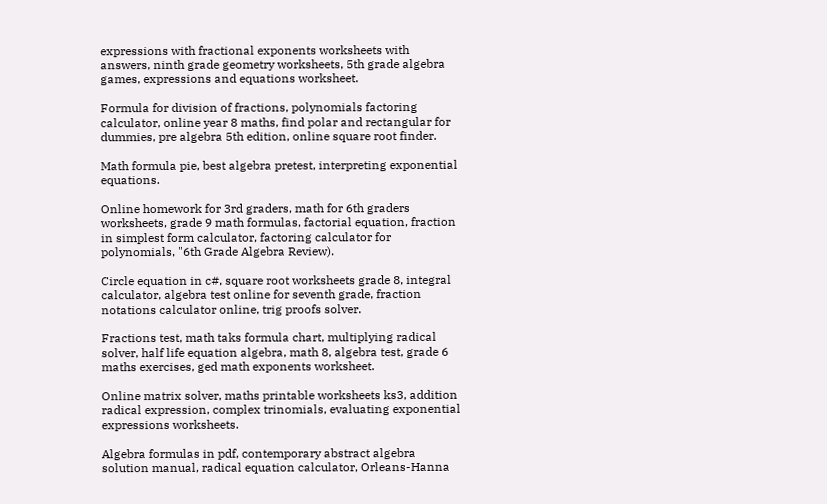expressions with fractional exponents worksheets with answers, ninth grade geometry worksheets, 5th grade algebra games, expressions and equations worksheet.

Formula for division of fractions, polynomials factoring calculator, online year 8 maths, find polar and rectangular for dummies, pre algebra 5th edition, online square root finder.

Math formula pie, best algebra pretest, interpreting exponential equations.

Online homework for 3rd graders, math for 6th graders worksheets, grade 9 math formulas, factorial equation, fraction in simplest form calculator, factoring calculator for polynomials, "6th Grade Algebra Review).

Circle equation in c#, square root worksheets grade 8, integral calculator, algebra test online for seventh grade, fraction notations calculator online, trig proofs solver.

Fractions test, math taks formula chart, multiplying radical solver, half life equation algebra, math 8, algebra test, grade 6 maths exercises, ged math exponents worksheet.

Online matrix solver, maths printable worksheets ks3, addition radical expression, complex trinomials, evaluating exponential expressions worksheets.

Algebra formulas in pdf, contemporary abstract algebra solution manual, radical equation calculator, Orleans-Hanna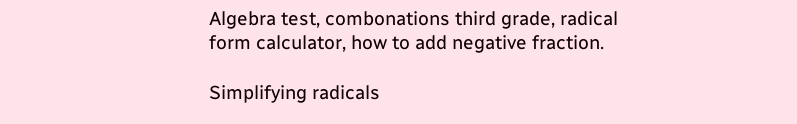Algebra test, combonations third grade, radical form calculator, how to add negative fraction.

Simplifying radicals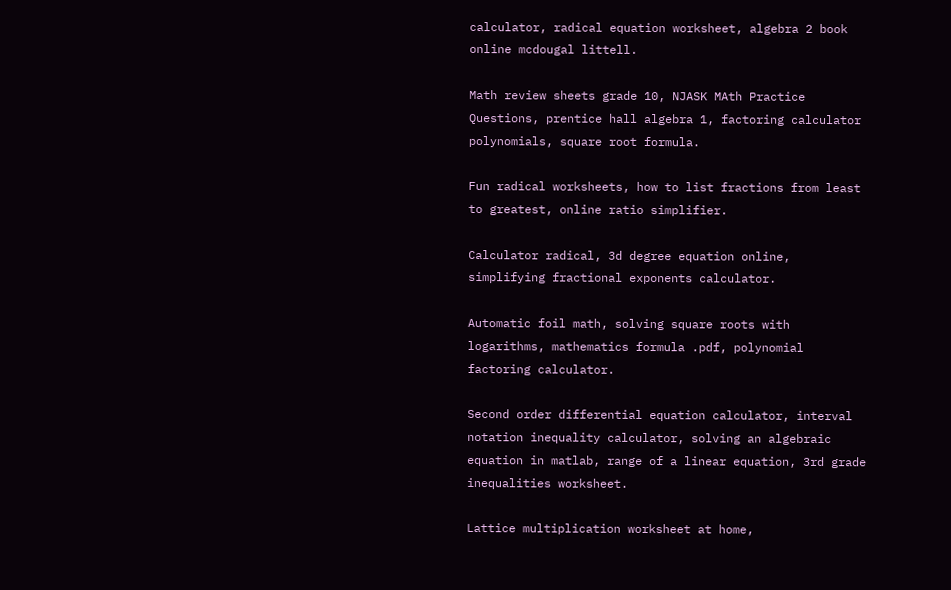calculator, radical equation worksheet, algebra 2 book online mcdougal littell.

Math review sheets grade 10, NJASK MAth Practice Questions, prentice hall algebra 1, factoring calculator polynomials, square root formula.

Fun radical worksheets, how to list fractions from least to greatest, online ratio simplifier.

Calculator radical, 3d degree equation online, simplifying fractional exponents calculator.

Automatic foil math, solving square roots with logarithms, mathematics formula .pdf, polynomial factoring calculator.

Second order differential equation calculator, interval notation inequality calculator, solving an algebraic equation in matlab, range of a linear equation, 3rd grade inequalities worksheet.

Lattice multiplication worksheet at home,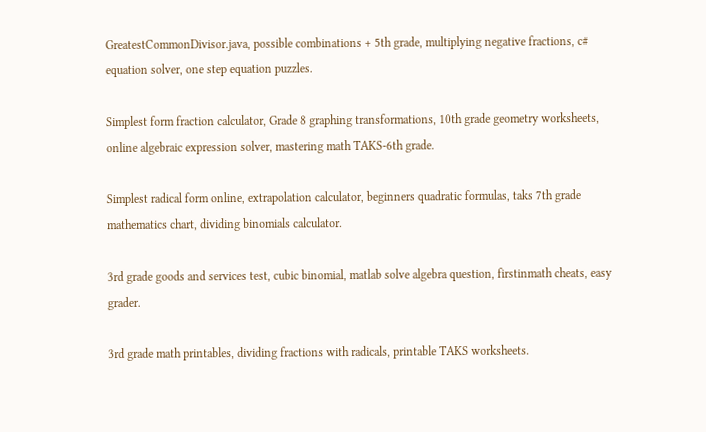GreatestCommonDivisor.java, possible combinations + 5th grade, multiplying negative fractions, c# equation solver, one step equation puzzles.

Simplest form fraction calculator, Grade 8 graphing transformations, 10th grade geometry worksheets, online algebraic expression solver, mastering math TAKS-6th grade.

Simplest radical form online, extrapolation calculator, beginners quadratic formulas, taks 7th grade mathematics chart, dividing binomials calculator.

3rd grade goods and services test, cubic binomial, matlab solve algebra question, firstinmath cheats, easy grader.

3rd grade math printables, dividing fractions with radicals, printable TAKS worksheets.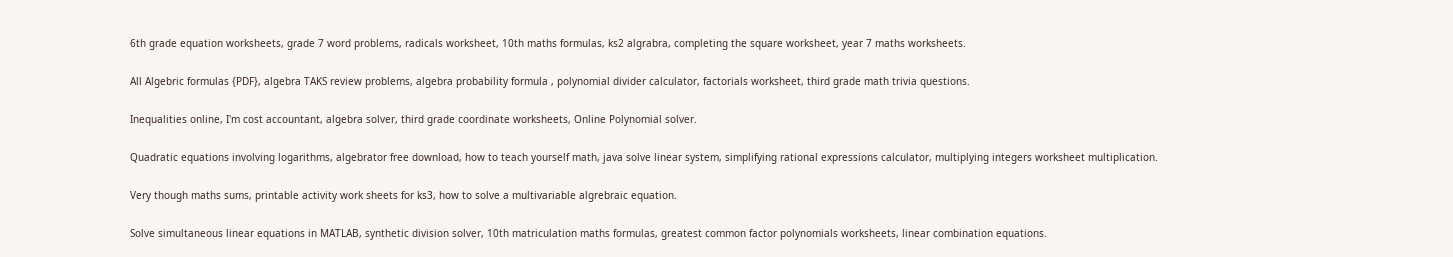6th grade equation worksheets, grade 7 word problems, radicals worksheet, 10th maths formulas, ks2 algrabra, completing the square worksheet, year 7 maths worksheets.

All Algebric formulas {PDF}, algebra TAKS review problems, algebra probability formula , polynomial divider calculator, factorials worksheet, third grade math trivia questions.

Inequalities online, I'm cost accountant, algebra solver, third grade coordinate worksheets, Online Polynomial solver.

Quadratic equations involving logarithms, algebrator free download, how to teach yourself math, java solve linear system, simplifying rational expressions calculator, multiplying integers worksheet multiplication.

Very though maths sums, printable activity work sheets for ks3, how to solve a multivariable algrebraic equation.

Solve simultaneous linear equations in MATLAB, synthetic division solver, 10th matriculation maths formulas, greatest common factor polynomials worksheets, linear combination equations.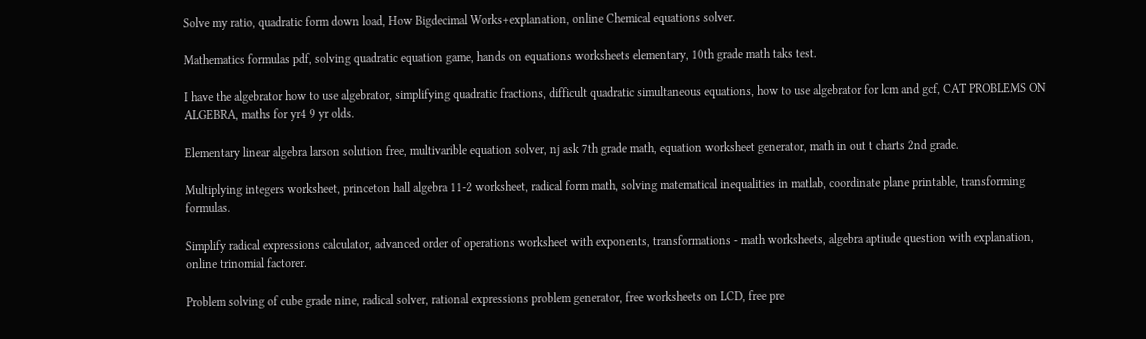Solve my ratio, quadratic form down load, How Bigdecimal Works+explanation, online Chemical equations solver.

Mathematics formulas pdf, solving quadratic equation game, hands on equations worksheets elementary, 10th grade math taks test.

I have the algebrator how to use algebrator, simplifying quadratic fractions, difficult quadratic simultaneous equations, how to use algebrator for lcm and gcf, CAT PROBLEMS ON ALGEBRA, maths for yr4 9 yr olds.

Elementary linear algebra larson solution free, multivarible equation solver, nj ask 7th grade math, equation worksheet generator, math in out t charts 2nd grade.

Multiplying integers worksheet, princeton hall algebra 11-2 worksheet, radical form math, solving matematical inequalities in matlab, coordinate plane printable, transforming formulas.

Simplify radical expressions calculator, advanced order of operations worksheet with exponents, transformations - math worksheets, algebra aptiude question with explanation, online trinomial factorer.

Problem solving of cube grade nine, radical solver, rational expressions problem generator, free worksheets on LCD, free pre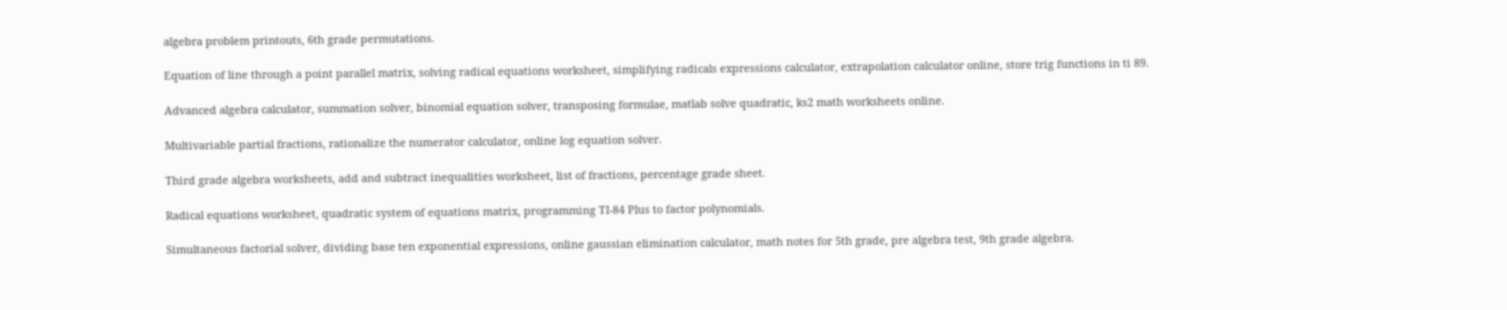algebra problem printouts, 6th grade permutations.

Equation of line through a point parallel matrix, solving radical equations worksheet, simplifying radicals expressions calculator, extrapolation calculator online, store trig functions in ti 89.

Advanced algebra calculator, summation solver, binomial equation solver, transposing formulae, matlab solve quadratic, ks2 math worksheets online.

Multivariable partial fractions, rationalize the numerator calculator, online log equation solver.

Third grade algebra worksheets, add and subtract inequalities worksheet, list of fractions, percentage grade sheet.

Radical equations worksheet, quadratic system of equations matrix, programming TI-84 Plus to factor polynomials.

Simultaneous factorial solver, dividing base ten exponential expressions, online gaussian elimination calculator, math notes for 5th grade, pre algebra test, 9th grade algebra.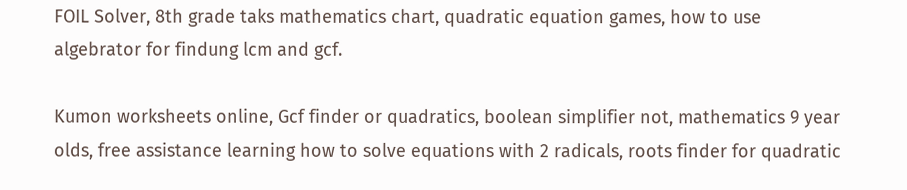FOIL Solver, 8th grade taks mathematics chart, quadratic equation games, how to use algebrator for findung lcm and gcf.

Kumon worksheets online, Gcf finder or quadratics, boolean simplifier not, mathematics 9 year olds, free assistance learning how to solve equations with 2 radicals, roots finder for quadratic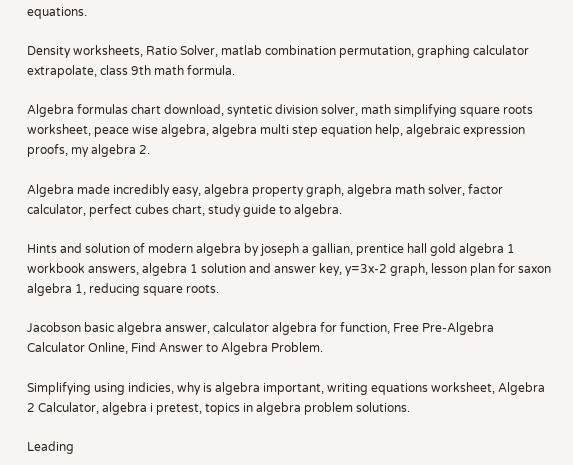equations.

Density worksheets, Ratio Solver, matlab combination permutation, graphing calculator extrapolate, class 9th math formula.

Algebra formulas chart download, syntetic division solver, math simplifying square roots worksheet, peace wise algebra, algebra multi step equation help, algebraic expression proofs, my algebra 2.

Algebra made incredibly easy, algebra property graph, algebra math solver, factor calculator, perfect cubes chart, study guide to algebra.

Hints and solution of modern algebra by joseph a gallian, prentice hall gold algebra 1 workbook answers, algebra 1 solution and answer key, y=3x-2 graph, lesson plan for saxon algebra 1, reducing square roots.

Jacobson basic algebra answer, calculator algebra for function, Free Pre-Algebra Calculator Online, Find Answer to Algebra Problem.

Simplifying using indicies, why is algebra important, writing equations worksheet, Algebra 2 Calculator, algebra i pretest, topics in algebra problem solutions.

Leading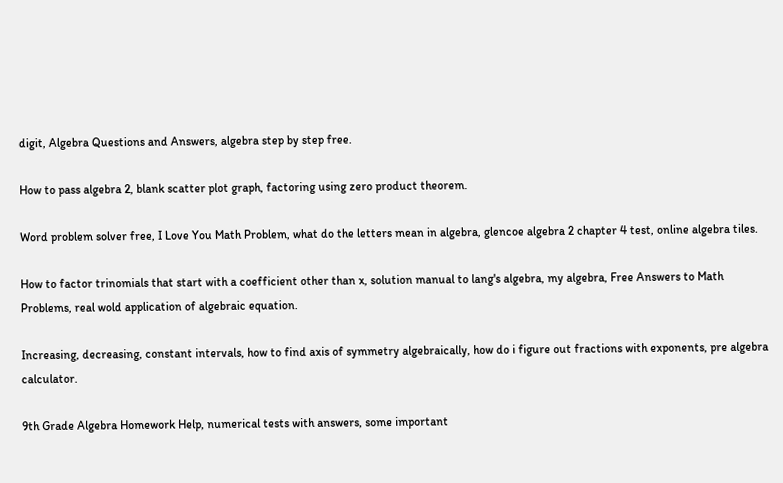digit, Algebra Questions and Answers, algebra step by step free.

How to pass algebra 2, blank scatter plot graph, factoring using zero product theorem.

Word problem solver free, I Love You Math Problem, what do the letters mean in algebra, glencoe algebra 2 chapter 4 test, online algebra tiles.

How to factor trinomials that start with a coefficient other than x, solution manual to lang's algebra, my algebra, Free Answers to Math Problems, real wold application of algebraic equation.

Increasing, decreasing, constant intervals, how to find axis of symmetry algebraically, how do i figure out fractions with exponents, pre algebra calculator.

9th Grade Algebra Homework Help, numerical tests with answers, some important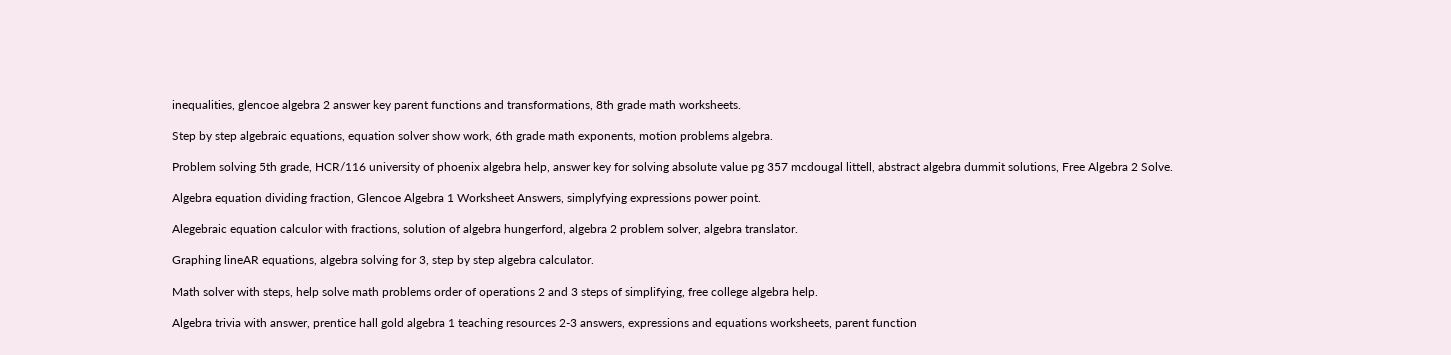inequalities, glencoe algebra 2 answer key parent functions and transformations, 8th grade math worksheets.

Step by step algebraic equations, equation solver show work, 6th grade math exponents, motion problems algebra.

Problem solving 5th grade, HCR/116 university of phoenix algebra help, answer key for solving absolute value pg 357 mcdougal littell, abstract algebra dummit solutions, Free Algebra 2 Solve.

Algebra equation dividing fraction, Glencoe Algebra 1 Worksheet Answers, simplyfying expressions power point.

Alegebraic equation calculor with fractions, solution of algebra hungerford, algebra 2 problem solver, algebra translator.

Graphing lineAR equations, algebra solving for 3, step by step algebra calculator.

Math solver with steps, help solve math problems order of operations 2 and 3 steps of simplifying, free college algebra help.

Algebra trivia with answer, prentice hall gold algebra 1 teaching resources 2-3 answers, expressions and equations worksheets, parent function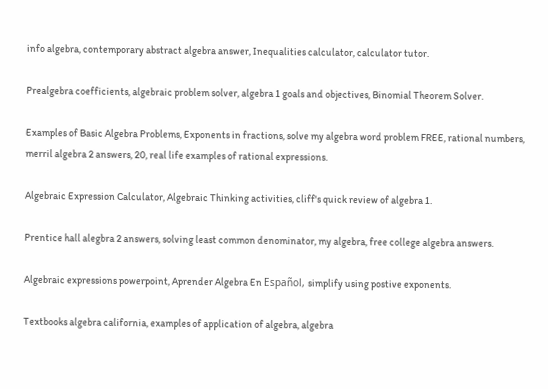info algebra, contemporary abstract algebra answer, Inequalities calculator, calculator tutor.

Prealgebra coefficients, algebraic problem solver, algebra 1 goals and objectives, Binomial Theorem Solver.

Examples of Basic Algebra Problems, Exponents in fractions, solve my algebra word problem FREE, rational numbers, merril algebra 2 answers, 20, real life examples of rational expressions.

Algebraic Expression Calculator, Algebraic Thinking activities, cliff's quick review of algebra 1.

Prentice hall alegbra 2 answers, solving least common denominator, my algebra, free college algebra answers.

Algebraic expressions powerpoint, Aprender Algebra En Español, simplify using postive exponents.

Textbooks algebra california, examples of application of algebra, algebra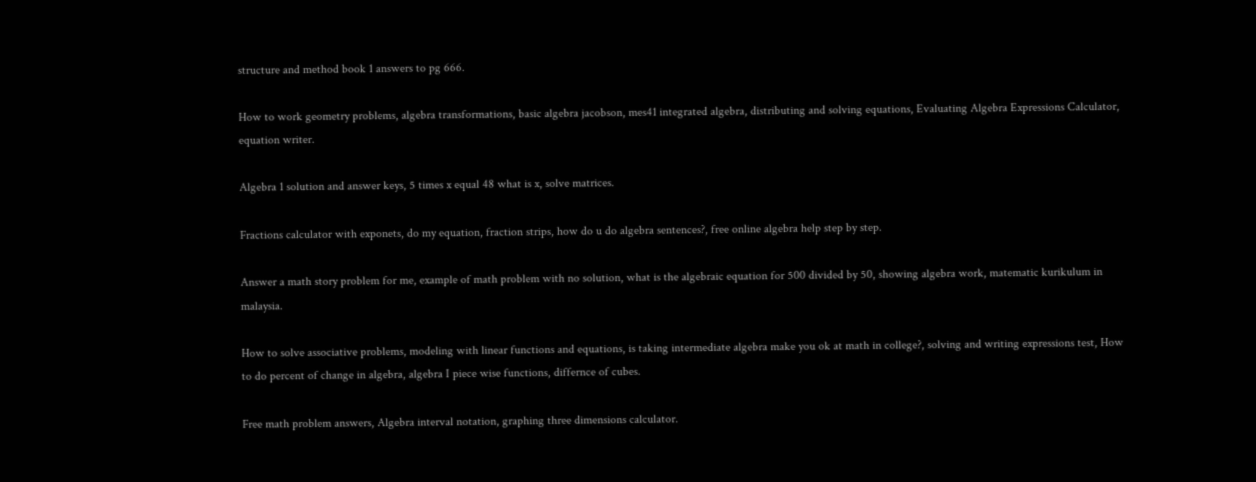structure and method book 1 answers to pg 666.

How to work geometry problems, algebra transformations, basic algebra jacobson, mes41 integrated algebra, distributing and solving equations, Evaluating Algebra Expressions Calculator, equation writer.

Algebra 1 solution and answer keys, 5 times x equal 48 what is x, solve matrices.

Fractions calculator with exponets, do my equation, fraction strips, how do u do algebra sentences?, free online algebra help step by step.

Answer a math story problem for me, example of math problem with no solution, what is the algebraic equation for 500 divided by 50, showing algebra work, matematic kurikulum in malaysia.

How to solve associative problems, modeling with linear functions and equations, is taking intermediate algebra make you ok at math in college?, solving and writing expressions test, How to do percent of change in algebra, algebra I piece wise functions, differnce of cubes.

Free math problem answers, Algebra interval notation, graphing three dimensions calculator.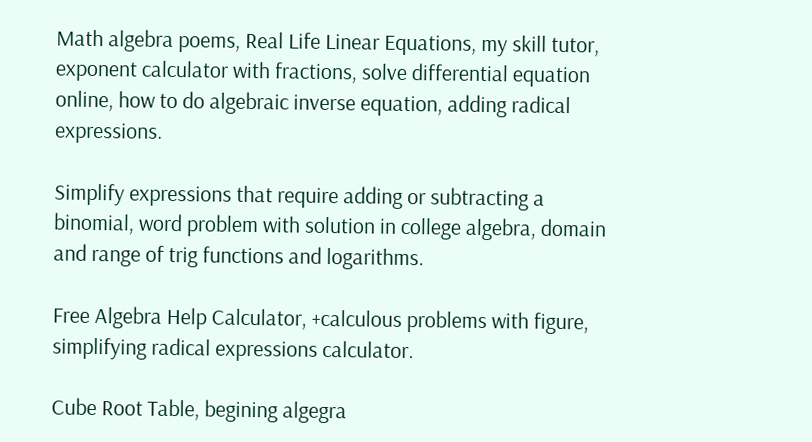Math algebra poems, Real Life Linear Equations, my skill tutor, exponent calculator with fractions, solve differential equation online, how to do algebraic inverse equation, adding radical expressions.

Simplify expressions that require adding or subtracting a binomial, word problem with solution in college algebra, domain and range of trig functions and logarithms.

Free Algebra Help Calculator, +calculous problems with figure, simplifying radical expressions calculator.

Cube Root Table, begining algegra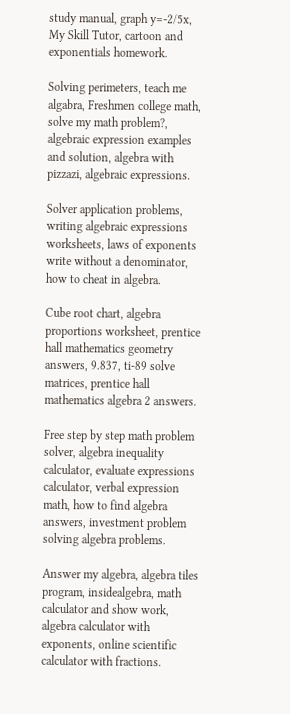study manual, graph y=-2/5x, My Skill Tutor, cartoon and exponentials homework.

Solving perimeters, teach me algabra, Freshmen college math, solve my math problem?, algebraic expression examples and solution, algebra with pizzazi, algebraic expressions.

Solver application problems, writing algebraic expressions worksheets, laws of exponents write without a denominator, how to cheat in algebra.

Cube root chart, algebra proportions worksheet, prentice hall mathematics geometry answers, 9.837, ti-89 solve matrices, prentice hall mathematics algebra 2 answers.

Free step by step math problem solver, algebra inequality calculator, evaluate expressions calculator, verbal expression math, how to find algebra answers, investment problem solving algebra problems.

Answer my algebra, algebra tiles program, insidealgebra, math calculator and show work, algebra calculator with exponents, online scientific calculator with fractions.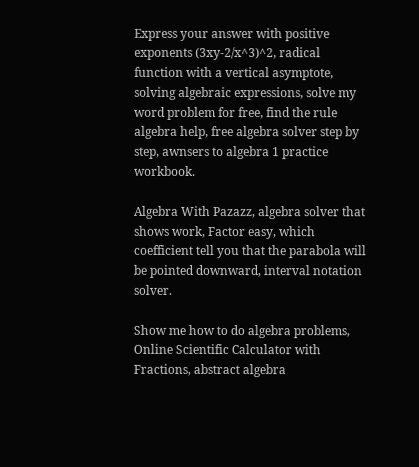Express your answer with positive exponents (3xy-2/x^3)^2, radical function with a vertical asymptote, solving algebraic expressions, solve my word problem for free, find the rule algebra help, free algebra solver step by step, awnsers to algebra 1 practice workbook.

Algebra With Pazazz, algebra solver that shows work, Factor easy, which coefficient tell you that the parabola will be pointed downward, interval notation solver.

Show me how to do algebra problems, Online Scientific Calculator with Fractions, abstract algebra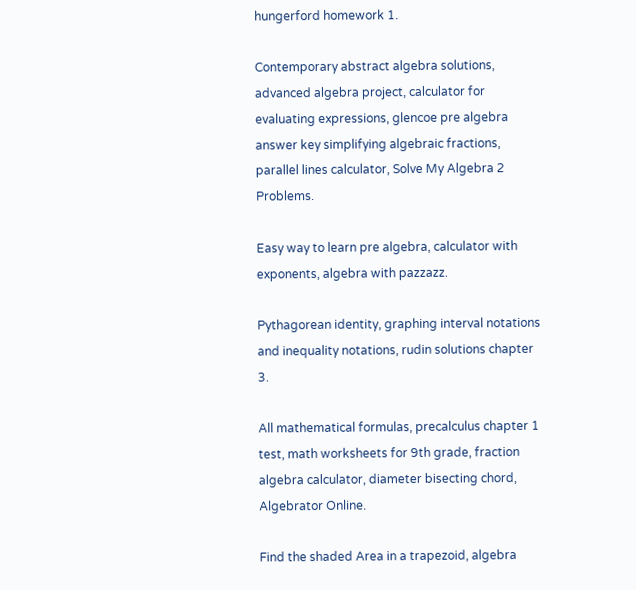hungerford homework 1.

Contemporary abstract algebra solutions, advanced algebra project, calculator for evaluating expressions, glencoe pre algebra answer key simplifying algebraic fractions, parallel lines calculator, Solve My Algebra 2 Problems.

Easy way to learn pre algebra, calculator with exponents, algebra with pazzazz.

Pythagorean identity, graphing interval notations and inequality notations, rudin solutions chapter 3.

All mathematical formulas, precalculus chapter 1 test, math worksheets for 9th grade, fraction algebra calculator, diameter bisecting chord, Algebrator Online.

Find the shaded Area in a trapezoid, algebra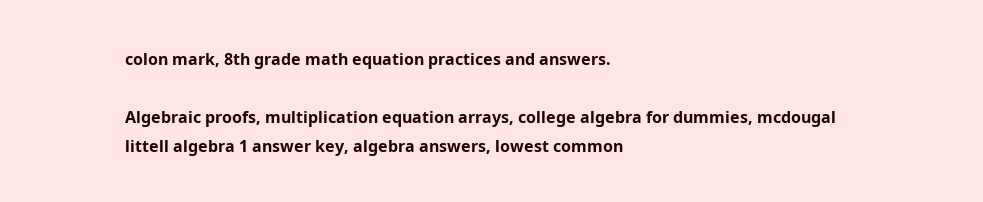colon mark, 8th grade math equation practices and answers.

Algebraic proofs, multiplication equation arrays, college algebra for dummies, mcdougal littell algebra 1 answer key, algebra answers, lowest common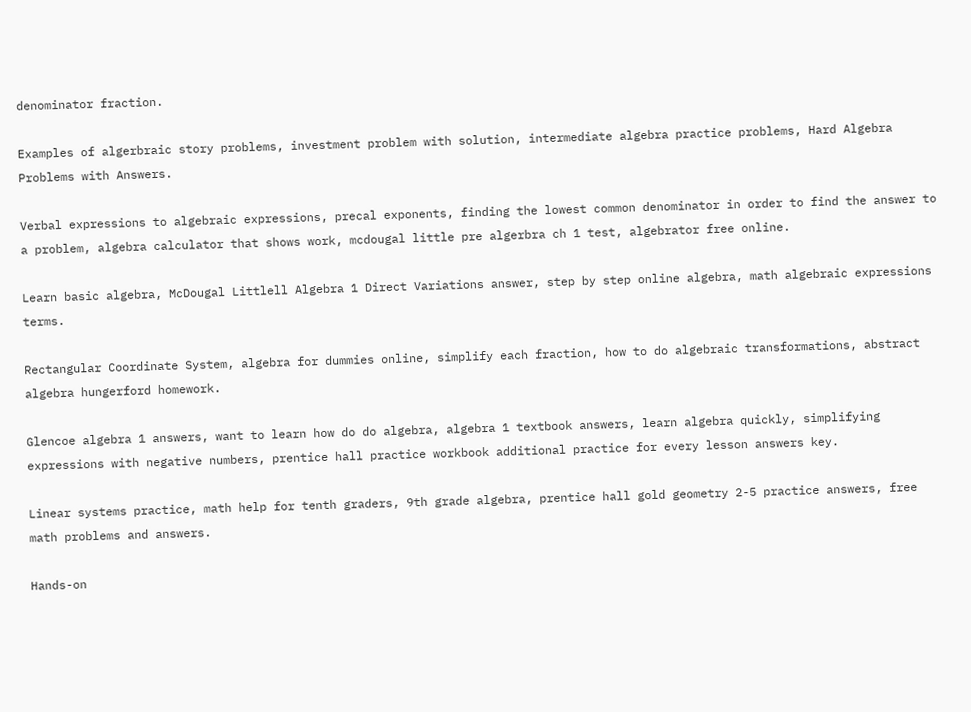denominator fraction.

Examples of algerbraic story problems, investment problem with solution, intermediate algebra practice problems, Hard Algebra Problems with Answers.

Verbal expressions to algebraic expressions, precal exponents, finding the lowest common denominator in order to find the answer to a problem, algebra calculator that shows work, mcdougal little pre algerbra ch 1 test, algebrator free online.

Learn basic algebra, McDougal Littlell Algebra 1 Direct Variations answer, step by step online algebra, math algebraic expressions terms.

Rectangular Coordinate System, algebra for dummies online, simplify each fraction, how to do algebraic transformations, abstract algebra hungerford homework.

Glencoe algebra 1 answers, want to learn how do do algebra, algebra 1 textbook answers, learn algebra quickly, simplifying expressions with negative numbers, prentice hall practice workbook additional practice for every lesson answers key.

Linear systems practice, math help for tenth graders, 9th grade algebra, prentice hall gold geometry 2-5 practice answers, free math problems and answers.

Hands-on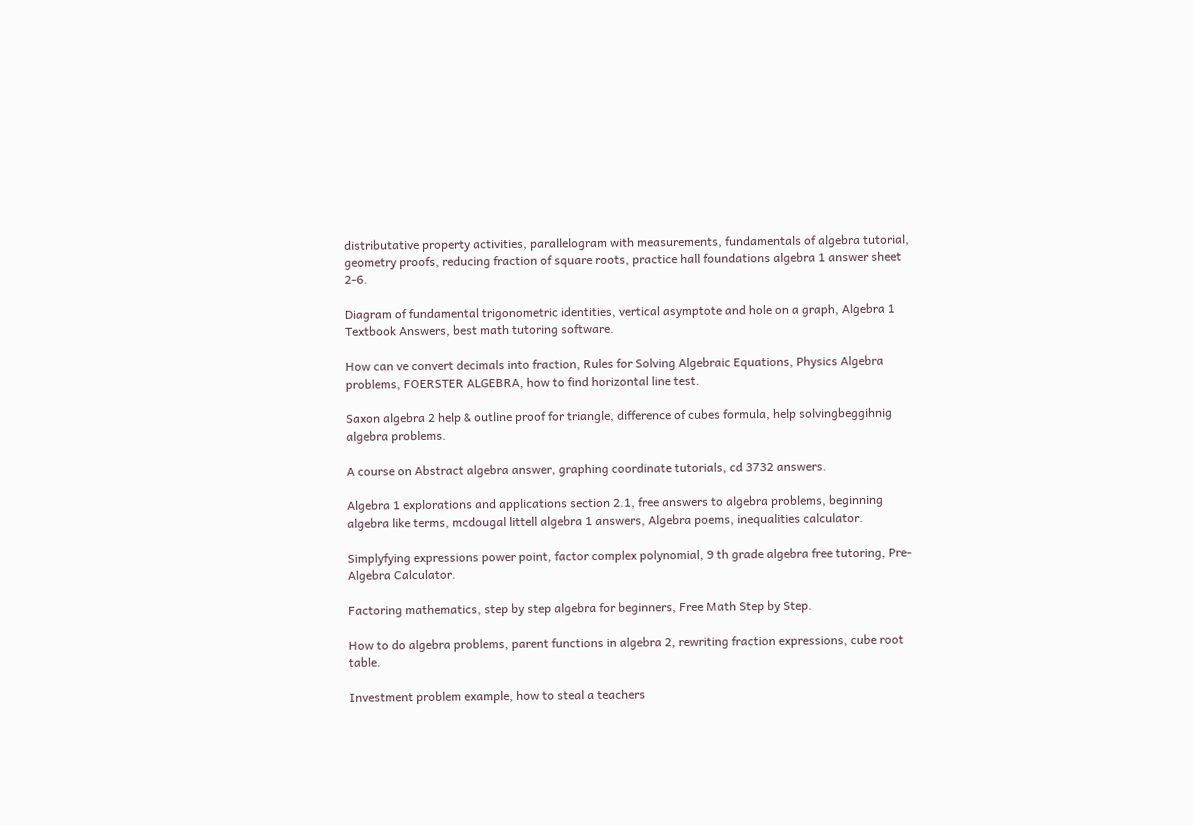distributative property activities, parallelogram with measurements, fundamentals of algebra tutorial, geometry proofs, reducing fraction of square roots, practice hall foundations algebra 1 answer sheet 2-6.

Diagram of fundamental trigonometric identities, vertical asymptote and hole on a graph, Algebra 1 Textbook Answers, best math tutoring software.

How can ve convert decimals into fraction, Rules for Solving Algebraic Equations, Physics Algebra problems, FOERSTER ALGEBRA, how to find horizontal line test.

Saxon algebra 2 help & outline proof for triangle, difference of cubes formula, help solvingbeggihnig algebra problems.

A course on Abstract algebra answer, graphing coordinate tutorials, cd 3732 answers.

Algebra 1 explorations and applications section 2.1, free answers to algebra problems, beginning algebra like terms, mcdougal littell algebra 1 answers, Algebra poems, inequalities calculator.

Simplyfying expressions power point, factor complex polynomial, 9 th grade algebra free tutoring, Pre-Algebra Calculator.

Factoring mathematics, step by step algebra for beginners, Free Math Step by Step.

How to do algebra problems, parent functions in algebra 2, rewriting fraction expressions, cube root table.

Investment problem example, how to steal a teachers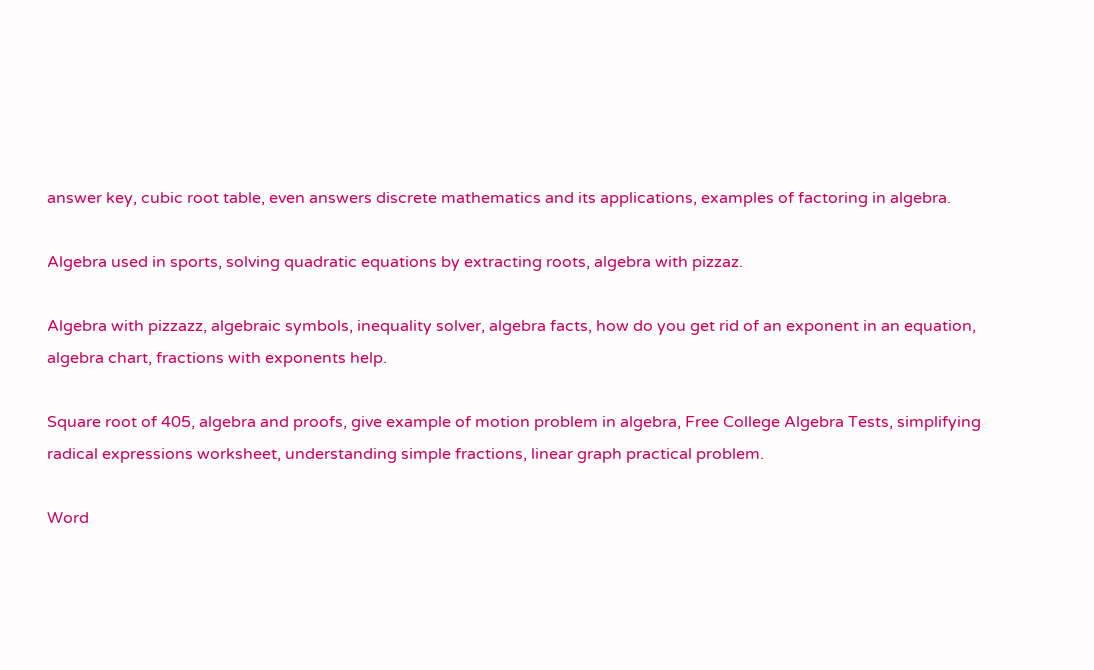answer key, cubic root table, even answers discrete mathematics and its applications, examples of factoring in algebra.

Algebra used in sports, solving quadratic equations by extracting roots, algebra with pizzaz.

Algebra with pizzazz, algebraic symbols, inequality solver, algebra facts, how do you get rid of an exponent in an equation, algebra chart, fractions with exponents help.

Square root of 405, algebra and proofs, give example of motion problem in algebra, Free College Algebra Tests, simplifying radical expressions worksheet, understanding simple fractions, linear graph practical problem.

Word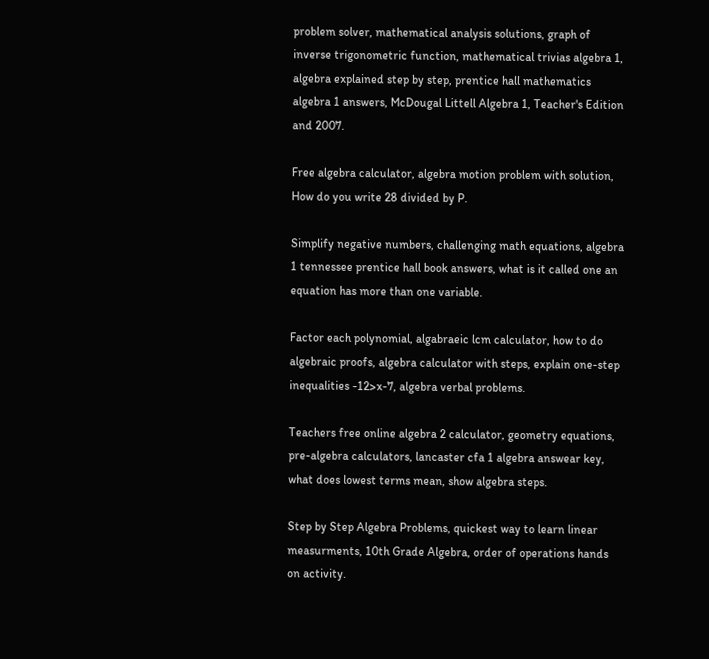problem solver, mathematical analysis solutions, graph of inverse trigonometric function, mathematical trivias algebra 1, algebra explained step by step, prentice hall mathematics algebra 1 answers, McDougal Littell Algebra 1, Teacher's Edition and 2007.

Free algebra calculator, algebra motion problem with solution, How do you write 28 divided by P.

Simplify negative numbers, challenging math equations, algebra 1 tennessee prentice hall book answers, what is it called one an equation has more than one variable.

Factor each polynomial, algabraeic lcm calculator, how to do algebraic proofs, algebra calculator with steps, explain one-step inequalities -12>x-7, algebra verbal problems.

Teachers free online algebra 2 calculator, geometry equations, pre-algebra calculators, lancaster cfa 1 algebra answear key, what does lowest terms mean, show algebra steps.

Step by Step Algebra Problems, quickest way to learn linear measurments, 10th Grade Algebra, order of operations hands on activity.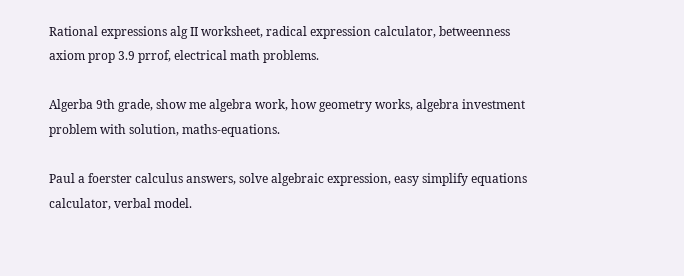Rational expressions alg II worksheet, radical expression calculator, betweenness axiom prop 3.9 prrof, electrical math problems.

Algerba 9th grade, show me algebra work, how geometry works, algebra investment problem with solution, maths-equations.

Paul a foerster calculus answers, solve algebraic expression, easy simplify equations calculator, verbal model.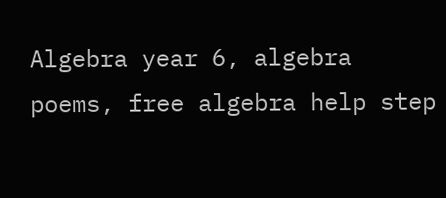Algebra year 6, algebra poems, free algebra help step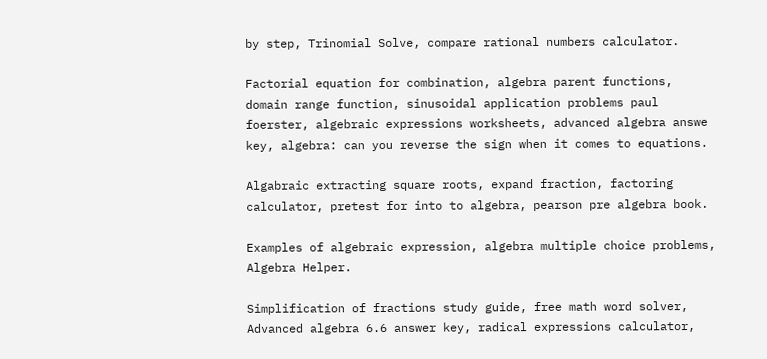by step, Trinomial Solve, compare rational numbers calculator.

Factorial equation for combination, algebra parent functions, domain range function, sinusoidal application problems paul foerster, algebraic expressions worksheets, advanced algebra answe key, algebra: can you reverse the sign when it comes to equations.

Algabraic extracting square roots, expand fraction, factoring calculator, pretest for into to algebra, pearson pre algebra book.

Examples of algebraic expression, algebra multiple choice problems, Algebra Helper.

Simplification of fractions study guide, free math word solver, Advanced algebra 6.6 answer key, radical expressions calculator,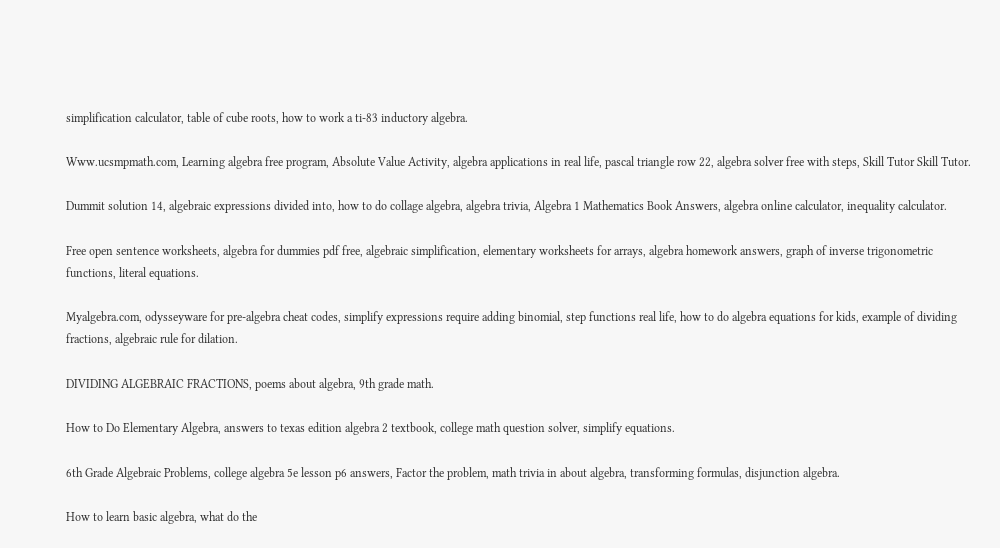simplification calculator, table of cube roots, how to work a ti-83 inductory algebra.

Www.ucsmpmath.com, Learning algebra free program, Absolute Value Activity, algebra applications in real life, pascal triangle row 22, algebra solver free with steps, Skill Tutor Skill Tutor.

Dummit solution 14, algebraic expressions divided into, how to do collage algebra, algebra trivia, Algebra 1 Mathematics Book Answers, algebra online calculator, inequality calculator.

Free open sentence worksheets, algebra for dummies pdf free, algebraic simplification, elementary worksheets for arrays, algebra homework answers, graph of inverse trigonometric functions, literal equations.

Myalgebra.com, odysseyware for pre-algebra cheat codes, simplify expressions require adding binomial, step functions real life, how to do algebra equations for kids, example of dividing fractions, algebraic rule for dilation.

DIVIDING ALGEBRAIC FRACTIONS, poems about algebra, 9th grade math.

How to Do Elementary Algebra, answers to texas edition algebra 2 textbook, college math question solver, simplify equations.

6th Grade Algebraic Problems, college algebra 5e lesson p6 answers, Factor the problem, math trivia in about algebra, transforming formulas, disjunction algebra.

How to learn basic algebra, what do the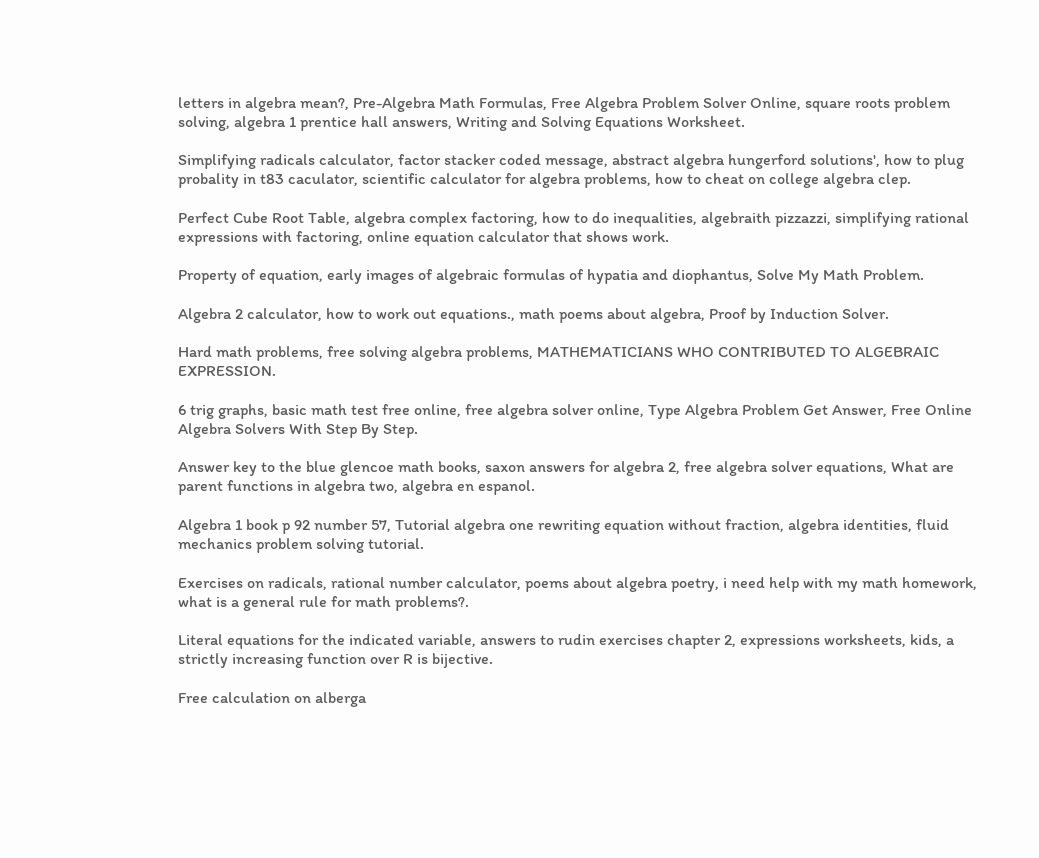letters in algebra mean?, Pre-Algebra Math Formulas, Free Algebra Problem Solver Online, square roots problem solving, algebra 1 prentice hall answers, Writing and Solving Equations Worksheet.

Simplifying radicals calculator, factor stacker coded message, abstract algebra hungerford solutions', how to plug probality in t83 caculator, scientific calculator for algebra problems, how to cheat on college algebra clep.

Perfect Cube Root Table, algebra complex factoring, how to do inequalities, algebraith pizzazzi, simplifying rational expressions with factoring, online equation calculator that shows work.

Property of equation, early images of algebraic formulas of hypatia and diophantus, Solve My Math Problem.

Algebra 2 calculator, how to work out equations., math poems about algebra, Proof by Induction Solver.

Hard math problems, free solving algebra problems, MATHEMATICIANS WHO CONTRIBUTED TO ALGEBRAIC EXPRESSION.

6 trig graphs, basic math test free online, free algebra solver online, Type Algebra Problem Get Answer, Free Online Algebra Solvers With Step By Step.

Answer key to the blue glencoe math books, saxon answers for algebra 2, free algebra solver equations, What are parent functions in algebra two, algebra en espanol.

Algebra 1 book p 92 number 57, Tutorial algebra one rewriting equation without fraction, algebra identities, fluid mechanics problem solving tutorial.

Exercises on radicals, rational number calculator, poems about algebra poetry, i need help with my math homework, what is a general rule for math problems?.

Literal equations for the indicated variable, answers to rudin exercises chapter 2, expressions worksheets, kids, a strictly increasing function over R is bijective.

Free calculation on alberga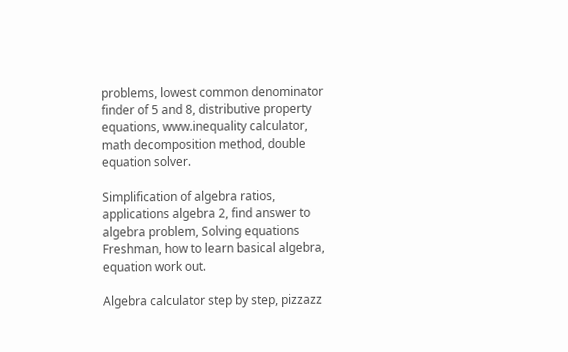problems, lowest common denominator finder of 5 and 8, distributive property equations, www.inequality calculator, math decomposition method, double equation solver.

Simplification of algebra ratios, applications algebra 2, find answer to algebra problem, Solving equations Freshman, how to learn basical algebra, equation work out.

Algebra calculator step by step, pizzazz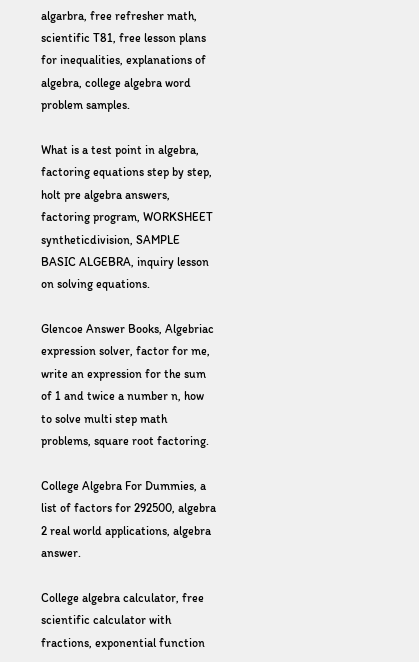algarbra, free refresher math, scientific T81, free lesson plans for inequalities, explanations of algebra, college algebra word problem samples.

What is a test point in algebra, factoring equations step by step, holt pre algebra answers, factoring program, WORKSHEET syntheticdivision, SAMPLE BASIC ALGEBRA, inquiry lesson on solving equations.

Glencoe Answer Books, Algebriac expression solver, factor for me, write an expression for the sum of 1 and twice a number n, how to solve multi step math problems, square root factoring.

College Algebra For Dummies, a list of factors for 292500, algebra 2 real world applications, algebra answer.

College algebra calculator, free scientific calculator with fractions, exponential function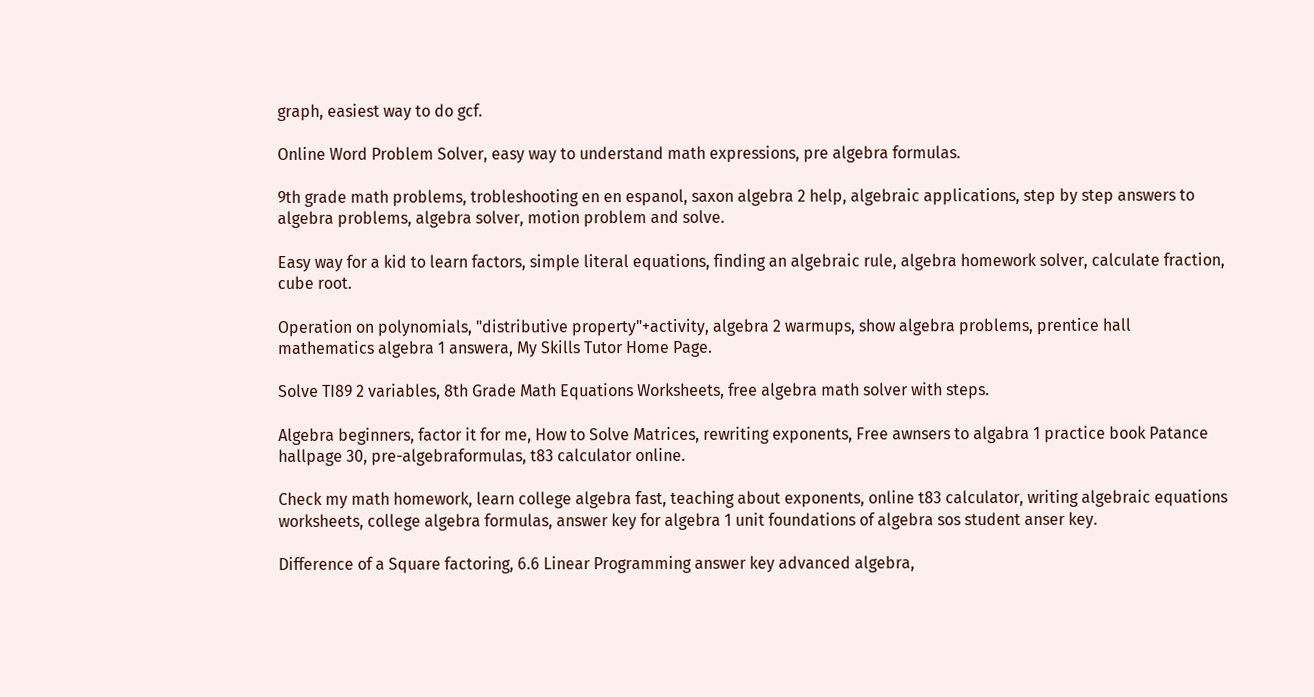graph, easiest way to do gcf.

Online Word Problem Solver, easy way to understand math expressions, pre algebra formulas.

9th grade math problems, trobleshooting en en espanol, saxon algebra 2 help, algebraic applications, step by step answers to algebra problems, algebra solver, motion problem and solve.

Easy way for a kid to learn factors, simple literal equations, finding an algebraic rule, algebra homework solver, calculate fraction, cube root.

Operation on polynomials, "distributive property"+activity, algebra 2 warmups, show algebra problems, prentice hall mathematics algebra 1 answera, My Skills Tutor Home Page.

Solve TI89 2 variables, 8th Grade Math Equations Worksheets, free algebra math solver with steps.

Algebra beginners, factor it for me, How to Solve Matrices, rewriting exponents, Free awnsers to algabra 1 practice book Patance hallpage 30, pre-algebraformulas, t83 calculator online.

Check my math homework, learn college algebra fast, teaching about exponents, online t83 calculator, writing algebraic equations worksheets, college algebra formulas, answer key for algebra 1 unit foundations of algebra sos student anser key.

Difference of a Square factoring, 6.6 Linear Programming answer key advanced algebra,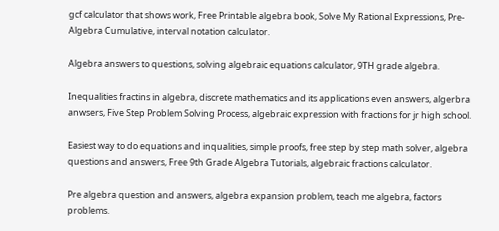gcf calculator that shows work, Free Printable algebra book, Solve My Rational Expressions, Pre-Algebra Cumulative, interval notation calculator.

Algebra answers to questions, solving algebraic equations calculator, 9TH grade algebra.

Inequalities fractins in algebra, discrete mathematics and its applications even answers, algerbra anwsers, Five Step Problem Solving Process, algebraic expression with fractions for jr high school.

Easiest way to do equations and inqualities, simple proofs, free step by step math solver, algebra questions and answers, Free 9th Grade Algebra Tutorials, algebraic fractions calculator.

Pre algebra question and answers, algebra expansion problem, teach me algebra, factors problems.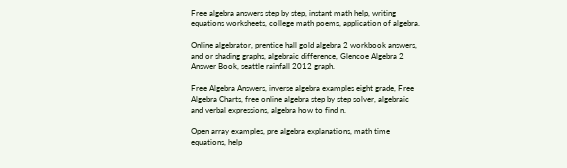Free algebra answers step by step, instant math help, writing equations worksheets, college math poems, application of algebra.

Online algebrator, prentice hall gold algebra 2 workbook answers, and or shading graphs, algebraic difference, Glencoe Algebra 2 Answer Book, seattle rainfall 2012 graph.

Free Algebra Answers, inverse algebra examples eight grade, Free Algebra Charts, free online algebra step by step solver, algebraic and verbal expressions, algebra how to find n.

Open array examples, pre algebra explanations, math time equations, help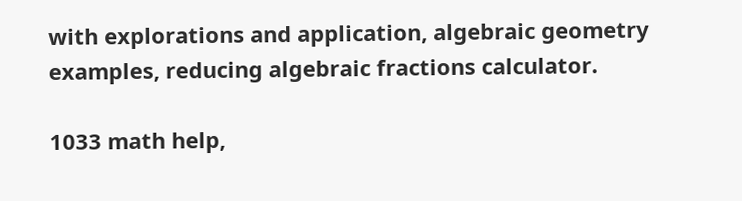with explorations and application, algebraic geometry examples, reducing algebraic fractions calculator.

1033 math help,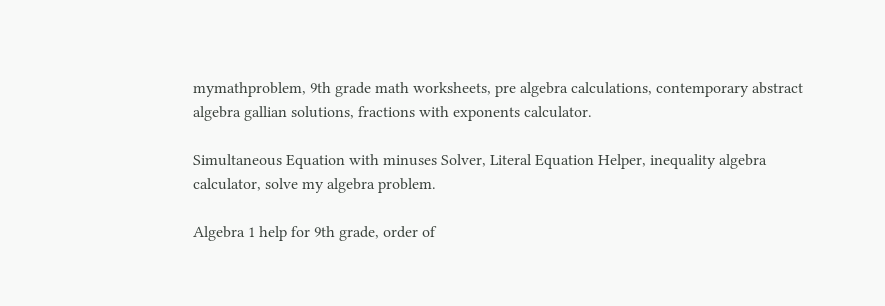mymathproblem, 9th grade math worksheets, pre algebra calculations, contemporary abstract algebra gallian solutions, fractions with exponents calculator.

Simultaneous Equation with minuses Solver, Literal Equation Helper, inequality algebra calculator, solve my algebra problem.

Algebra 1 help for 9th grade, order of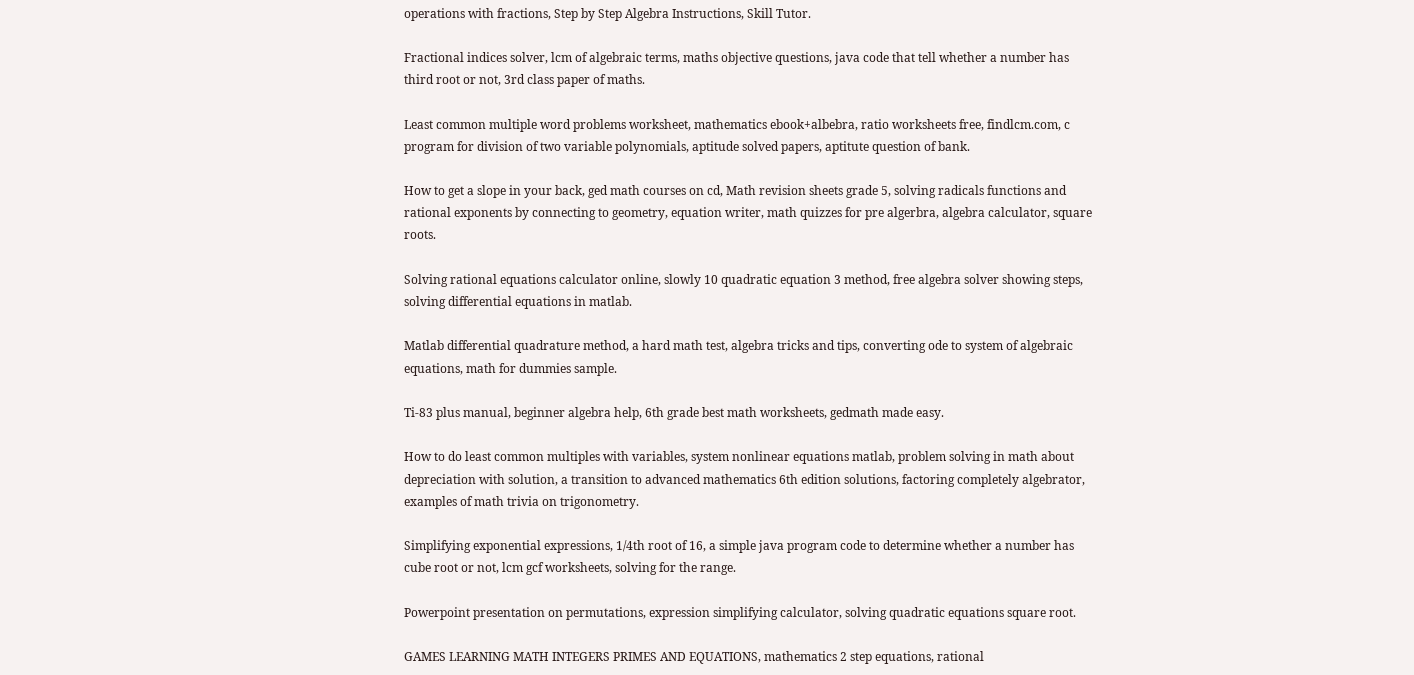operations with fractions, Step by Step Algebra Instructions, Skill Tutor.

Fractional indices solver, lcm of algebraic terms, maths objective questions, java code that tell whether a number has third root or not, 3rd class paper of maths.

Least common multiple word problems worksheet, mathematics ebook+albebra, ratio worksheets free, findlcm.com, c program for division of two variable polynomials, aptitude solved papers, aptitute question of bank.

How to get a slope in your back, ged math courses on cd, Math revision sheets grade 5, solving radicals functions and rational exponents by connecting to geometry, equation writer, math quizzes for pre algerbra, algebra calculator, square roots.

Solving rational equations calculator online, slowly 10 quadratic equation 3 method, free algebra solver showing steps, solving differential equations in matlab.

Matlab differential quadrature method, a hard math test, algebra tricks and tips, converting ode to system of algebraic equations, math for dummies sample.

Ti-83 plus manual, beginner algebra help, 6th grade best math worksheets, gedmath made easy.

How to do least common multiples with variables, system nonlinear equations matlab, problem solving in math about depreciation with solution, a transition to advanced mathematics 6th edition solutions, factoring completely algebrator, examples of math trivia on trigonometry.

Simplifying exponential expressions, 1/4th root of 16, a simple java program code to determine whether a number has cube root or not, lcm gcf worksheets, solving for the range.

Powerpoint presentation on permutations, expression simplifying calculator, solving quadratic equations square root.

GAMES LEARNING MATH INTEGERS PRIMES AND EQUATIONS, mathematics 2 step equations, rational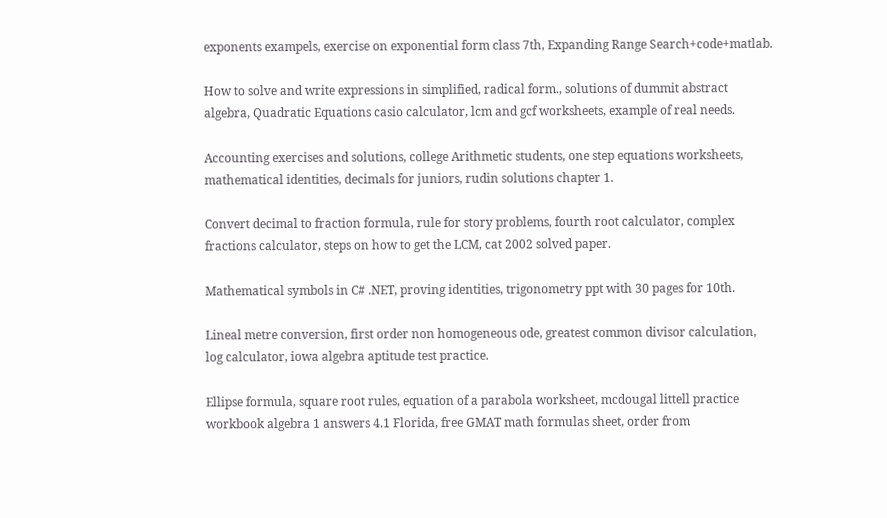exponents exampels, exercise on exponential form class 7th, Expanding Range Search+code+matlab.

How to solve and write expressions in simplified, radical form., solutions of dummit abstract algebra, Quadratic Equations casio calculator, lcm and gcf worksheets, example of real needs.

Accounting exercises and solutions, college Arithmetic students, one step equations worksheets, mathematical identities, decimals for juniors, rudin solutions chapter 1.

Convert decimal to fraction formula, rule for story problems, fourth root calculator, complex fractions calculator, steps on how to get the LCM, cat 2002 solved paper.

Mathematical symbols in C# .NET, proving identities, trigonometry ppt with 30 pages for 10th.

Lineal metre conversion, first order non homogeneous ode, greatest common divisor calculation, log calculator, iowa algebra aptitude test practice.

Ellipse formula, square root rules, equation of a parabola worksheet, mcdougal littell practice workbook algebra 1 answers 4.1 Florida, free GMAT math formulas sheet, order from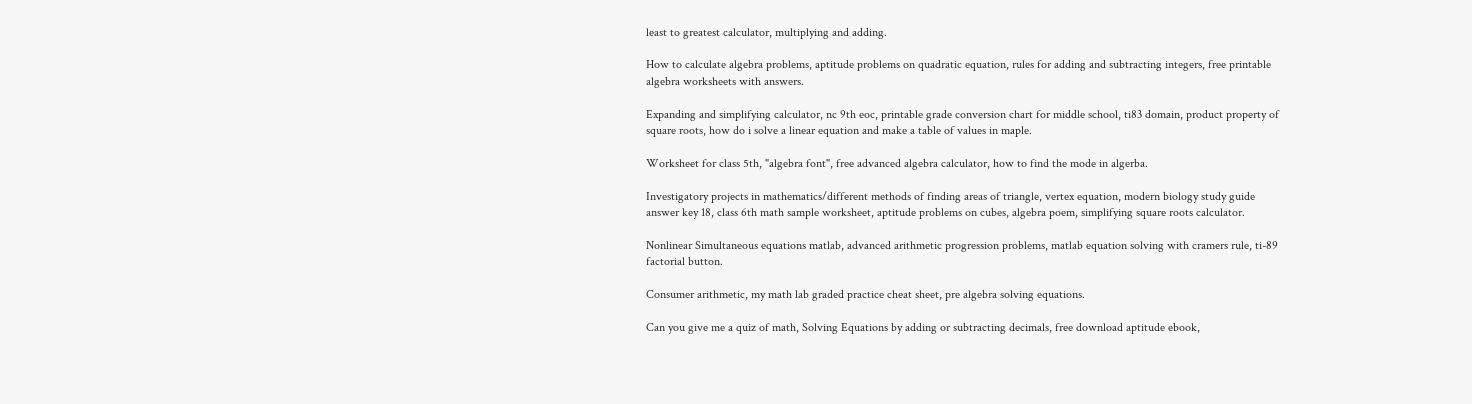least to greatest calculator, multiplying and adding.

How to calculate algebra problems, aptitude problems on quadratic equation, rules for adding and subtracting integers, free printable algebra worksheets with answers.

Expanding and simplifying calculator, nc 9th eoc, printable grade conversion chart for middle school, ti83 domain, product property of square roots, how do i solve a linear equation and make a table of values in maple.

Worksheet for class 5th, "algebra font", free advanced algebra calculator, how to find the mode in algerba.

Investigatory projects in mathematics/different methods of finding areas of triangle, vertex equation, modern biology study guide answer key 18, class 6th math sample worksheet, aptitude problems on cubes, algebra poem, simplifying square roots calculator.

Nonlinear Simultaneous equations matlab, advanced arithmetic progression problems, matlab equation solving with cramers rule, ti-89 factorial button.

Consumer arithmetic, my math lab graded practice cheat sheet, pre algebra solving equations.

Can you give me a quiz of math, Solving Equations by adding or subtracting decimals, free download aptitude ebook,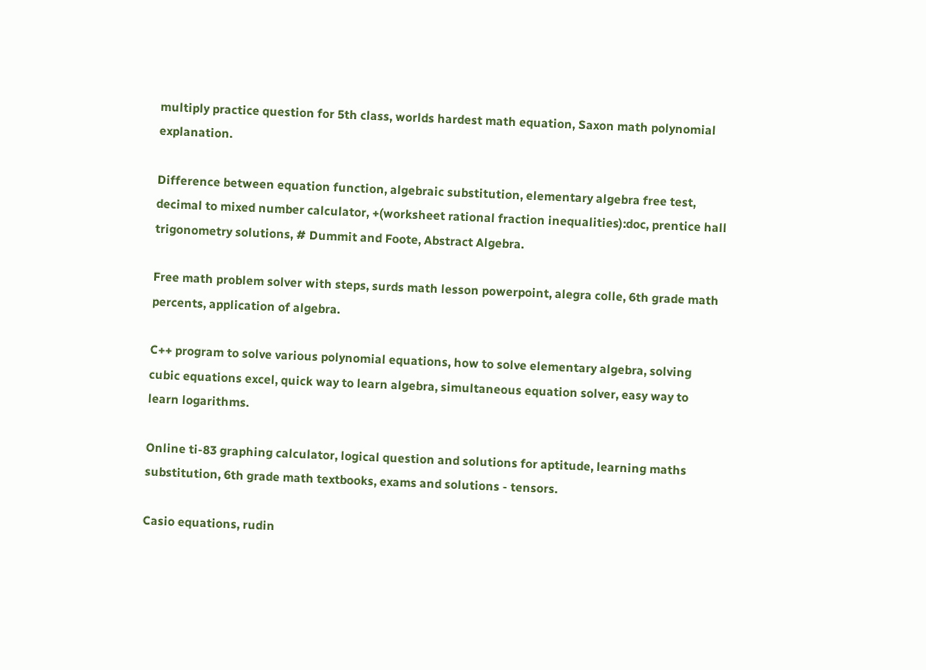multiply practice question for 5th class, worlds hardest math equation, Saxon math polynomial explanation.

Difference between equation function, algebraic substitution, elementary algebra free test, decimal to mixed number calculator, +(worksheet rational fraction inequalities):doc, prentice hall trigonometry solutions, # Dummit and Foote, Abstract Algebra.

Free math problem solver with steps, surds math lesson powerpoint, alegra colle, 6th grade math percents, application of algebra.

C++ program to solve various polynomial equations, how to solve elementary algebra, solving cubic equations excel, quick way to learn algebra, simultaneous equation solver, easy way to learn logarithms.

Online ti-83 graphing calculator, logical question and solutions for aptitude, learning maths substitution, 6th grade math textbooks, exams and solutions - tensors.

Casio equations, rudin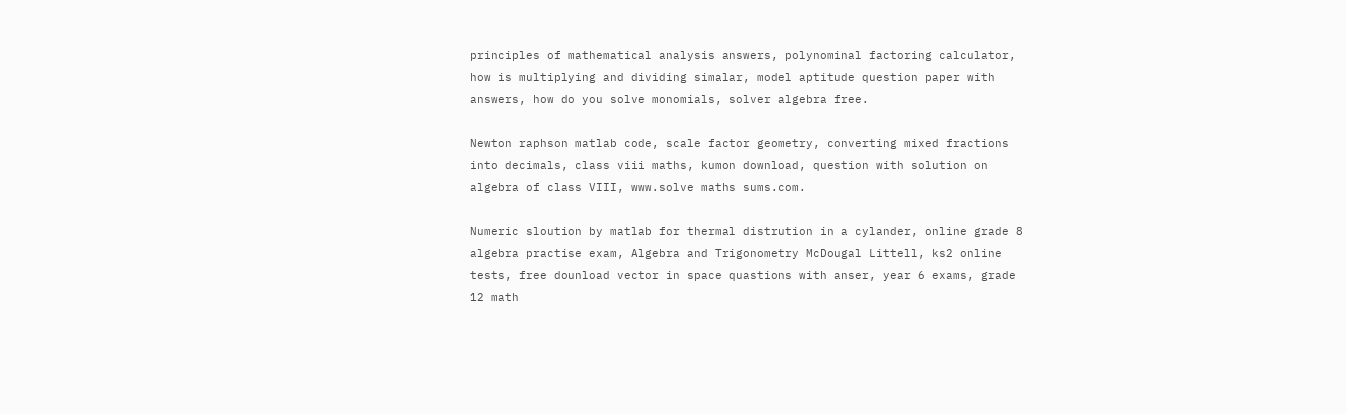principles of mathematical analysis answers, polynominal factoring calculator, how is multiplying and dividing simalar, model aptitude question paper with answers, how do you solve monomials, solver algebra free.

Newton raphson matlab code, scale factor geometry, converting mixed fractions into decimals, class viii maths, kumon download, question with solution on algebra of class VIII, www.solve maths sums.com.

Numeric sloution by matlab for thermal distrution in a cylander, online grade 8 algebra practise exam, Algebra and Trigonometry McDougal Littell, ks2 online tests, free dounload vector in space quastions with anser, year 6 exams, grade 12 math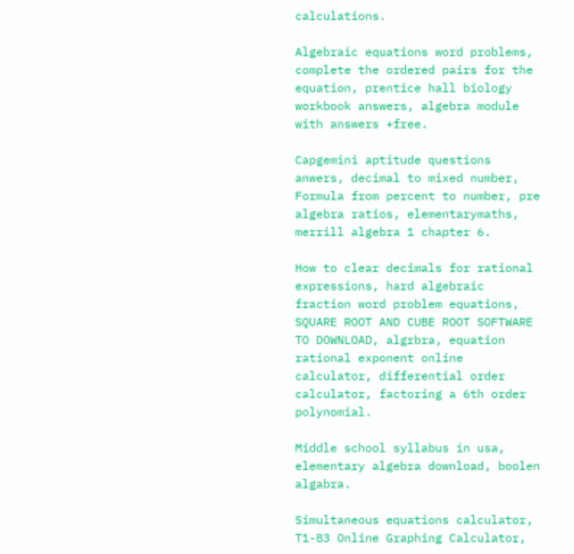calculations.

Algebraic equations word problems, complete the ordered pairs for the equation, prentice hall biology workbook answers, algebra module with answers +free.

Capgemini aptitude questions anwers, decimal to mixed number, Formula from percent to number, pre algebra ratios, elementarymaths, merrill algebra 1 chapter 6.

How to clear decimals for rational expressions, hard algebraic fraction word problem equations, SQUARE ROOT AND CUBE ROOT SOFTWARE TO DOWNLOAD, algrbra, equation rational exponent online calculator, differential order calculator, factoring a 6th order polynomial.

Middle school syllabus in usa, elementary algebra download, boolen algabra.

Simultaneous equations calculator, T1-83 Online Graphing Calculator,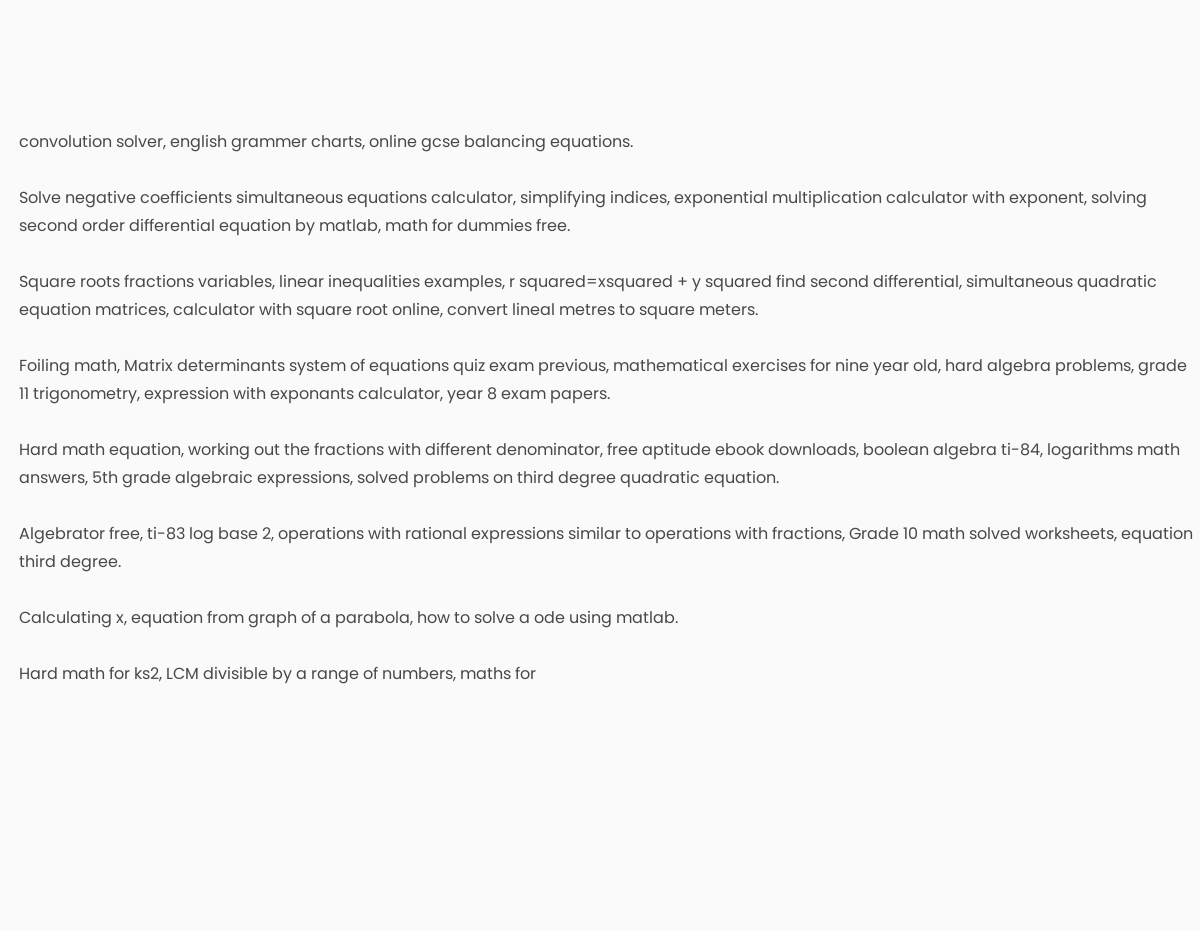convolution solver, english grammer charts, online gcse balancing equations.

Solve negative coefficients simultaneous equations calculator, simplifying indices, exponential multiplication calculator with exponent, solving second order differential equation by matlab, math for dummies free.

Square roots fractions variables, linear inequalities examples, r squared=xsquared + y squared find second differential, simultaneous quadratic equation matrices, calculator with square root online, convert lineal metres to square meters.

Foiling math, Matrix determinants system of equations quiz exam previous, mathematical exercises for nine year old, hard algebra problems, grade 11 trigonometry, expression with exponants calculator, year 8 exam papers.

Hard math equation, working out the fractions with different denominator, free aptitude ebook downloads, boolean algebra ti-84, logarithms math answers, 5th grade algebraic expressions, solved problems on third degree quadratic equation.

Algebrator free, ti-83 log base 2, operations with rational expressions similar to operations with fractions, Grade 10 math solved worksheets, equation third degree.

Calculating x, equation from graph of a parabola, how to solve a ode using matlab.

Hard math for ks2, LCM divisible by a range of numbers, maths for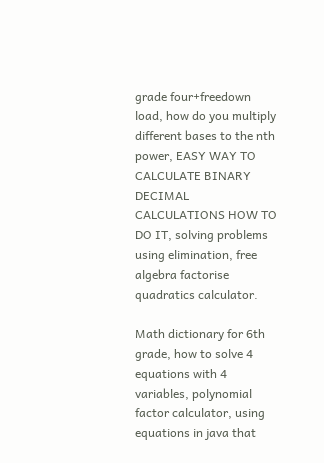grade four+freedown load, how do you multiply different bases to the nth power, EASY WAY TO CALCULATE BINARY DECIMAL CALCULATIONS HOW TO DO IT, solving problems using elimination, free algebra factorise quadratics calculator.

Math dictionary for 6th grade, how to solve 4 equations with 4 variables, polynomial factor calculator, using equations in java that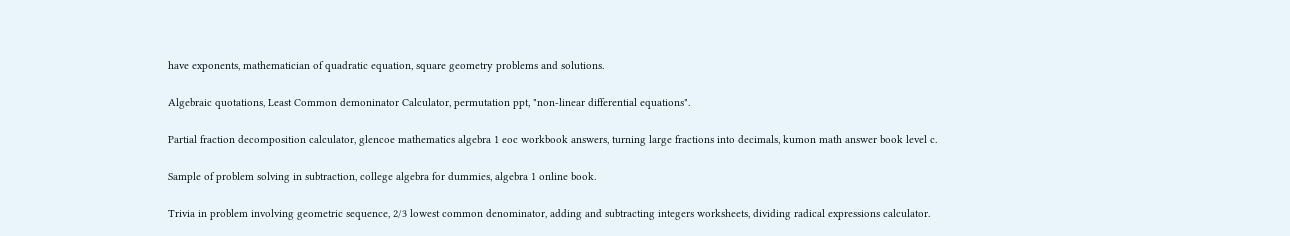have exponents, mathematician of quadratic equation, square geometry problems and solutions.

Algebraic quotations, Least Common demoninator Calculator, permutation ppt, "non-linear differential equations".

Partial fraction decomposition calculator, glencoe mathematics algebra 1 eoc workbook answers, turning large fractions into decimals, kumon math answer book level c.

Sample of problem solving in subtraction, college algebra for dummies, algebra 1 online book.

Trivia in problem involving geometric sequence, 2/3 lowest common denominator, adding and subtracting integers worksheets, dividing radical expressions calculator.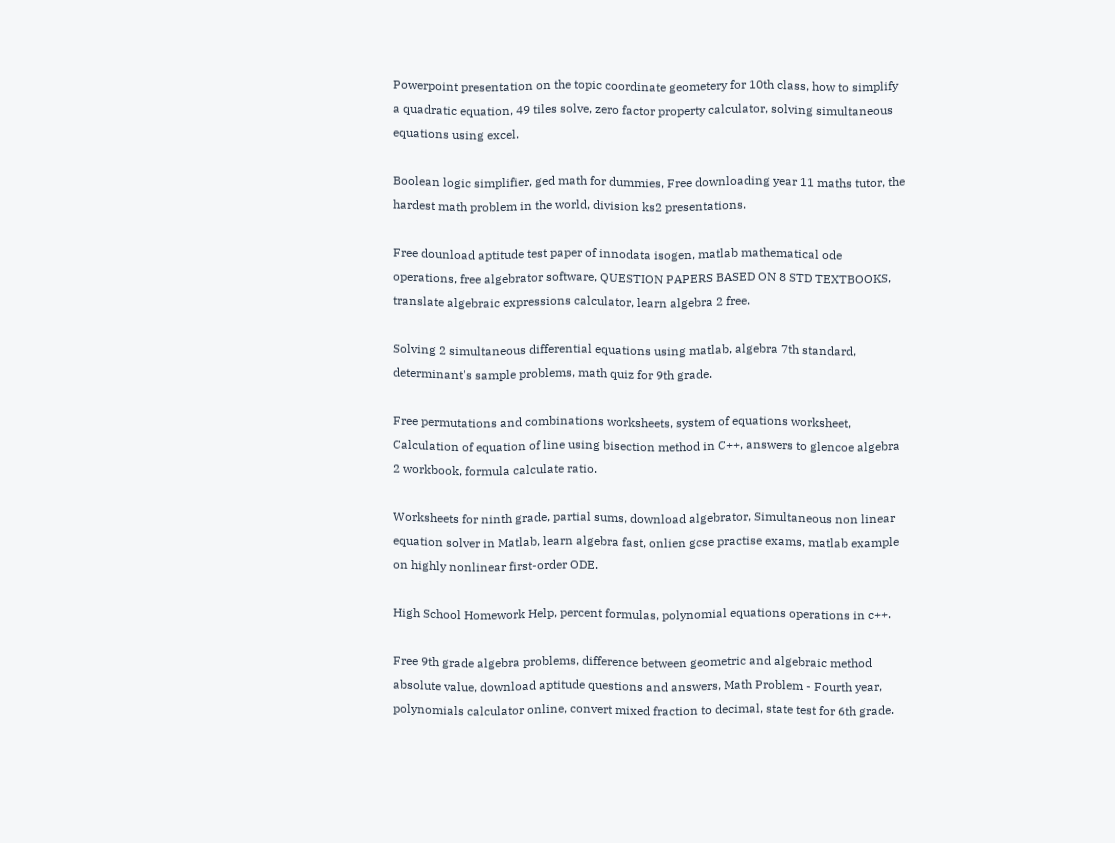Powerpoint presentation on the topic coordinate geometery for 10th class, how to simplify a quadratic equation, 49 tiles solve, zero factor property calculator, solving simultaneous equations using excel.

Boolean logic simplifier, ged math for dummies, Free downloading year 11 maths tutor, the hardest math problem in the world, division ks2 presentations.

Free dounload aptitude test paper of innodata isogen, matlab mathematical ode operations, free algebrator software, QUESTION PAPERS BASED ON 8 STD TEXTBOOKS, translate algebraic expressions calculator, learn algebra 2 free.

Solving 2 simultaneous differential equations using matlab, algebra 7th standard, determinant's sample problems, math quiz for 9th grade.

Free permutations and combinations worksheets, system of equations worksheet, Calculation of equation of line using bisection method in C++, answers to glencoe algebra 2 workbook, formula calculate ratio.

Worksheets for ninth grade, partial sums, download algebrator, Simultaneous non linear equation solver in Matlab, learn algebra fast, onlien gcse practise exams, matlab example on highly nonlinear first-order ODE.

High School Homework Help, percent formulas, polynomial equations operations in c++.

Free 9th grade algebra problems, difference between geometric and algebraic method absolute value, download aptitude questions and answers, Math Problem - Fourth year, polynomials calculator online, convert mixed fraction to decimal, state test for 6th grade.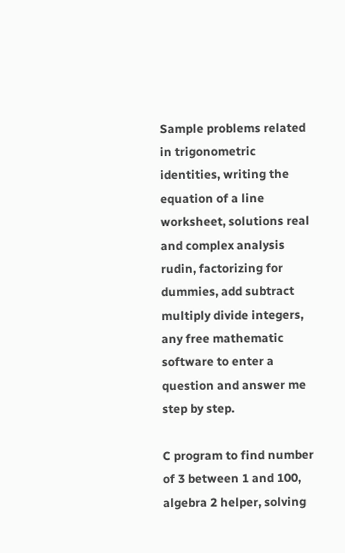Sample problems related in trigonometric identities, writing the equation of a line worksheet, solutions real and complex analysis rudin, factorizing for dummies, add subtract multiply divide integers, any free mathematic software to enter a question and answer me step by step.

C program to find number of 3 between 1 and 100, algebra 2 helper, solving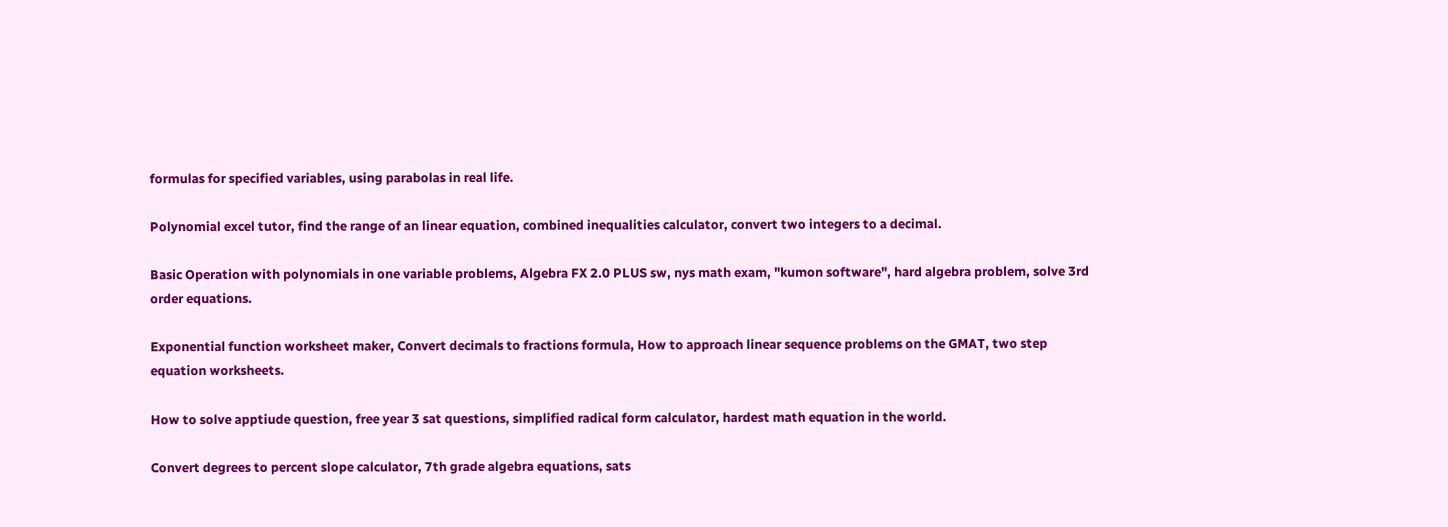formulas for specified variables, using parabolas in real life.

Polynomial excel tutor, find the range of an linear equation, combined inequalities calculator, convert two integers to a decimal.

Basic Operation with polynomials in one variable problems, Algebra FX 2.0 PLUS sw, nys math exam, "kumon software", hard algebra problem, solve 3rd order equations.

Exponential function worksheet maker, Convert decimals to fractions formula, How to approach linear sequence problems on the GMAT, two step equation worksheets.

How to solve apptiude question, free year 3 sat questions, simplified radical form calculator, hardest math equation in the world.

Convert degrees to percent slope calculator, 7th grade algebra equations, sats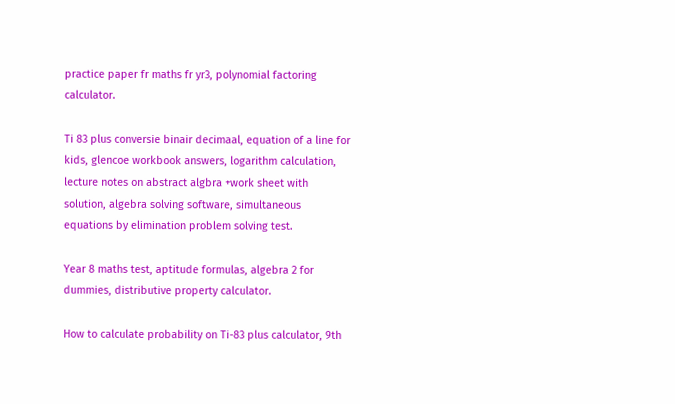practice paper fr maths fr yr3, polynomial factoring calculator.

Ti 83 plus conversie binair decimaal, equation of a line for kids, glencoe workbook answers, logarithm calculation, lecture notes on abstract algbra +work sheet with solution, algebra solving software, simultaneous equations by elimination problem solving test.

Year 8 maths test, aptitude formulas, algebra 2 for dummies, distributive property calculator.

How to calculate probability on Ti-83 plus calculator, 9th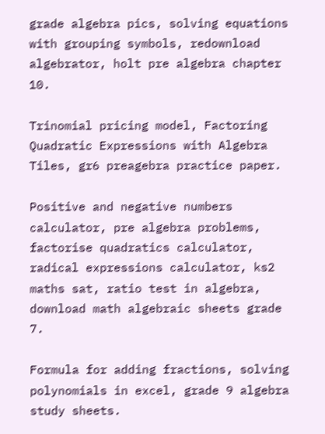grade algebra pics, solving equations with grouping symbols, redownload algebrator, holt pre algebra chapter 10.

Trinomial pricing model, Factoring Quadratic Expressions with Algebra Tiles, gr6 preagebra practice paper.

Positive and negative numbers calculator, pre algebra problems, factorise quadratics calculator, radical expressions calculator, ks2 maths sat, ratio test in algebra, download math algebraic sheets grade 7.

Formula for adding fractions, solving polynomials in excel, grade 9 algebra study sheets.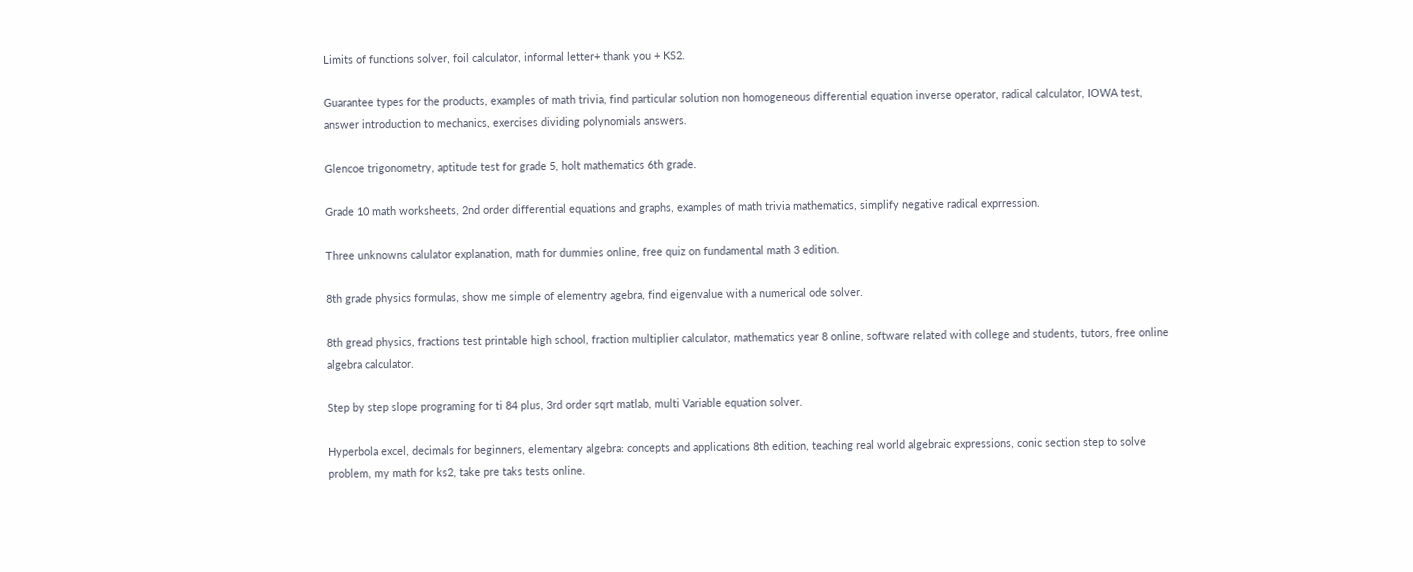Limits of functions solver, foil calculator, informal letter+ thank you + KS2.

Guarantee types for the products, examples of math trivia, find particular solution non homogeneous differential equation inverse operator, radical calculator, IOWA test, answer introduction to mechanics, exercises dividing polynomials answers.

Glencoe trigonometry, aptitude test for grade 5, holt mathematics 6th grade.

Grade 10 math worksheets, 2nd order differential equations and graphs, examples of math trivia mathematics, simplify negative radical exprression.

Three unknowns calulator explanation, math for dummies online, free quiz on fundamental math 3 edition.

8th grade physics formulas, show me simple of elementry agebra, find eigenvalue with a numerical ode solver.

8th gread physics, fractions test printable high school, fraction multiplier calculator, mathematics year 8 online, software related with college and students, tutors, free online algebra calculator.

Step by step slope programing for ti 84 plus, 3rd order sqrt matlab, multi Variable equation solver.

Hyperbola excel, decimals for beginners, elementary algebra: concepts and applications 8th edition, teaching real world algebraic expressions, conic section step to solve problem, my math for ks2, take pre taks tests online.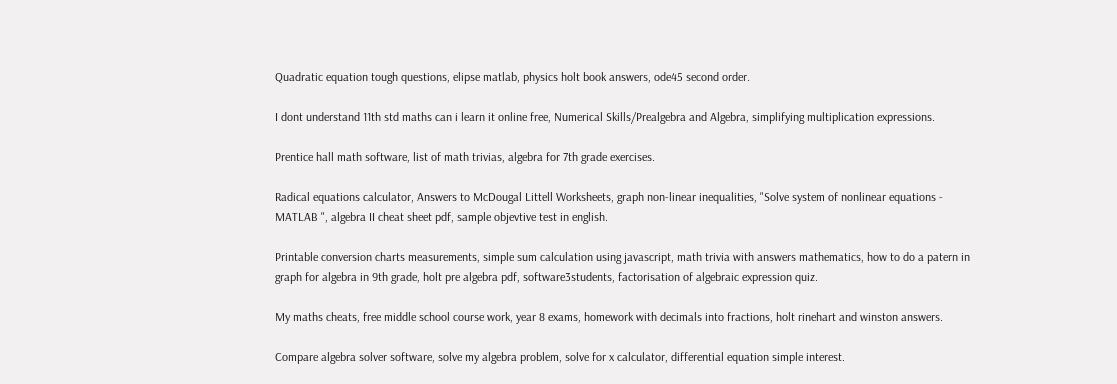Quadratic equation tough questions, elipse matlab, physics holt book answers, ode45 second order.

I dont understand 11th std maths can i learn it online free, Numerical Skills/Prealgebra and Algebra, simplifying multiplication expressions.

Prentice hall math software, list of math trivias, algebra for 7th grade exercises.

Radical equations calculator, Answers to McDougal Littell Worksheets, graph non-linear inequalities, "Solve system of nonlinear equations - MATLAB ", algebra II cheat sheet pdf, sample objevtive test in english.

Printable conversion charts measurements, simple sum calculation using javascript, math trivia with answers mathematics, how to do a patern in graph for algebra in 9th grade, holt pre algebra pdf, software3students, factorisation of algebraic expression quiz.

My maths cheats, free middle school course work, year 8 exams, homework with decimals into fractions, holt rinehart and winston answers.

Compare algebra solver software, solve my algebra problem, solve for x calculator, differential equation simple interest.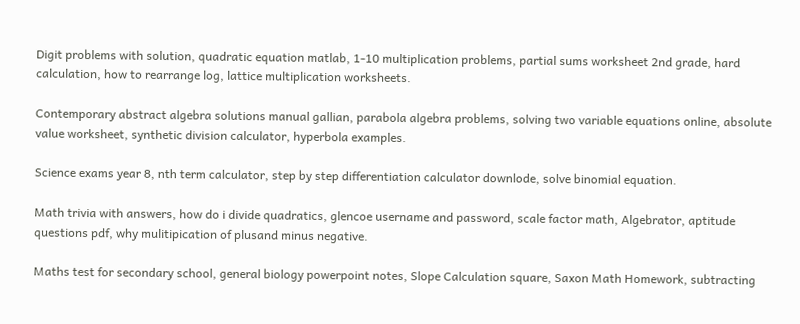Digit problems with solution, quadratic equation matlab, 1-10 multiplication problems, partial sums worksheet 2nd grade, hard calculation, how to rearrange log, lattice multiplication worksheets.

Contemporary abstract algebra solutions manual gallian, parabola algebra problems, solving two variable equations online, absolute value worksheet, synthetic division calculator, hyperbola examples.

Science exams year 8, nth term calculator, step by step differentiation calculator downlode, solve binomial equation.

Math trivia with answers, how do i divide quadratics, glencoe username and password, scale factor math, Algebrator, aptitude questions pdf, why mulitipication of plusand minus negative.

Maths test for secondary school, general biology powerpoint notes, Slope Calculation square, Saxon Math Homework, subtracting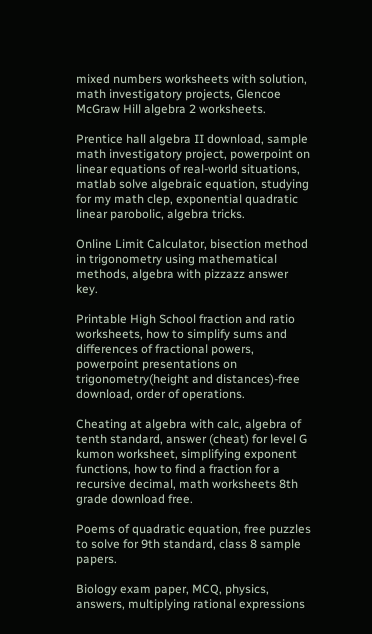mixed numbers worksheets with solution, math investigatory projects, Glencoe McGraw Hill algebra 2 worksheets.

Prentice hall algebra II download, sample math investigatory project, powerpoint on linear equations of real-world situations, matlab solve algebraic equation, studying for my math clep, exponential quadratic linear parobolic, algebra tricks.

Online Limit Calculator, bisection method in trigonometry using mathematical methods, algebra with pizzazz answer key.

Printable High School fraction and ratio worksheets, how to simplify sums and differences of fractional powers, powerpoint presentations on trigonometry(height and distances)-free download, order of operations.

Cheating at algebra with calc, algebra of tenth standard, answer (cheat) for level G kumon worksheet, simplifying exponent functions, how to find a fraction for a recursive decimal, math worksheets 8th grade download free.

Poems of quadratic equation, free puzzles to solve for 9th standard, class 8 sample papers.

Biology exam paper, MCQ, physics, answers, multiplying rational expressions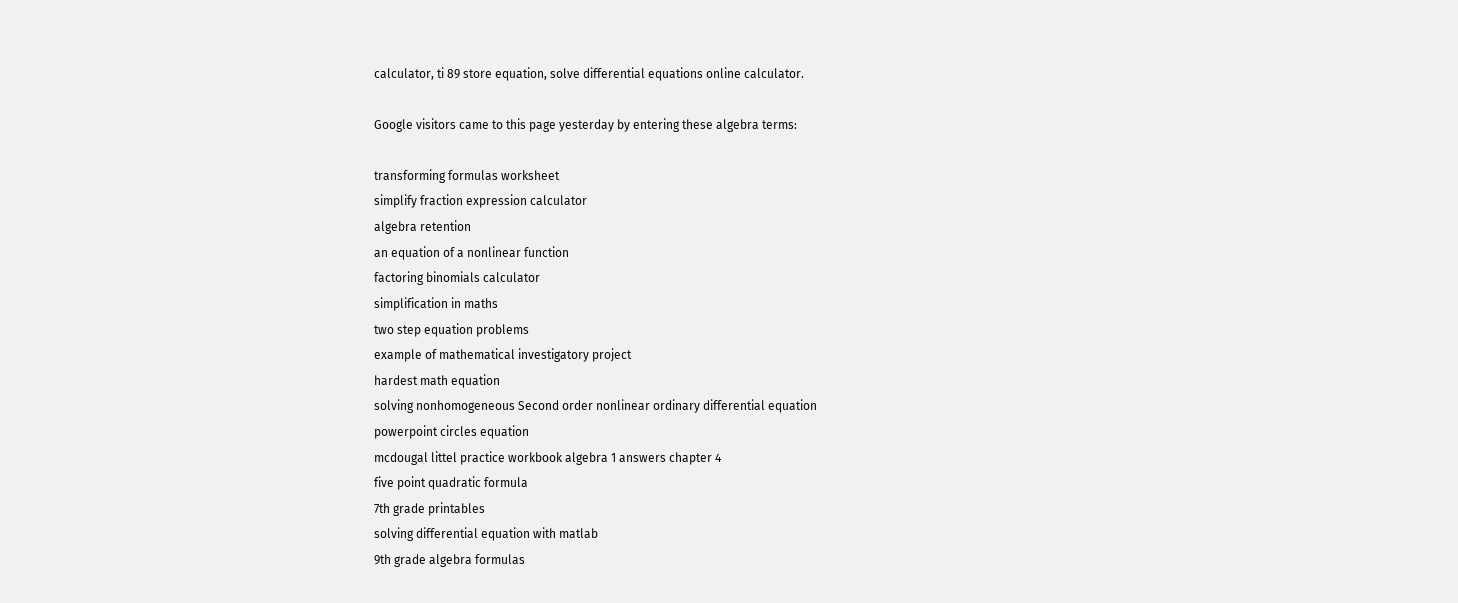calculator, ti 89 store equation, solve differential equations online calculator.

Google visitors came to this page yesterday by entering these algebra terms:

transforming formulas worksheet
simplify fraction expression calculator
algebra retention
an equation of a nonlinear function
factoring binomials calculator
simplification in maths
two step equation problems
example of mathematical investigatory project
hardest math equation
solving nonhomogeneous Second order nonlinear ordinary differential equation
powerpoint circles equation
mcdougal littel practice workbook algebra 1 answers chapter 4
five point quadratic formula
7th grade printables
solving differential equation with matlab
9th grade algebra formulas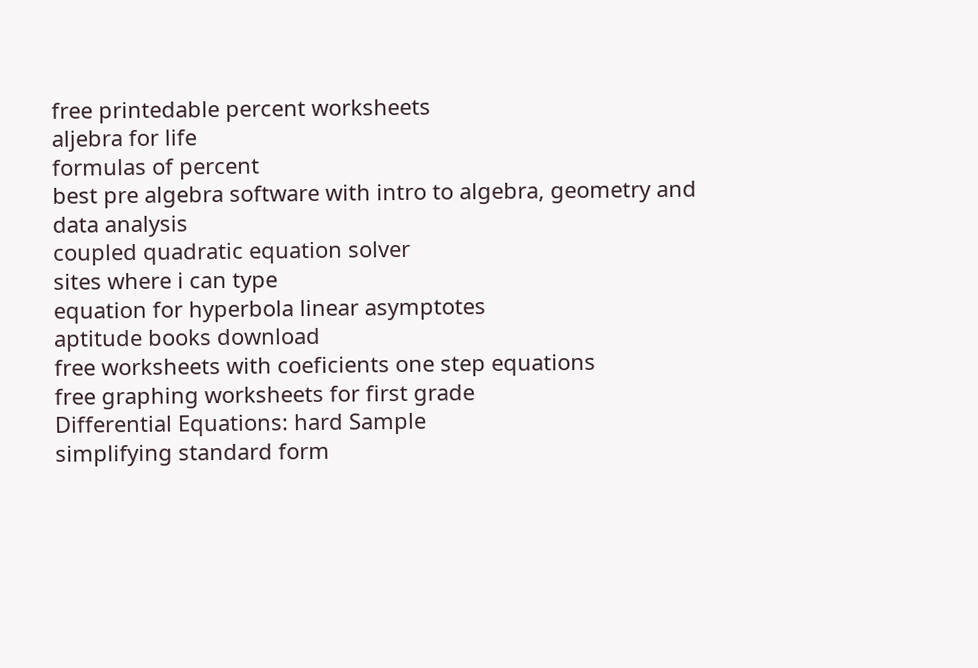free printedable percent worksheets
aljebra for life
formulas of percent
best pre algebra software with intro to algebra, geometry and data analysis
coupled quadratic equation solver
sites where i can type
equation for hyperbola linear asymptotes
aptitude books download
free worksheets with coeficients one step equations
free graphing worksheets for first grade
Differential Equations: hard Sample
simplifying standard form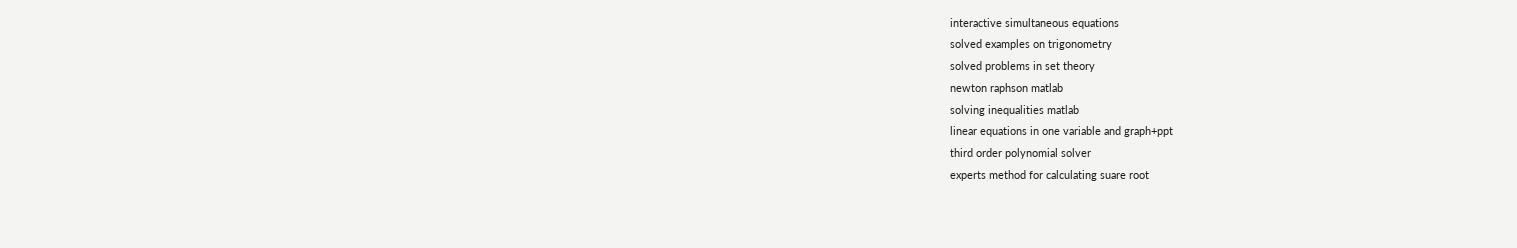interactive simultaneous equations
solved examples on trigonometry
solved problems in set theory
newton raphson matlab
solving inequalities matlab
linear equations in one variable and graph+ppt
third order polynomial solver
experts method for calculating suare root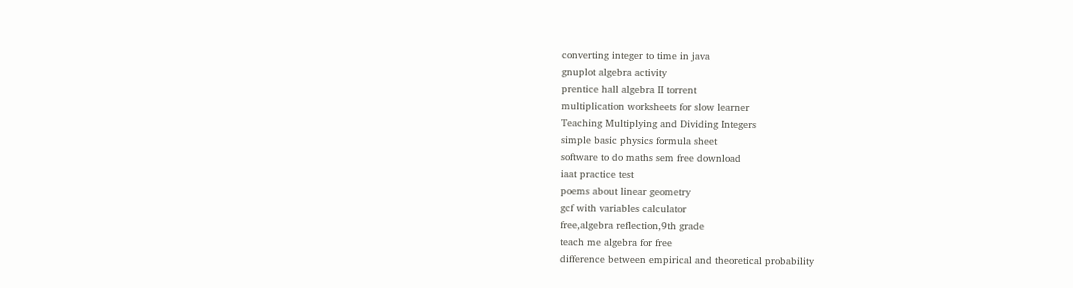converting integer to time in java
gnuplot algebra activity
prentice hall algebra II torrent
multiplication worksheets for slow learner
Teaching Multiplying and Dividing Integers
simple basic physics formula sheet
software to do maths sem free download
iaat practice test
poems about linear geometry
gcf with variables calculator
free,algebra reflection,9th grade
teach me algebra for free
difference between empirical and theoretical probability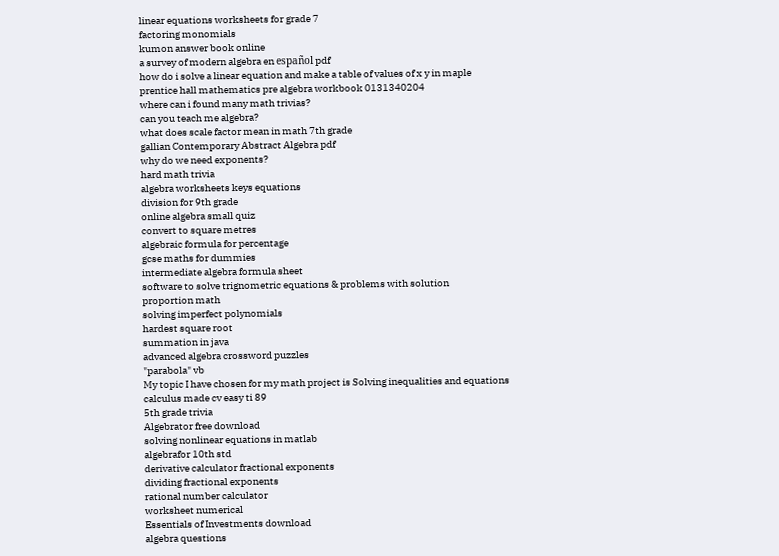linear equations worksheets for grade 7
factoring monomials
kumon answer book online
a survey of modern algebra en español pdf
how do i solve a linear equation and make a table of values of x y in maple
prentice hall mathematics pre algebra workbook 0131340204
where can i found many math trivias?
can you teach me algebra?
what does scale factor mean in math 7th grade
gallian Contemporary Abstract Algebra pdf
why do we need exponents?
hard math trivia
algebra worksheets keys equations
division for 9th grade
online algebra small quiz
convert to square metres
algebraic formula for percentage
gcse maths for dummies
intermediate algebra formula sheet
software to solve trignometric equations & problems with solution
proportion math
solving imperfect polynomials
hardest square root
summation in java
advanced algebra crossword puzzles
"parabola" vb
My topic I have chosen for my math project is Solving inequalities and equations
calculus made cv easy ti 89
5th grade trivia
Algebrator free download
solving nonlinear equations in matlab
algebrafor 10th std
derivative calculator fractional exponents
dividing fractional exponents
rational number calculator
worksheet numerical
Essentials of Investments download
algebra questions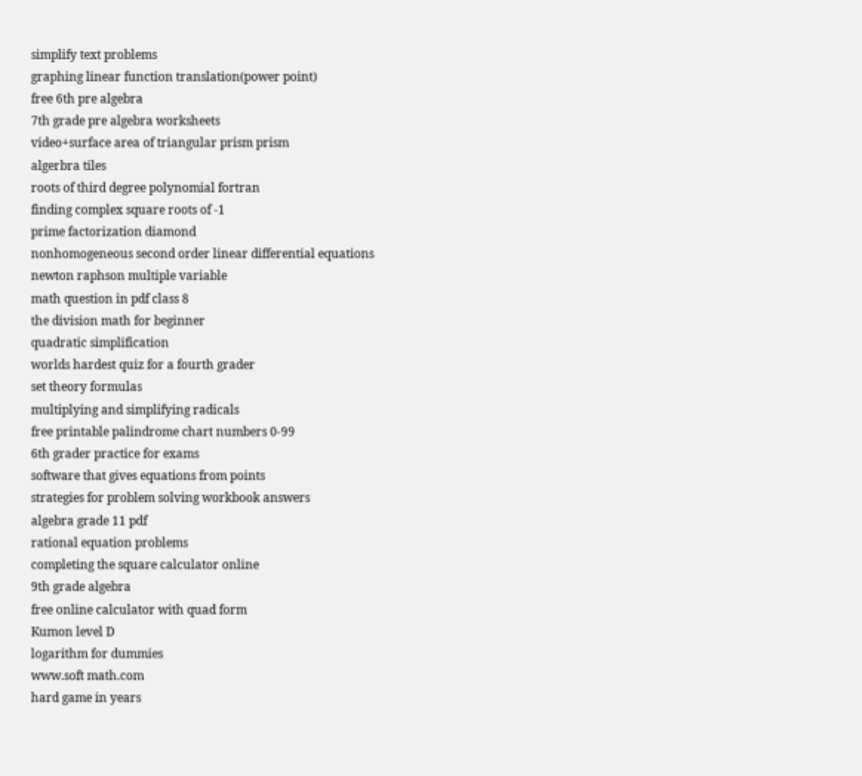simplify text problems
graphing linear function translation(power point)
free 6th pre algebra
7th grade pre algebra worksheets
video+surface area of triangular prism prism
algerbra tiles
roots of third degree polynomial fortran
finding complex square roots of -1
prime factorization diamond
nonhomogeneous second order linear differential equations
newton raphson multiple variable
math question in pdf class 8
the division math for beginner
quadratic simplification
worlds hardest quiz for a fourth grader
set theory formulas
multiplying and simplifying radicals
free printable palindrome chart numbers 0-99
6th grader practice for exams
software that gives equations from points
strategies for problem solving workbook answers
algebra grade 11 pdf
rational equation problems
completing the square calculator online
9th grade algebra
free online calculator with quad form
Kumon level D
logarithm for dummies
www.soft math.com
hard game in years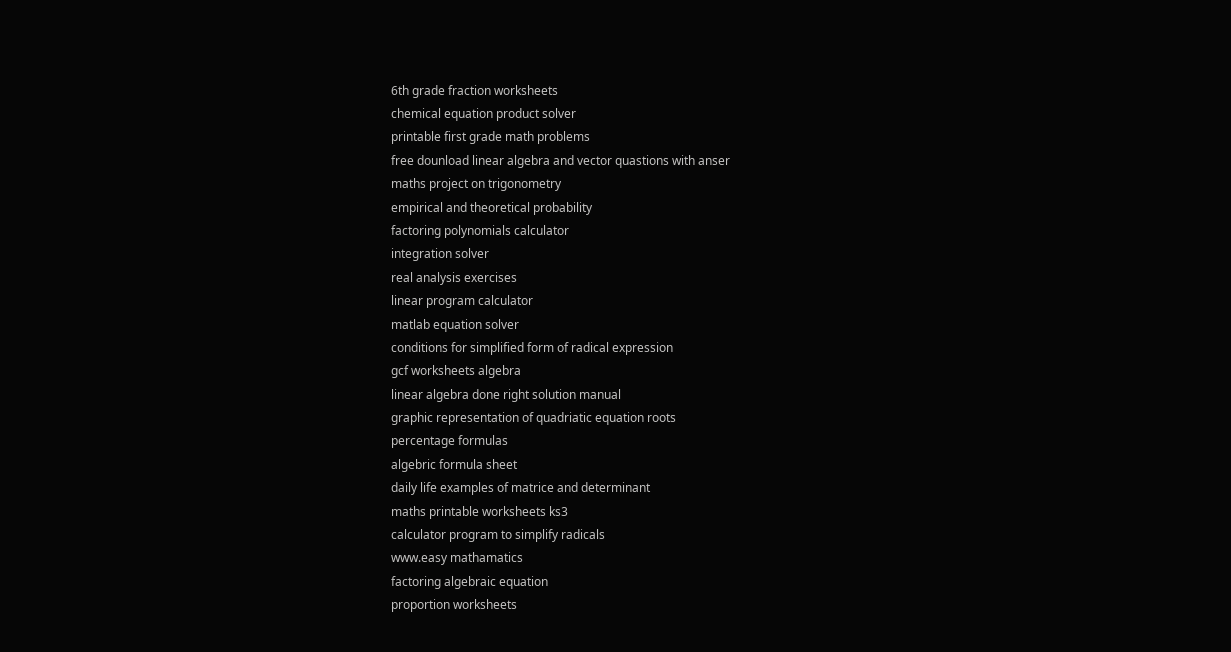6th grade fraction worksheets
chemical equation product solver
printable first grade math problems
free dounload linear algebra and vector quastions with anser
maths project on trigonometry
empirical and theoretical probability
factoring polynomials calculator
integration solver
real analysis exercises
linear program calculator
matlab equation solver
conditions for simplified form of radical expression
gcf worksheets algebra
linear algebra done right solution manual
graphic representation of quadriatic equation roots
percentage formulas
algebric formula sheet
daily life examples of matrice and determinant
maths printable worksheets ks3
calculator program to simplify radicals
www.easy mathamatics
factoring algebraic equation
proportion worksheets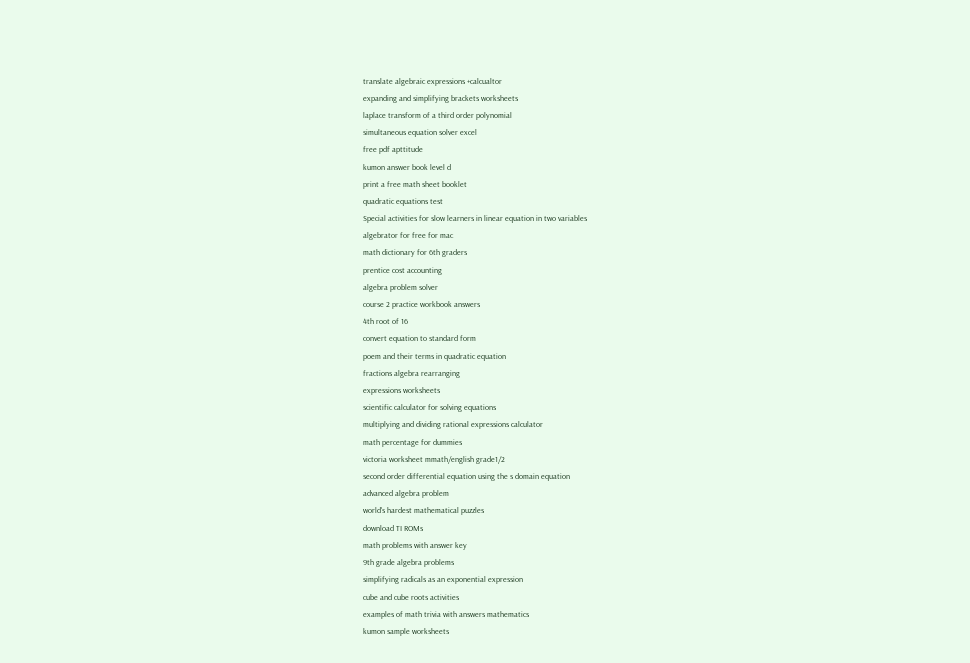translate algebraic expressions +calcualtor
expanding and simplifying brackets worksheets
laplace transform of a third order polynomial
simultaneous equation solver excel
free pdf apttitude
kumon answer book level d
print a free math sheet booklet
quadratic equations test
Special activities for slow learners in linear equation in two variables
algebrator for free for mac
math dictionary for 6th graders
prentice cost accounting
algebra problem solver
course 2 practice workbook answers
4th root of 16
convert equation to standard form
poem and their terms in quadratic equation
fractions algebra rearranging
expressions worksheets
scientific calculator for solving equations
multiplying and dividing rational expressions calculator
math percentage for dummies
victoria worksheet mmath/english grade1/2
second order differential equation using the s domain equation
advanced algebra problem
world's hardest mathematical puzzles
download TI ROMs
math problems with answer key
9th grade algebra problems
simplifying radicals as an exponential expression
cube and cube roots activities
examples of math trivia with answers mathematics
kumon sample worksheets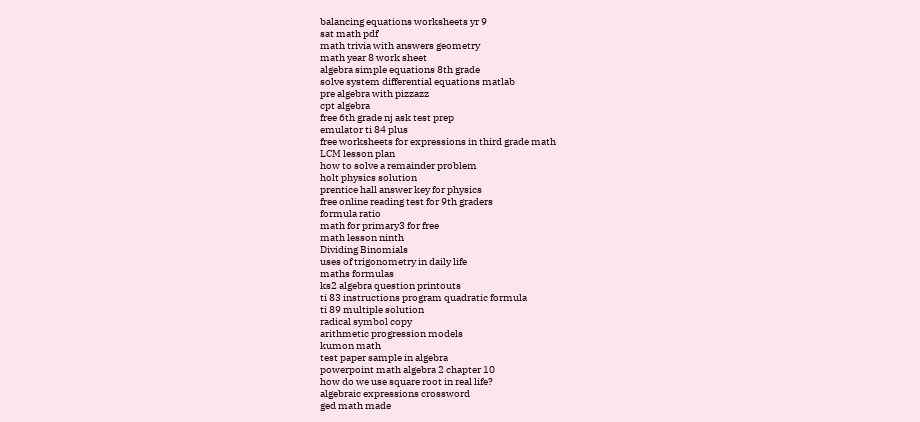balancing equations worksheets yr 9
sat math pdf
math trivia with answers geometry
math year 8 work sheet
algebra simple equations 8th grade
solve system differential equations matlab
pre algebra with pizzazz
cpt algebra
free 6th grade nj ask test prep
emulator ti 84 plus
free worksheets for expressions in third grade math
LCM lesson plan
how to solve a remainder problem
holt physics solution
prentice hall answer key for physics
free online reading test for 9th graders
formula ratio
math for primary3 for free
math lesson ninth
Dividing Binomials
uses of trigonometry in daily life
maths formulas
ks2 algebra question printouts
ti 83 instructions program quadratic formula
ti 89 multiple solution
radical symbol copy
arithmetic progression models
kumon math
test paper sample in algebra
powerpoint math algebra 2 chapter 10
how do we use square root in real life?
algebraic expressions crossword
ged math made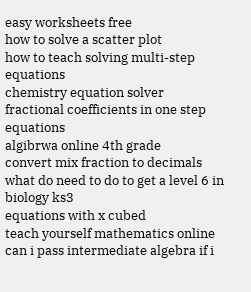easy worksheets free
how to solve a scatter plot
how to teach solving multi-step equations
chemistry equation solver
fractional coefficients in one step equations
algibrwa online 4th grade
convert mix fraction to decimals
what do need to do to get a level 6 in biology ks3
equations with x cubed
teach yourself mathematics online
can i pass intermediate algebra if i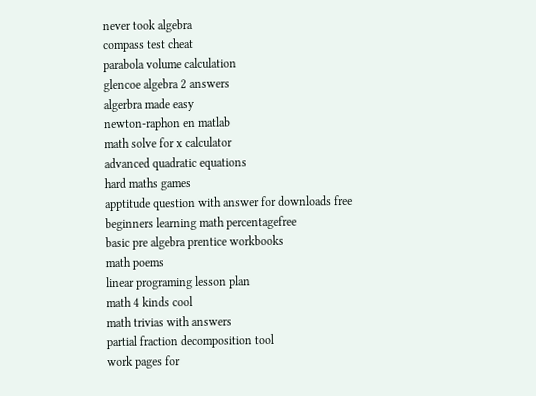never took algebra
compass test cheat
parabola volume calculation
glencoe algebra 2 answers
algerbra made easy
newton-raphon en matlab
math solve for x calculator
advanced quadratic equations
hard maths games
apptitude question with answer for downloads free
beginners learning math percentagefree
basic pre algebra prentice workbooks
math poems
linear programing lesson plan
math 4 kinds cool
math trivias with answers
partial fraction decomposition tool
work pages for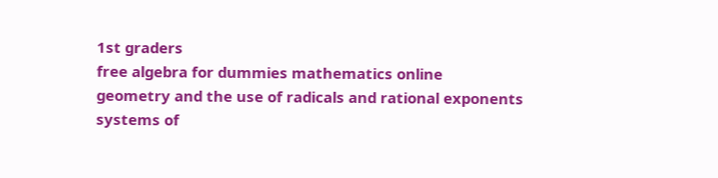1st graders
free algebra for dummies mathematics online
geometry and the use of radicals and rational exponents
systems of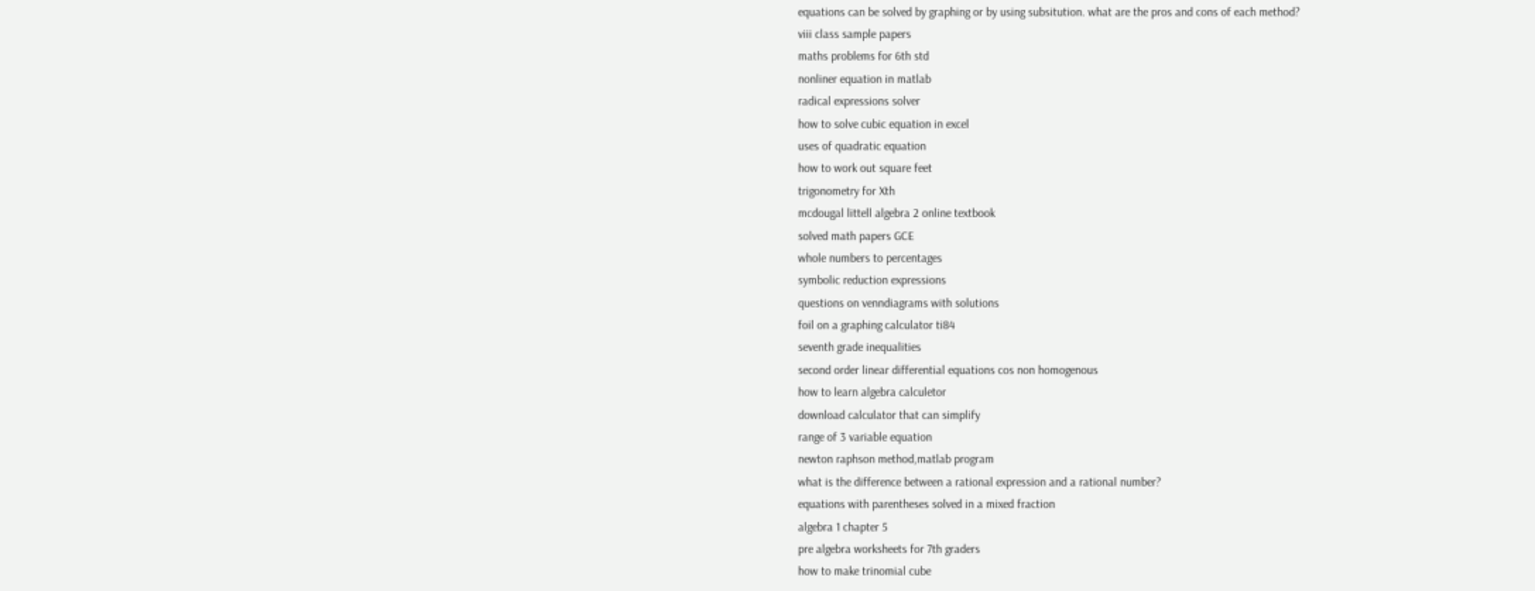equations can be solved by graphing or by using subsitution. what are the pros and cons of each method?
viii class sample papers
maths problems for 6th std
nonliner equation in matlab
radical expressions solver
how to solve cubic equation in excel
uses of quadratic equation
how to work out square feet
trigonometry for Xth
mcdougal littell algebra 2 online textbook
solved math papers GCE
whole numbers to percentages
symbolic reduction expressions
questions on venndiagrams with solutions
foil on a graphing calculator ti84
seventh grade inequalities
second order linear differential equations cos non homogenous
how to learn algebra calculetor
download calculator that can simplify
range of 3 variable equation
newton raphson method,matlab program
what is the difference between a rational expression and a rational number?
equations with parentheses solved in a mixed fraction
algebra 1 chapter 5
pre algebra worksheets for 7th graders
how to make trinomial cube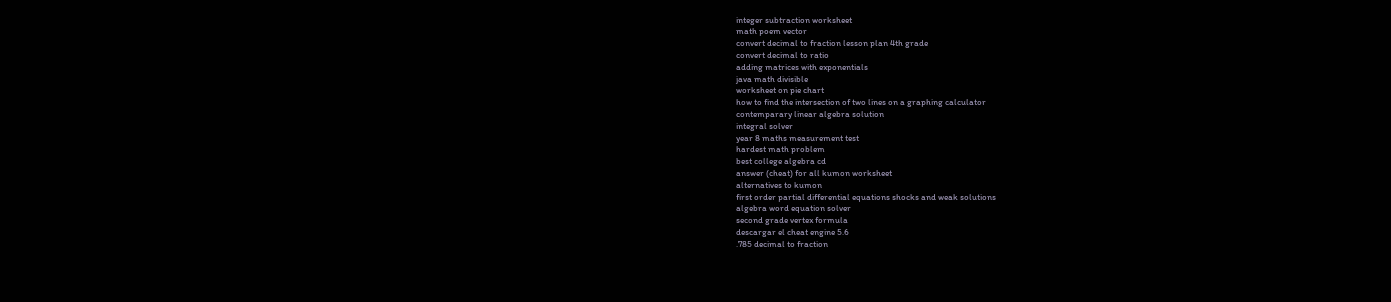integer subtraction worksheet
math poem vector
convert decimal to fraction lesson plan 4th grade
convert decimal to ratio
adding matrices with exponentials
java math divisible
worksheet on pie chart
how to find the intersection of two lines on a graphing calculator
contemparary linear algebra solution
integral solver
year 8 maths measurement test
hardest math problem
best college algebra cd
answer (cheat) for all kumon worksheet
alternatives to kumon
first order partial differential equations shocks and weak solutions
algebra word equation solver
second grade vertex formula
descargar el cheat engine 5.6
.785 decimal to fraction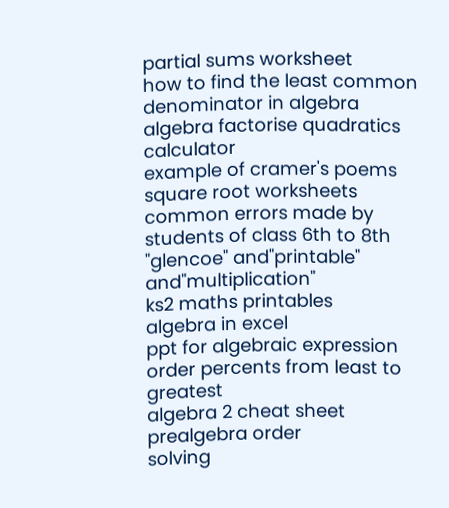partial sums worksheet
how to find the least common denominator in algebra
algebra factorise quadratics calculator
example of cramer's poems
square root worksheets
common errors made by students of class 6th to 8th
"glencoe" and"printable" and"multiplication"
ks2 maths printables
algebra in excel
ppt for algebraic expression
order percents from least to greatest
algebra 2 cheat sheet
prealgebra order
solving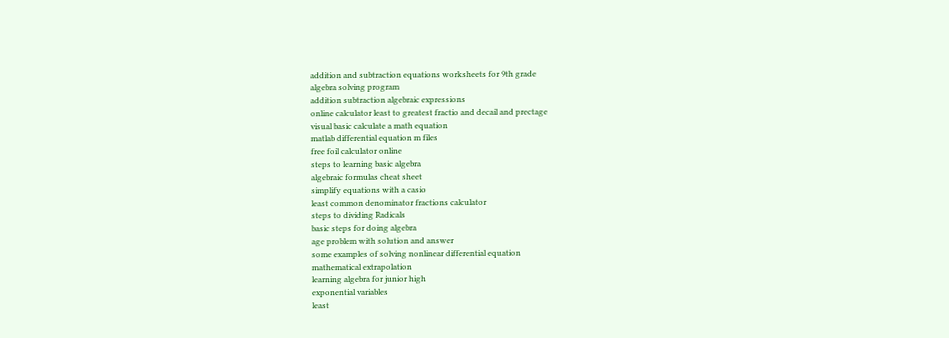addition and subtraction equations worksheets for 9th grade
algebra solving program
addition subtraction algebraic expressions
online calculator least to greatest fractio and decail and prectage
visual basic calculate a math equation
matlab differential equation m files
free foil calculator online
steps to learning basic algebra
algebraic formulas cheat sheet
simplify equations with a casio
least common denominator fractions calculator
steps to dividing Radicals
basic steps for doing algebra
age problem with solution and answer
some examples of solving nonlinear differential equation
mathematical extrapolation
learning algebra for junior high
exponential variables
least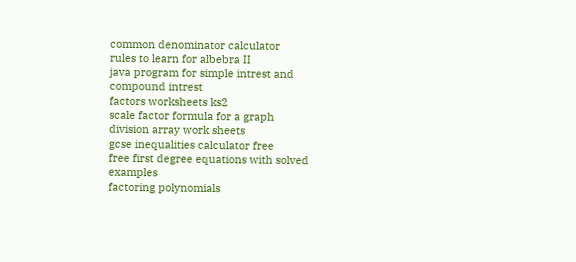common denominator calculator
rules to learn for albebra II
java program for simple intrest and compound intrest
factors worksheets ks2
scale factor formula for a graph
division array work sheets
gcse inequalities calculator free
free first degree equations with solved examples
factoring polynomials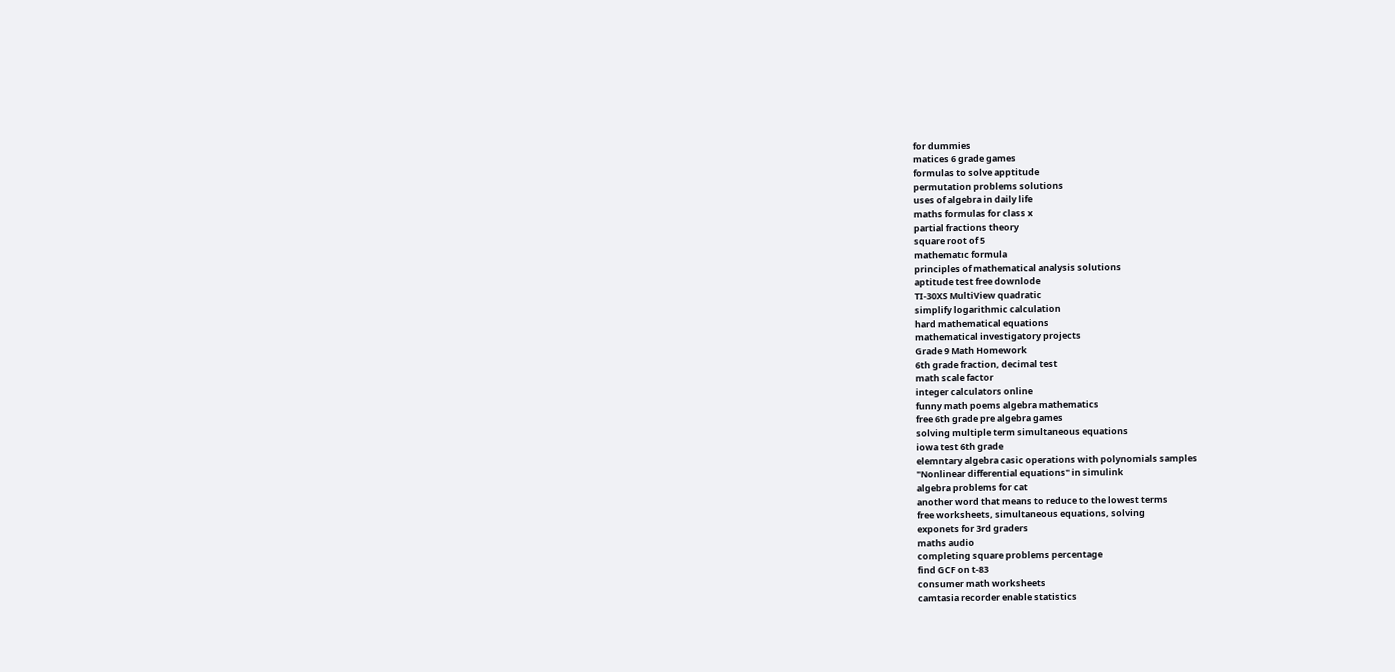for dummies
matices 6 grade games
formulas to solve apptitude
permutation problems solutions
uses of algebra in daily life
maths formulas for class x
partial fractions theory
square root of 5
mathematıc formula
principles of mathematical analysis solutions
aptitude test free downlode
TI-30XS MultiView quadratic
simplify logarithmic calculation
hard mathematical equations
mathematical investigatory projects
Grade 9 Math Homework
6th grade fraction, decimal test
math scale factor
integer calculators online
funny math poems algebra mathematics
free 6th grade pre algebra games
solving multiple term simultaneous equations
iowa test 6th grade
elemntary algebra casic operations with polynomials samples
"Nonlinear differential equations" in simulink
algebra problems for cat
another word that means to reduce to the lowest terms
free worksheets, simultaneous equations, solving
exponets for 3rd graders
maths audio
completing square problems percentage
find GCF on t-83
consumer math worksheets
camtasia recorder enable statistics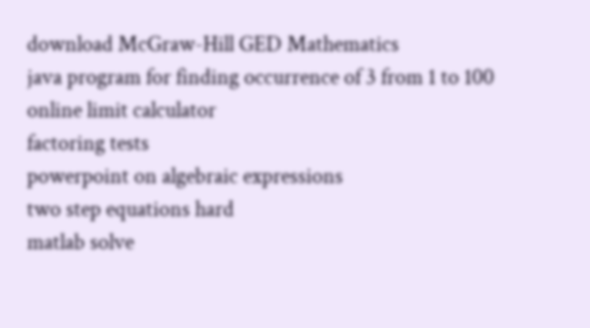download McGraw-Hill GED Mathematics
java program for finding occurrence of 3 from 1 to 100
online limit calculator
factoring tests
powerpoint on algebraic expressions
two step equations hard
matlab solve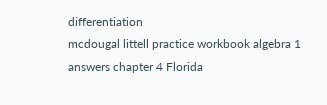differentiation
mcdougal littell practice workbook algebra 1 answers chapter 4 Florida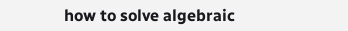how to solve algebraic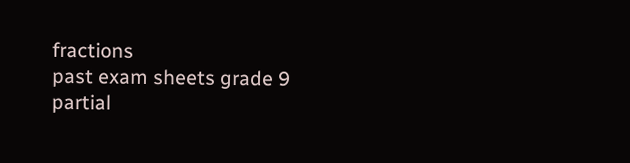fractions
past exam sheets grade 9
partial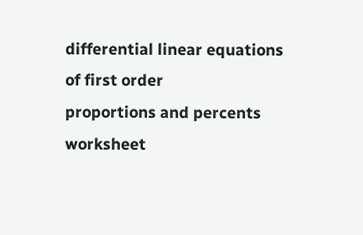differential linear equations of first order
proportions and percents worksheet